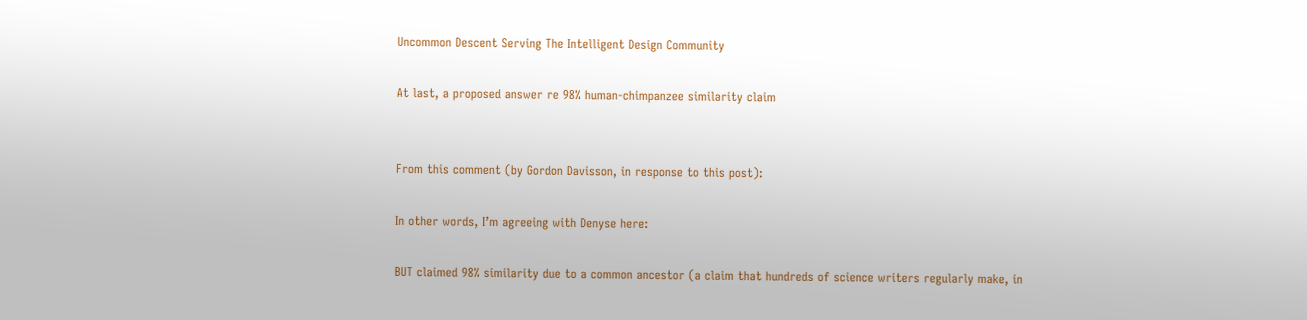Uncommon Descent Serving The Intelligent Design Community

At last, a proposed answer re 98% human-chimpanzee similarity claim


From this comment (by Gordon Davisson, in response to this post):

In other words, I’m agreeing with Denyse here:

BUT claimed 98% similarity due to a common ancestor (a claim that hundreds of science writers regularly make, in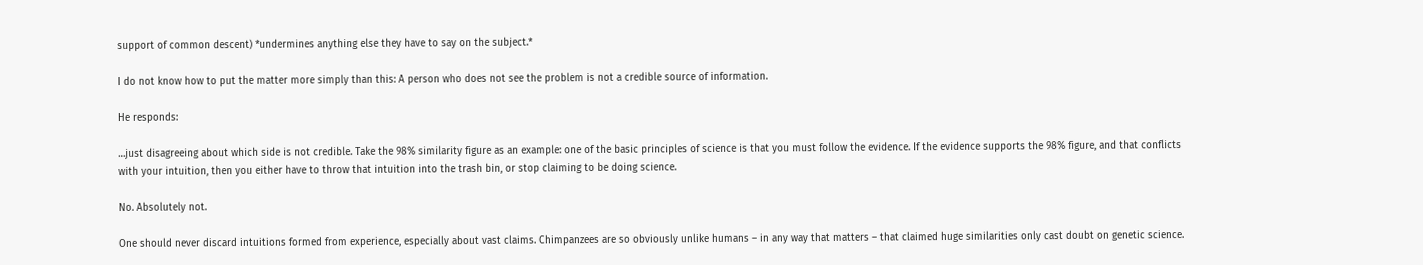support of common descent) *undermines anything else they have to say on the subject.*

I do not know how to put the matter more simply than this: A person who does not see the problem is not a credible source of information.

He responds:

…just disagreeing about which side is not credible. Take the 98% similarity figure as an example: one of the basic principles of science is that you must follow the evidence. If the evidence supports the 98% figure, and that conflicts with your intuition, then you either have to throw that intuition into the trash bin, or stop claiming to be doing science.

No. Absolutely not.

One should never discard intuitions formed from experience, especially about vast claims. Chimpanzees are so obviously unlike humans – in any way that matters – that claimed huge similarities only cast doubt on genetic science.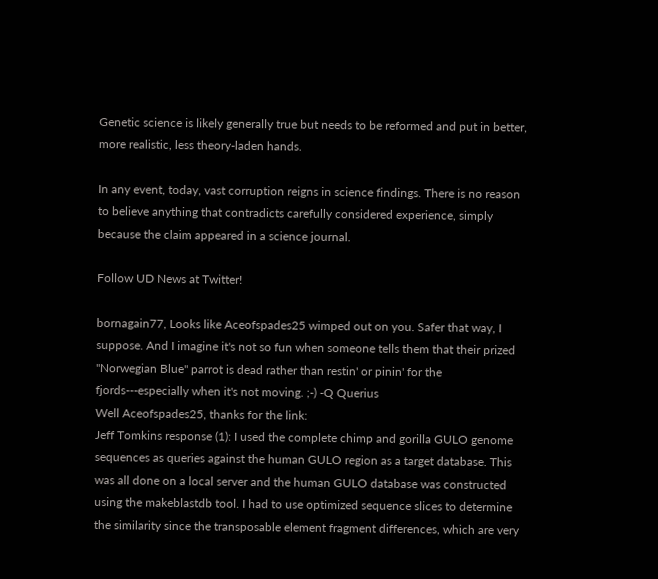Genetic science is likely generally true but needs to be reformed and put in better, more realistic, less theory-laden hands.

In any event, today, vast corruption reigns in science findings. There is no reason to believe anything that contradicts carefully considered experience, simply because the claim appeared in a science journal.

Follow UD News at Twitter!

bornagain77, Looks like Aceofspades25 wimped out on you. Safer that way, I suppose. And I imagine it's not so fun when someone tells them that their prized "Norwegian Blue" parrot is dead rather than restin' or pinin' for the fjords---especially when it's not moving. ;-) -Q Querius
Well Aceofspades25, thanks for the link:
Jeff Tomkins response (1): I used the complete chimp and gorilla GULO genome sequences as queries against the human GULO region as a target database. This was all done on a local server and the human GULO database was constructed using the makeblastdb tool. I had to use optimized sequence slices to determine the similarity since the transposable element fragment differences, which are very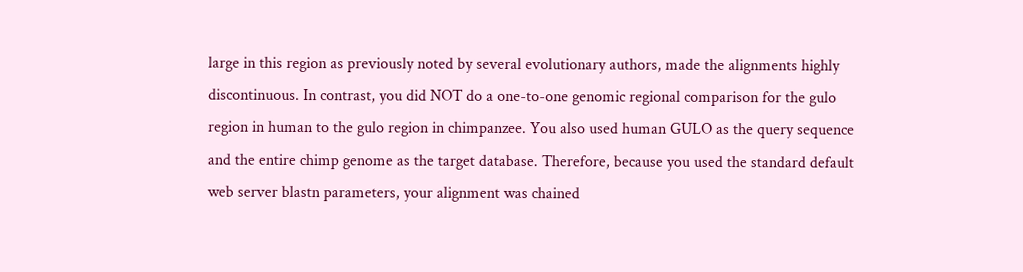large in this region as previously noted by several evolutionary authors, made the alignments highly discontinuous. In contrast, you did NOT do a one-to-one genomic regional comparison for the gulo region in human to the gulo region in chimpanzee. You also used human GULO as the query sequence and the entire chimp genome as the target database. Therefore, because you used the standard default web server blastn parameters, your alignment was chained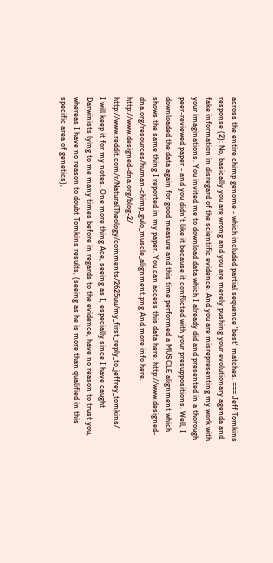across the entire chimp genome - which included partial sequence 'best' matches. === Jeff Tomkins response (2): No, basically you are wrong and you are merely pushing your evolutionary agenda and fake information in disregard of the scientific evidence. And you are misrepresenting my work with your imaginations. You invited me to download data which I already did and presented in a thorough peer-reviewed paper - and you didn't like it because it conflicted with your presuppositions. Well, I downloaded the data again for good measure and this time performed a MUSCLE alignment which shows the same thing I reported in my paper. You can access this data here. http://www.designed-dna.org/resources/human-chimp_gulo_muscle_alignment.png And more info here. http://www.designed-dna.org/blog-2/ http://www.reddit.com/r/NaturalTheology/comments/2625uu/my_first_reply_to_jeffrey_tomkins/
I will keep it for my notes. One more thing Ace, seeing as I, especially since I have caught Darwinists lying to me many times before in regards to the evidence, have no reason to trust you, whereas I have no reason to doubt Tomkins results, (seeing as he is more than qualified in this specific area of genetics),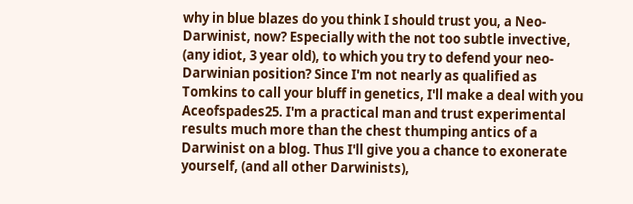why in blue blazes do you think I should trust you, a Neo-Darwinist, now? Especially with the not too subtle invective, (any idiot, 3 year old), to which you try to defend your neo-Darwinian position? Since I'm not nearly as qualified as Tomkins to call your bluff in genetics, I'll make a deal with you Aceofspades25. I'm a practical man and trust experimental results much more than the chest thumping antics of a Darwinist on a blog. Thus I'll give you a chance to exonerate yourself, (and all other Darwinists),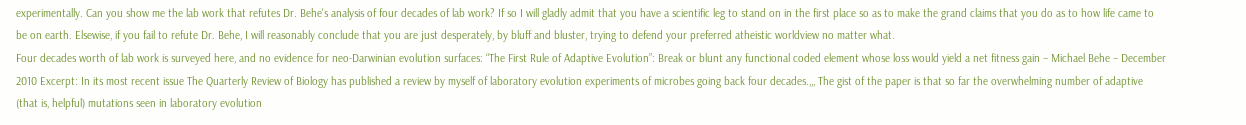experimentally. Can you show me the lab work that refutes Dr. Behe's analysis of four decades of lab work? If so I will gladly admit that you have a scientific leg to stand on in the first place so as to make the grand claims that you do as to how life came to be on earth. Elsewise, if you fail to refute Dr. Behe, I will reasonably conclude that you are just desperately, by bluff and bluster, trying to defend your preferred atheistic worldview no matter what.
Four decades worth of lab work is surveyed here, and no evidence for neo-Darwinian evolution surfaces: “The First Rule of Adaptive Evolution”: Break or blunt any functional coded element whose loss would yield a net fitness gain – Michael Behe – December 2010 Excerpt: In its most recent issue The Quarterly Review of Biology has published a review by myself of laboratory evolution experiments of microbes going back four decades.,,, The gist of the paper is that so far the overwhelming number of adaptive (that is, helpful) mutations seen in laboratory evolution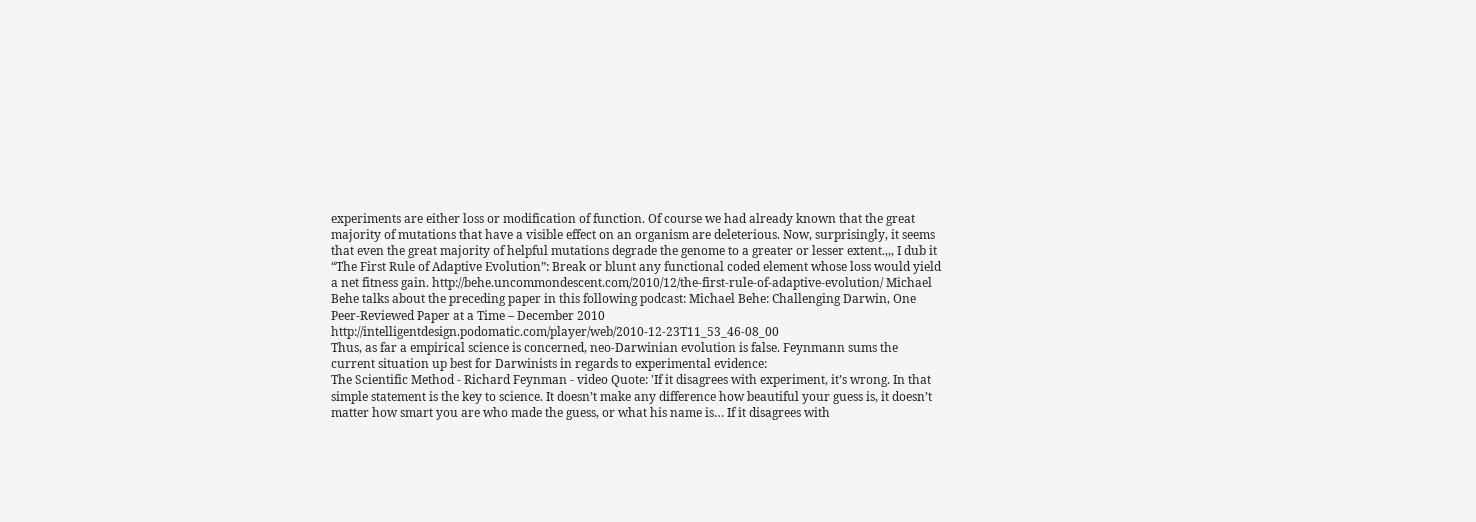experiments are either loss or modification of function. Of course we had already known that the great majority of mutations that have a visible effect on an organism are deleterious. Now, surprisingly, it seems that even the great majority of helpful mutations degrade the genome to a greater or lesser extent.,,, I dub it “The First Rule of Adaptive Evolution”: Break or blunt any functional coded element whose loss would yield a net fitness gain. http://behe.uncommondescent.com/2010/12/the-first-rule-of-adaptive-evolution/ Michael Behe talks about the preceding paper in this following podcast: Michael Behe: Challenging Darwin, One Peer-Reviewed Paper at a Time – December 2010 http://intelligentdesign.podomatic.com/player/web/2010-12-23T11_53_46-08_00
Thus, as far a empirical science is concerned, neo-Darwinian evolution is false. Feynmann sums the current situation up best for Darwinists in regards to experimental evidence:
The Scientific Method - Richard Feynman - video Quote: 'If it disagrees with experiment, it’s wrong. In that simple statement is the key to science. It doesn’t make any difference how beautiful your guess is, it doesn’t matter how smart you are who made the guess, or what his name is… If it disagrees with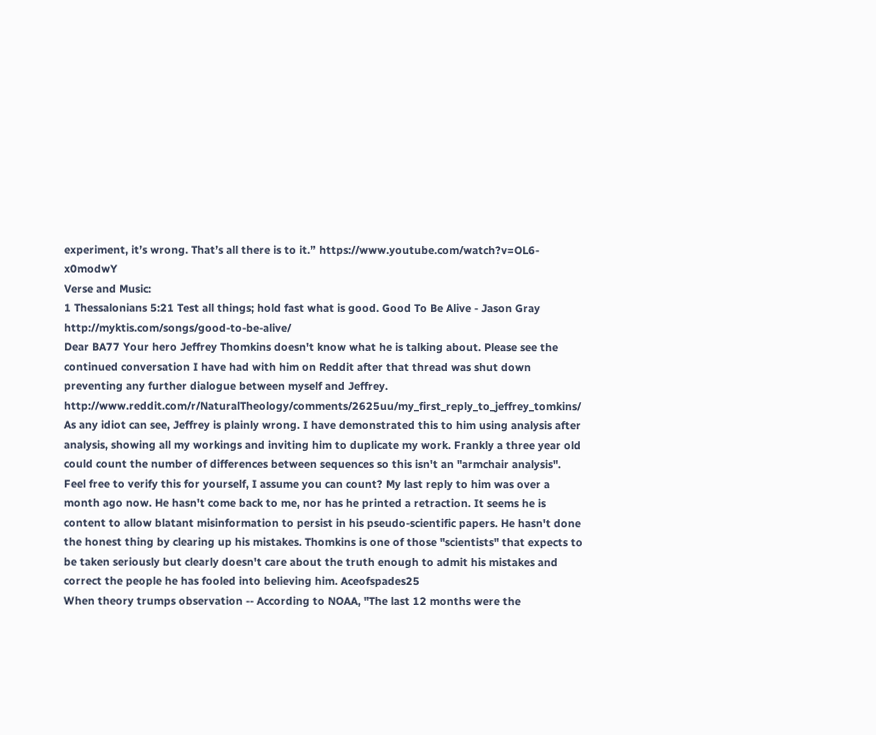experiment, it’s wrong. That’s all there is to it.” https://www.youtube.com/watch?v=OL6-x0modwY
Verse and Music:
1 Thessalonians 5:21 Test all things; hold fast what is good. Good To Be Alive - Jason Gray http://myktis.com/songs/good-to-be-alive/
Dear BA77 Your hero Jeffrey Thomkins doesn't know what he is talking about. Please see the continued conversation I have had with him on Reddit after that thread was shut down preventing any further dialogue between myself and Jeffrey. http://www.reddit.com/r/NaturalTheology/comments/2625uu/my_first_reply_to_jeffrey_tomkins/ As any idiot can see, Jeffrey is plainly wrong. I have demonstrated this to him using analysis after analysis, showing all my workings and inviting him to duplicate my work. Frankly a three year old could count the number of differences between sequences so this isn't an "armchair analysis". Feel free to verify this for yourself, I assume you can count? My last reply to him was over a month ago now. He hasn't come back to me, nor has he printed a retraction. It seems he is content to allow blatant misinformation to persist in his pseudo-scientific papers. He hasn't done the honest thing by clearing up his mistakes. Thomkins is one of those "scientists" that expects to be taken seriously but clearly doesn't care about the truth enough to admit his mistakes and correct the people he has fooled into believing him. Aceofspades25
When theory trumps observation -- According to NOAA, "The last 12 months were the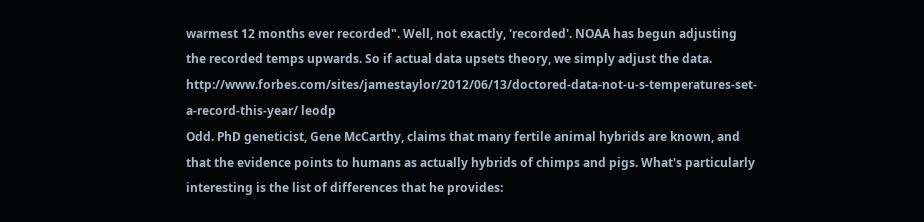warmest 12 months ever recorded". Well, not exactly, 'recorded'. NOAA has begun adjusting the recorded temps upwards. So if actual data upsets theory, we simply adjust the data. http://www.forbes.com/sites/jamestaylor/2012/06/13/doctored-data-not-u-s-temperatures-set-a-record-this-year/ leodp
Odd. PhD geneticist, Gene McCarthy, claims that many fertile animal hybrids are known, and that the evidence points to humans as actually hybrids of chimps and pigs. What's particularly interesting is the list of differences that he provides: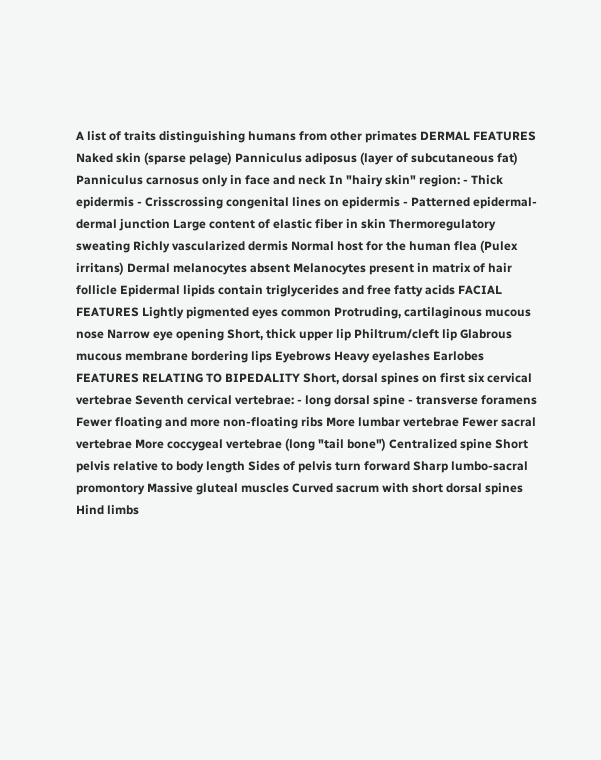A list of traits distinguishing humans from other primates DERMAL FEATURES Naked skin (sparse pelage) Panniculus adiposus (layer of subcutaneous fat) Panniculus carnosus only in face and neck In "hairy skin" region: - Thick epidermis - Crisscrossing congenital lines on epidermis - Patterned epidermal-dermal junction Large content of elastic fiber in skin Thermoregulatory sweating Richly vascularized dermis Normal host for the human flea (Pulex irritans) Dermal melanocytes absent Melanocytes present in matrix of hair follicle Epidermal lipids contain triglycerides and free fatty acids FACIAL FEATURES Lightly pigmented eyes common Protruding, cartilaginous mucous nose Narrow eye opening Short, thick upper lip Philtrum/cleft lip Glabrous mucous membrane bordering lips Eyebrows Heavy eyelashes Earlobes FEATURES RELATING TO BIPEDALITY Short, dorsal spines on first six cervical vertebrae Seventh cervical vertebrae: - long dorsal spine - transverse foramens Fewer floating and more non-floating ribs More lumbar vertebrae Fewer sacral vertebrae More coccygeal vertebrae (long "tail bone") Centralized spine Short pelvis relative to body length Sides of pelvis turn forward Sharp lumbo-sacral promontory Massive gluteal muscles Curved sacrum with short dorsal spines Hind limbs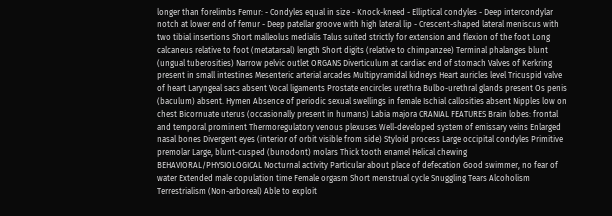longer than forelimbs Femur: - Condyles equal in size - Knock-kneed - Elliptical condyles - Deep intercondylar notch at lower end of femur - Deep patellar groove with high lateral lip - Crescent-shaped lateral meniscus with two tibial insertions Short malleolus medialis Talus suited strictly for extension and flexion of the foot Long calcaneus relative to foot (metatarsal) length Short digits (relative to chimpanzee) Terminal phalanges blunt (ungual tuberosities) Narrow pelvic outlet ORGANS Diverticulum at cardiac end of stomach Valves of Kerkring present in small intestines Mesenteric arterial arcades Multipyramidal kidneys Heart auricles level Tricuspid valve of heart Laryngeal sacs absent Vocal ligaments Prostate encircles urethra Bulbo-urethral glands present Os penis (baculum) absent. Hymen Absence of periodic sexual swellings in female Ischial callosities absent Nipples low on chest Bicornuate uterus (occasionally present in humans) Labia majora CRANIAL FEATURES Brain lobes: frontal and temporal prominent Thermoregulatory venous plexuses Well-developed system of emissary veins Enlarged nasal bones Divergent eyes (interior of orbit visible from side) Styloid process Large occipital condyles Primitive premolar Large, blunt-cusped (bunodont) molars Thick tooth enamel Helical chewing BEHAVIORAL/PHYSIOLOGICAL Nocturnal activity Particular about place of defecation Good swimmer, no fear of water Extended male copulation time Female orgasm Short menstrual cycle Snuggling Tears Alcoholism Terrestrialism (Non-arboreal) Able to exploit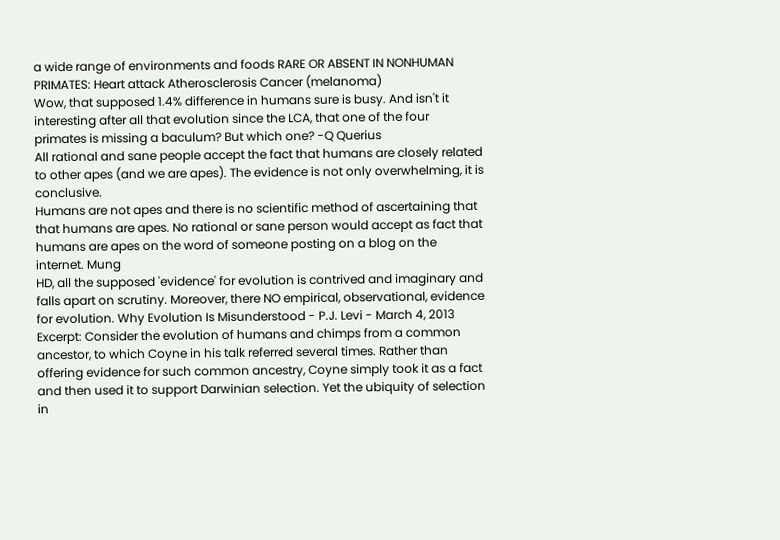a wide range of environments and foods RARE OR ABSENT IN NONHUMAN PRIMATES: Heart attack Atherosclerosis Cancer (melanoma)
Wow, that supposed 1.4% difference in humans sure is busy. And isn't it interesting after all that evolution since the LCA, that one of the four primates is missing a baculum? But which one? -Q Querius
All rational and sane people accept the fact that humans are closely related to other apes (and we are apes). The evidence is not only overwhelming, it is conclusive.
Humans are not apes and there is no scientific method of ascertaining that that humans are apes. No rational or sane person would accept as fact that humans are apes on the word of someone posting on a blog on the internet. Mung
HD, all the supposed 'evidence' for evolution is contrived and imaginary and falls apart on scrutiny. Moreover, there NO empirical, observational, evidence for evolution. Why Evolution Is Misunderstood - P.J. Levi - March 4, 2013 Excerpt: Consider the evolution of humans and chimps from a common ancestor, to which Coyne in his talk referred several times. Rather than offering evidence for such common ancestry, Coyne simply took it as a fact and then used it to support Darwinian selection. Yet the ubiquity of selection in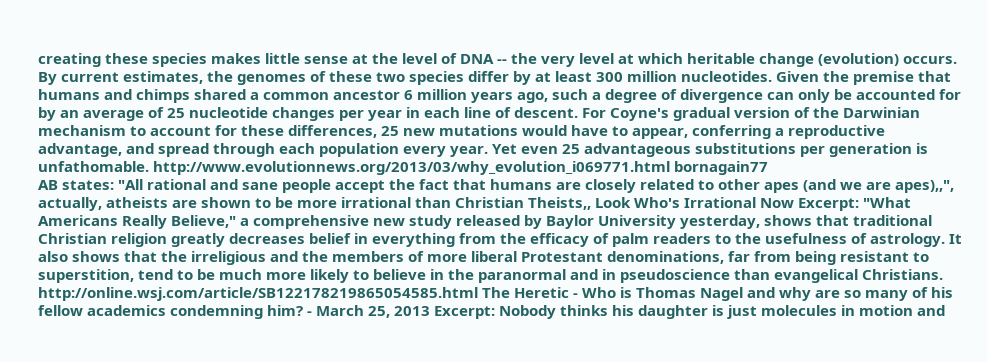creating these species makes little sense at the level of DNA -- the very level at which heritable change (evolution) occurs. By current estimates, the genomes of these two species differ by at least 300 million nucleotides. Given the premise that humans and chimps shared a common ancestor 6 million years ago, such a degree of divergence can only be accounted for by an average of 25 nucleotide changes per year in each line of descent. For Coyne's gradual version of the Darwinian mechanism to account for these differences, 25 new mutations would have to appear, conferring a reproductive advantage, and spread through each population every year. Yet even 25 advantageous substitutions per generation is unfathomable. http://www.evolutionnews.org/2013/03/why_evolution_i069771.html bornagain77
AB states: "All rational and sane people accept the fact that humans are closely related to other apes (and we are apes),,", actually, atheists are shown to be more irrational than Christian Theists,, Look Who's Irrational Now Excerpt: "What Americans Really Believe," a comprehensive new study released by Baylor University yesterday, shows that traditional Christian religion greatly decreases belief in everything from the efficacy of palm readers to the usefulness of astrology. It also shows that the irreligious and the members of more liberal Protestant denominations, far from being resistant to superstition, tend to be much more likely to believe in the paranormal and in pseudoscience than evangelical Christians. http://online.wsj.com/article/SB122178219865054585.html The Heretic - Who is Thomas Nagel and why are so many of his fellow academics condemning him? - March 25, 2013 Excerpt: Nobody thinks his daughter is just molecules in motion and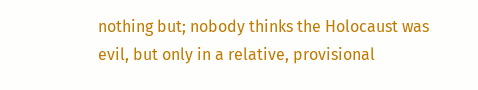nothing but; nobody thinks the Holocaust was evil, but only in a relative, provisional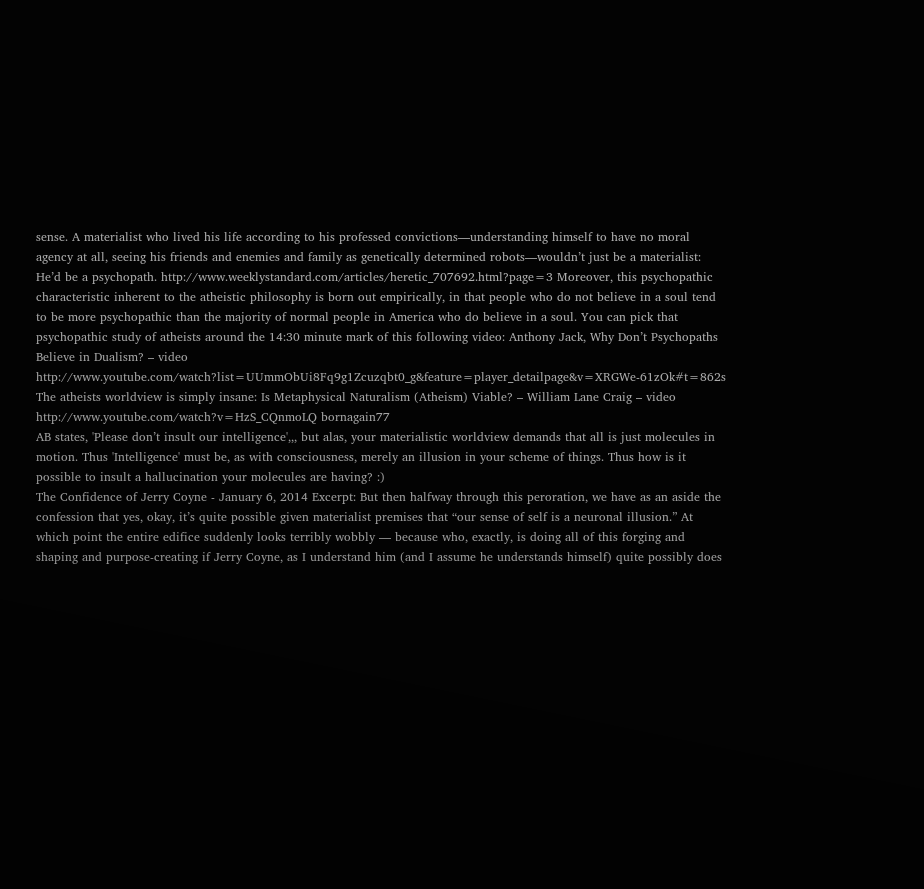sense. A materialist who lived his life according to his professed convictions—understanding himself to have no moral agency at all, seeing his friends and enemies and family as genetically determined robots—wouldn’t just be a materialist: He’d be a psychopath. http://www.weeklystandard.com/articles/heretic_707692.html?page=3 Moreover, this psychopathic characteristic inherent to the atheistic philosophy is born out empirically, in that people who do not believe in a soul tend to be more psychopathic than the majority of normal people in America who do believe in a soul. You can pick that psychopathic study of atheists around the 14:30 minute mark of this following video: Anthony Jack, Why Don’t Psychopaths Believe in Dualism? – video http://www.youtube.com/watch?list=UUmmObUi8Fq9g1Zcuzqbt0_g&feature=player_detailpage&v=XRGWe-61zOk#t=862s The atheists worldview is simply insane: Is Metaphysical Naturalism (Atheism) Viable? – William Lane Craig – video http://www.youtube.com/watch?v=HzS_CQnmoLQ bornagain77
AB states, 'Please don’t insult our intelligence',,, but alas, your materialistic worldview demands that all is just molecules in motion. Thus 'Intelligence' must be, as with consciousness, merely an illusion in your scheme of things. Thus how is it possible to insult a hallucination your molecules are having? :)
The Confidence of Jerry Coyne - January 6, 2014 Excerpt: But then halfway through this peroration, we have as an aside the confession that yes, okay, it’s quite possible given materialist premises that “our sense of self is a neuronal illusion.” At which point the entire edifice suddenly looks terribly wobbly — because who, exactly, is doing all of this forging and shaping and purpose-creating if Jerry Coyne, as I understand him (and I assume he understands himself) quite possibly does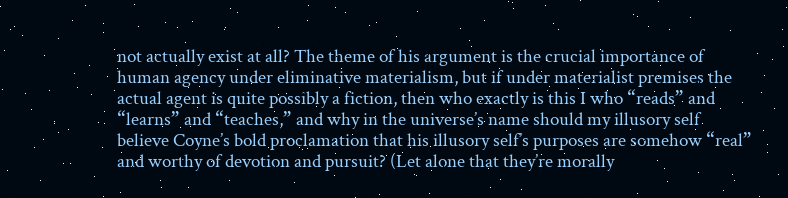not actually exist at all? The theme of his argument is the crucial importance of human agency under eliminative materialism, but if under materialist premises the actual agent is quite possibly a fiction, then who exactly is this I who “reads” and “learns” and “teaches,” and why in the universe’s name should my illusory self believe Coyne’s bold proclamation that his illusory self’s purposes are somehow “real” and worthy of devotion and pursuit? (Let alone that they’re morally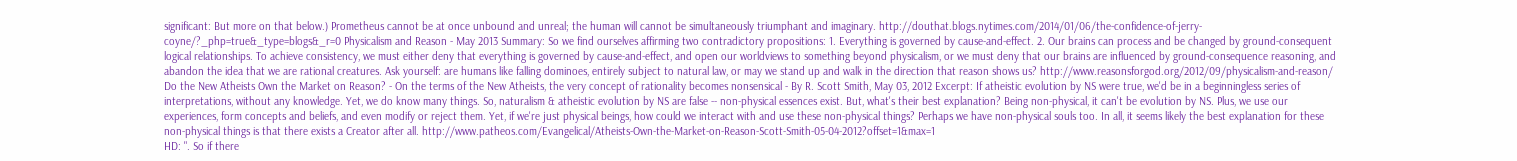significant: But more on that below.) Prometheus cannot be at once unbound and unreal; the human will cannot be simultaneously triumphant and imaginary. http://douthat.blogs.nytimes.com/2014/01/06/the-confidence-of-jerry-coyne/?_php=true&_type=blogs&_r=0 Physicalism and Reason - May 2013 Summary: So we find ourselves affirming two contradictory propositions: 1. Everything is governed by cause-and-effect. 2. Our brains can process and be changed by ground-consequent logical relationships. To achieve consistency, we must either deny that everything is governed by cause-and-effect, and open our worldviews to something beyond physicalism, or we must deny that our brains are influenced by ground-consequence reasoning, and abandon the idea that we are rational creatures. Ask yourself: are humans like falling dominoes, entirely subject to natural law, or may we stand up and walk in the direction that reason shows us? http://www.reasonsforgod.org/2012/09/physicalism-and-reason/ Do the New Atheists Own the Market on Reason? - On the terms of the New Atheists, the very concept of rationality becomes nonsensical - By R. Scott Smith, May 03, 2012 Excerpt: If atheistic evolution by NS were true, we'd be in a beginningless series of interpretations, without any knowledge. Yet, we do know many things. So, naturalism & atheistic evolution by NS are false -- non-physical essences exist. But, what's their best explanation? Being non-physical, it can't be evolution by NS. Plus, we use our experiences, form concepts and beliefs, and even modify or reject them. Yet, if we're just physical beings, how could we interact with and use these non-physical things? Perhaps we have non-physical souls too. In all, it seems likely the best explanation for these non-physical things is that there exists a Creator after all. http://www.patheos.com/Evangelical/Atheists-Own-the-Market-on-Reason-Scott-Smith-05-04-2012?offset=1&max=1
HD: ". So if there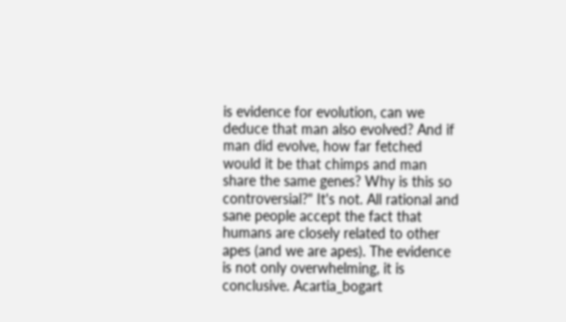is evidence for evolution, can we deduce that man also evolved? And if man did evolve, how far fetched would it be that chimps and man share the same genes? Why is this so controversial?" It's not. All rational and sane people accept the fact that humans are closely related to other apes (and we are apes). The evidence is not only overwhelming, it is conclusive. Acartia_bogart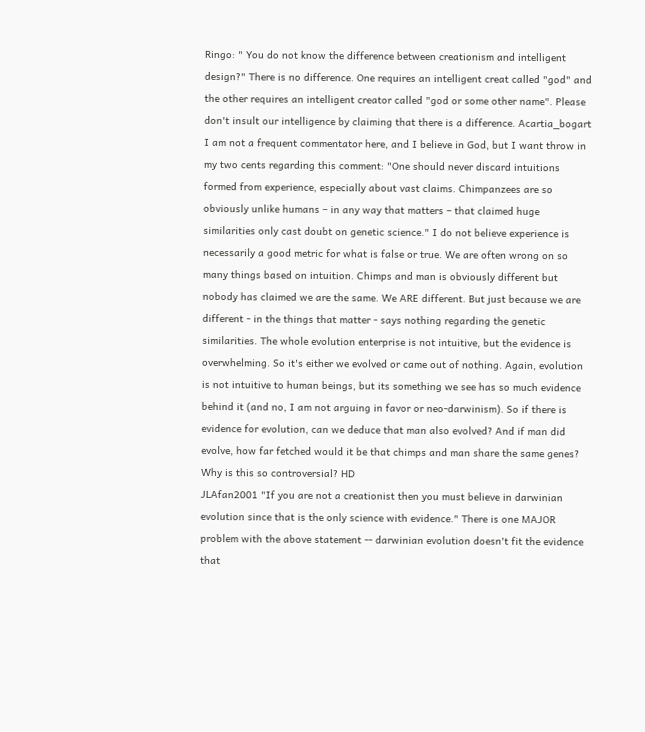Ringo: " You do not know the difference between creationism and intelligent design?" There is no difference. One requires an intelligent creat called "god" and the other requires an intelligent creator called "god or some other name". Please don't insult our intelligence by claiming that there is a difference. Acartia_bogart
I am not a frequent commentator here, and I believe in God, but I want throw in my two cents regarding this comment: "One should never discard intuitions formed from experience, especially about vast claims. Chimpanzees are so obviously unlike humans – in any way that matters – that claimed huge similarities only cast doubt on genetic science." I do not believe experience is necessarily a good metric for what is false or true. We are often wrong on so many things based on intuition. Chimps and man is obviously different but nobody has claimed we are the same. We ARE different. But just because we are different - in the things that matter - says nothing regarding the genetic similarities. The whole evolution enterprise is not intuitive, but the evidence is overwhelming. So it's either we evolved or came out of nothing. Again, evolution is not intuitive to human beings, but its something we see has so much evidence behind it (and no, I am not arguing in favor or neo-darwinism). So if there is evidence for evolution, can we deduce that man also evolved? And if man did evolve, how far fetched would it be that chimps and man share the same genes? Why is this so controversial? HD
JLAfan2001 "If you are not a creationist then you must believe in darwinian evolution since that is the only science with evidence." There is one MAJOR problem with the above statement -- darwinian evolution doesn't fit the evidence that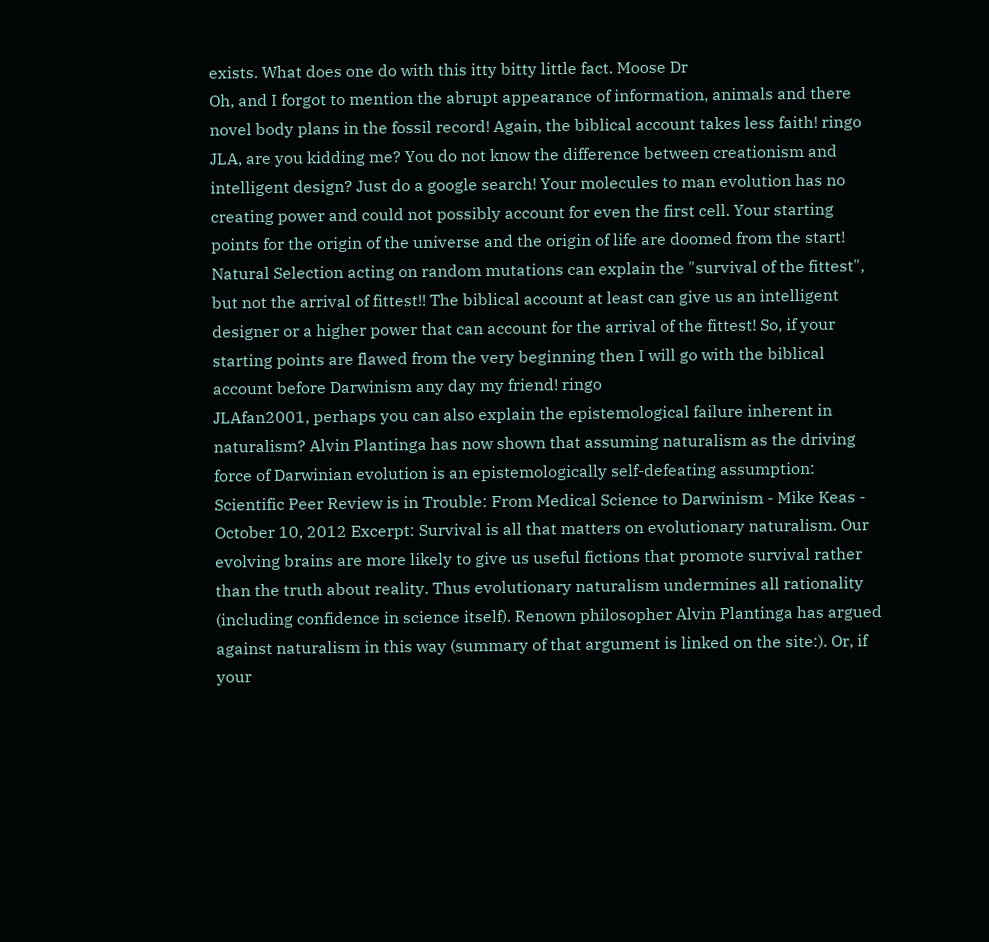exists. What does one do with this itty bitty little fact. Moose Dr
Oh, and I forgot to mention the abrupt appearance of information, animals and there novel body plans in the fossil record! Again, the biblical account takes less faith! ringo
JLA, are you kidding me? You do not know the difference between creationism and intelligent design? Just do a google search! Your molecules to man evolution has no creating power and could not possibly account for even the first cell. Your starting points for the origin of the universe and the origin of life are doomed from the start! Natural Selection acting on random mutations can explain the "survival of the fittest", but not the arrival of fittest!! The biblical account at least can give us an intelligent designer or a higher power that can account for the arrival of the fittest! So, if your starting points are flawed from the very beginning then I will go with the biblical account before Darwinism any day my friend! ringo
JLAfan2001, perhaps you can also explain the epistemological failure inherent in naturalism? Alvin Plantinga has now shown that assuming naturalism as the driving force of Darwinian evolution is an epistemologically self-defeating assumption: Scientific Peer Review is in Trouble: From Medical Science to Darwinism - Mike Keas - October 10, 2012 Excerpt: Survival is all that matters on evolutionary naturalism. Our evolving brains are more likely to give us useful fictions that promote survival rather than the truth about reality. Thus evolutionary naturalism undermines all rationality (including confidence in science itself). Renown philosopher Alvin Plantinga has argued against naturalism in this way (summary of that argument is linked on the site:). Or, if your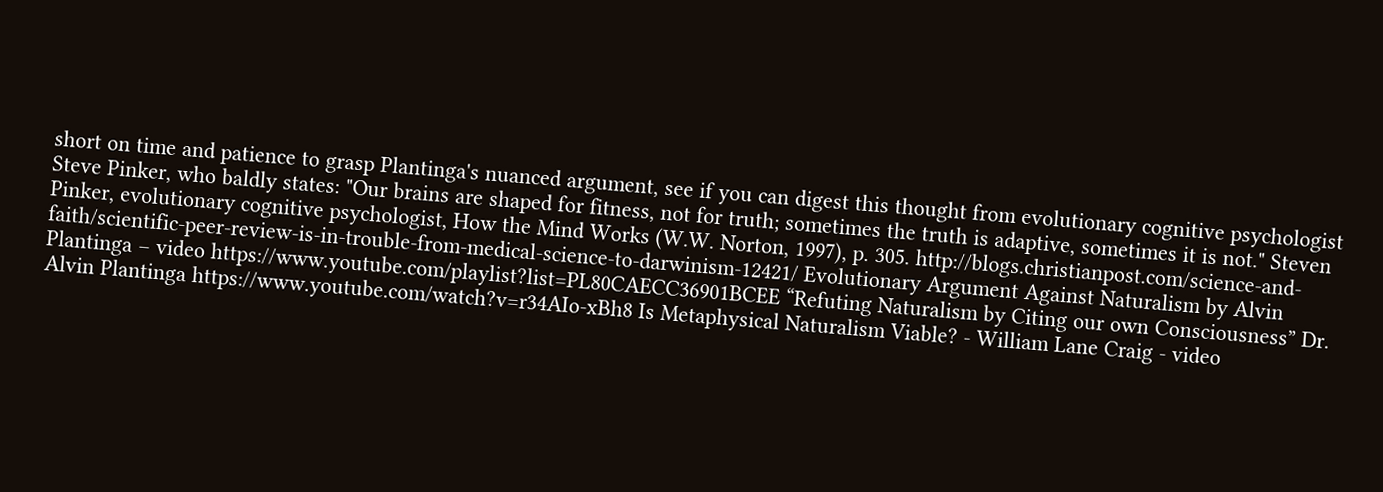short on time and patience to grasp Plantinga's nuanced argument, see if you can digest this thought from evolutionary cognitive psychologist Steve Pinker, who baldly states: "Our brains are shaped for fitness, not for truth; sometimes the truth is adaptive, sometimes it is not." Steven Pinker, evolutionary cognitive psychologist, How the Mind Works (W.W. Norton, 1997), p. 305. http://blogs.christianpost.com/science-and-faith/scientific-peer-review-is-in-trouble-from-medical-science-to-darwinism-12421/ Evolutionary Argument Against Naturalism by Alvin Plantinga – video https://www.youtube.com/playlist?list=PL80CAECC36901BCEE “Refuting Naturalism by Citing our own Consciousness” Dr. Alvin Plantinga https://www.youtube.com/watch?v=r34AIo-xBh8 Is Metaphysical Naturalism Viable? - William Lane Craig - video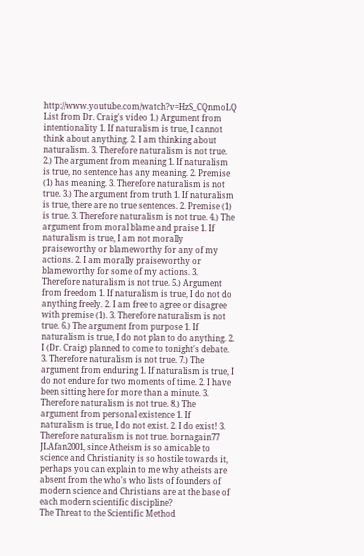http://www.youtube.com/watch?v=HzS_CQnmoLQ List from Dr. Craig's video 1.) Argument from intentionality 1. If naturalism is true, I cannot think about anything. 2. I am thinking about naturalism. 3. Therefore naturalism is not true. 2.) The argument from meaning 1. If naturalism is true, no sentence has any meaning. 2. Premise (1) has meaning. 3. Therefore naturalism is not true. 3.) The argument from truth 1. If naturalism is true, there are no true sentences. 2. Premise (1) is true. 3. Therefore naturalism is not true. 4.) The argument from moral blame and praise 1. If naturalism is true, I am not morally praiseworthy or blameworthy for any of my actions. 2. I am morally praiseworthy or blameworthy for some of my actions. 3. Therefore naturalism is not true. 5.) Argument from freedom 1. If naturalism is true, I do not do anything freely. 2. I am free to agree or disagree with premise (1). 3. Therefore naturalism is not true. 6.) The argument from purpose 1. If naturalism is true, I do not plan to do anything. 2. I (Dr. Craig) planned to come to tonight's debate. 3. Therefore naturalism is not true. 7.) The argument from enduring 1. If naturalism is true, I do not endure for two moments of time. 2. I have been sitting here for more than a minute. 3. Therefore naturalism is not true. 8.) The argument from personal existence 1. If naturalism is true, I do not exist. 2. I do exist! 3. Therefore naturalism is not true. bornagain77
JLAfan2001, since Atheism is so amicable to science and Christianity is so hostile towards it, perhaps you can explain to me why atheists are absent from the who's who lists of founders of modern science and Christians are at the base of each modern scientific discipline?
The Threat to the Scientific Method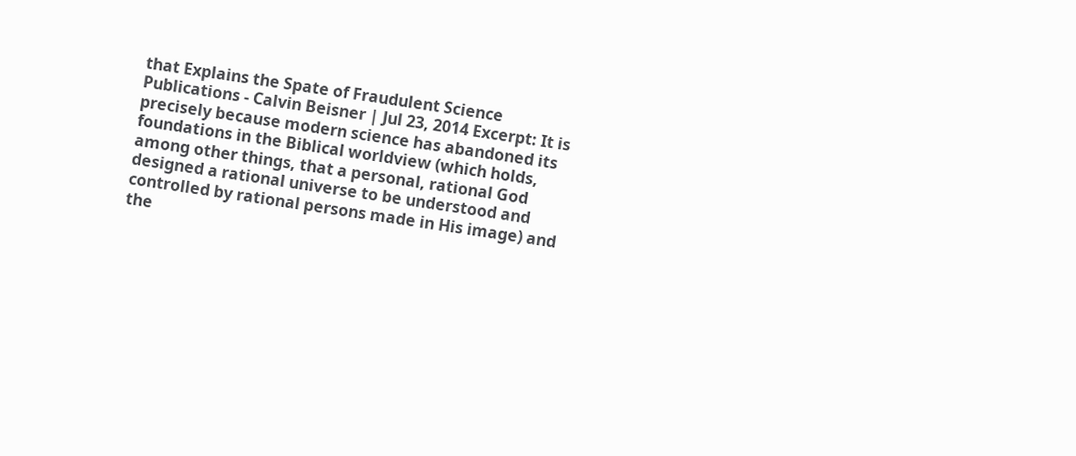that Explains the Spate of Fraudulent Science Publications - Calvin Beisner | Jul 23, 2014 Excerpt: It is precisely because modern science has abandoned its foundations in the Biblical worldview (which holds, among other things, that a personal, rational God designed a rational universe to be understood and controlled by rational persons made in His image) and the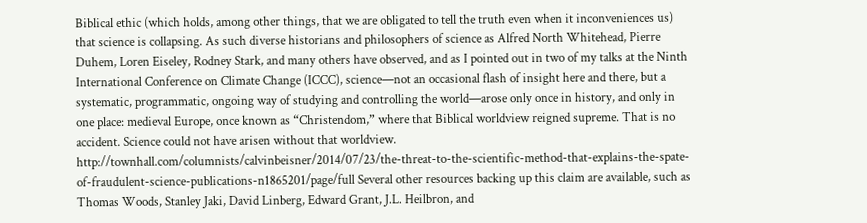Biblical ethic (which holds, among other things, that we are obligated to tell the truth even when it inconveniences us) that science is collapsing. As such diverse historians and philosophers of science as Alfred North Whitehead, Pierre Duhem, Loren Eiseley, Rodney Stark, and many others have observed, and as I pointed out in two of my talks at the Ninth International Conference on Climate Change (ICCC), science—not an occasional flash of insight here and there, but a systematic, programmatic, ongoing way of studying and controlling the world—arose only once in history, and only in one place: medieval Europe, once known as “Christendom,” where that Biblical worldview reigned supreme. That is no accident. Science could not have arisen without that worldview. http://townhall.com/columnists/calvinbeisner/2014/07/23/the-threat-to-the-scientific-method-that-explains-the-spate-of-fraudulent-science-publications-n1865201/page/full Several other resources backing up this claim are available, such as Thomas Woods, Stanley Jaki, David Linberg, Edward Grant, J.L. Heilbron, and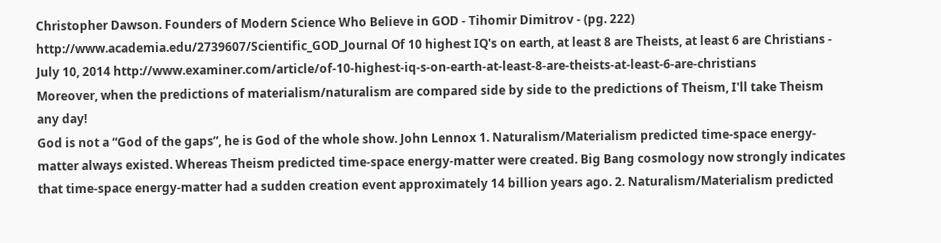Christopher Dawson. Founders of Modern Science Who Believe in GOD - Tihomir Dimitrov - (pg. 222) http://www.academia.edu/2739607/Scientific_GOD_Journal Of 10 highest IQ's on earth, at least 8 are Theists, at least 6 are Christians - July 10, 2014 http://www.examiner.com/article/of-10-highest-iq-s-on-earth-at-least-8-are-theists-at-least-6-are-christians
Moreover, when the predictions of materialism/naturalism are compared side by side to the predictions of Theism, I'll take Theism any day!
God is not a “God of the gaps”, he is God of the whole show. John Lennox 1. Naturalism/Materialism predicted time-space energy-matter always existed. Whereas Theism predicted time-space energy-matter were created. Big Bang cosmology now strongly indicates that time-space energy-matter had a sudden creation event approximately 14 billion years ago. 2. Naturalism/Materialism predicted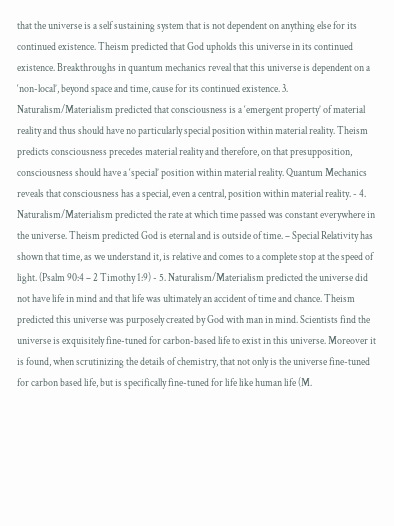that the universe is a self sustaining system that is not dependent on anything else for its continued existence. Theism predicted that God upholds this universe in its continued existence. Breakthroughs in quantum mechanics reveal that this universe is dependent on a ‘non-local’, beyond space and time, cause for its continued existence. 3. Naturalism/Materialism predicted that consciousness is a ‘emergent property’ of material reality and thus should have no particularly special position within material reality. Theism predicts consciousness precedes material reality and therefore, on that presupposition, consciousness should have a ‘special’ position within material reality. Quantum Mechanics reveals that consciousness has a special, even a central, position within material reality. - 4. Naturalism/Materialism predicted the rate at which time passed was constant everywhere in the universe. Theism predicted God is eternal and is outside of time. – Special Relativity has shown that time, as we understand it, is relative and comes to a complete stop at the speed of light. (Psalm 90:4 – 2 Timothy 1:9) - 5. Naturalism/Materialism predicted the universe did not have life in mind and that life was ultimately an accident of time and chance. Theism predicted this universe was purposely created by God with man in mind. Scientists find the universe is exquisitely fine-tuned for carbon-based life to exist in this universe. Moreover it is found, when scrutinizing the details of chemistry, that not only is the universe fine-tuned for carbon based life, but is specifically fine-tuned for life like human life (M.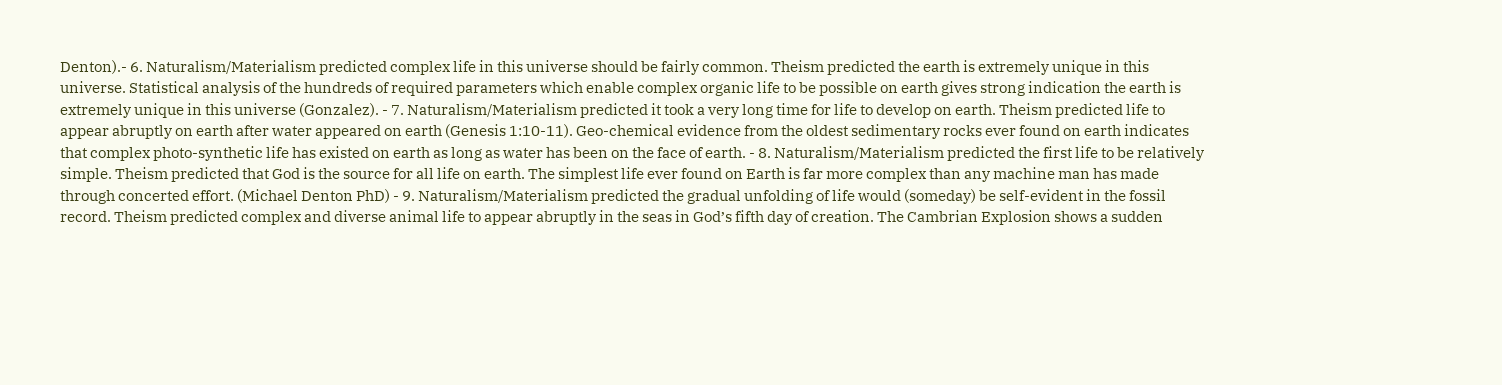Denton).- 6. Naturalism/Materialism predicted complex life in this universe should be fairly common. Theism predicted the earth is extremely unique in this universe. Statistical analysis of the hundreds of required parameters which enable complex organic life to be possible on earth gives strong indication the earth is extremely unique in this universe (Gonzalez). - 7. Naturalism/Materialism predicted it took a very long time for life to develop on earth. Theism predicted life to appear abruptly on earth after water appeared on earth (Genesis 1:10-11). Geo-chemical evidence from the oldest sedimentary rocks ever found on earth indicates that complex photo-synthetic life has existed on earth as long as water has been on the face of earth. - 8. Naturalism/Materialism predicted the first life to be relatively simple. Theism predicted that God is the source for all life on earth. The simplest life ever found on Earth is far more complex than any machine man has made through concerted effort. (Michael Denton PhD) - 9. Naturalism/Materialism predicted the gradual unfolding of life would (someday) be self-evident in the fossil record. Theism predicted complex and diverse animal life to appear abruptly in the seas in God’s fifth day of creation. The Cambrian Explosion shows a sudden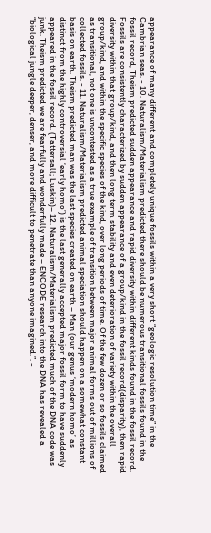appearance of many different and completely unique fossils within a very short “geologic resolution time” in the Cambrian seas. - 10. Naturalism/Materialism predicted there should be numerous transitional fossils found in the fossil record, Theism predicted sudden appearance and rapid diversity within different kinds found in the fossil record. Fossils are consistently characterized by sudden appearance of a group/kind in the fossil record(disparity), then rapid diversity within that group/kind, and then long term stability and even deterioration of variety within the overall group/kind, and within the specific species of the kind, over long periods of time. Of the few dozen or so fossils claimed as transitional, not one is uncontested as a true example of transition between major animal forms out of millions of collected fossils. - 11. Naturalism/Materialism predicted animal speciation should happen on a somewhat constant basis on earth. Theism predicted man was the last species created on earth – Man (our genus ‘modern homo’ as distinct from the highly controversial ‘early homo’) is the last generally accepted major fossil form to have suddenly appeared in the fossil record. (Tattersall; Luskin)– 12. Naturalism/Materialism predicted much of the DNA code was junk. Theism predicted we are fearfully and wonderfully made – ENCODE research into the DNA has revealed a “biological jungle deeper, denser, and more difficult to penetrate than anyone imagined.”. -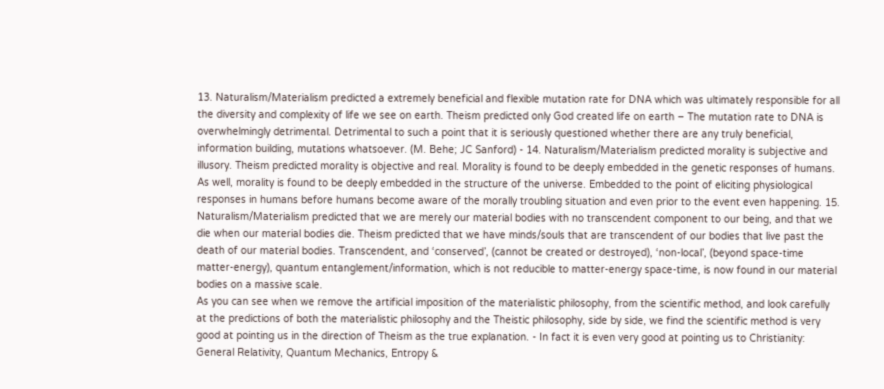13. Naturalism/Materialism predicted a extremely beneficial and flexible mutation rate for DNA which was ultimately responsible for all the diversity and complexity of life we see on earth. Theism predicted only God created life on earth – The mutation rate to DNA is overwhelmingly detrimental. Detrimental to such a point that it is seriously questioned whether there are any truly beneficial, information building, mutations whatsoever. (M. Behe; JC Sanford) - 14. Naturalism/Materialism predicted morality is subjective and illusory. Theism predicted morality is objective and real. Morality is found to be deeply embedded in the genetic responses of humans. As well, morality is found to be deeply embedded in the structure of the universe. Embedded to the point of eliciting physiological responses in humans before humans become aware of the morally troubling situation and even prior to the event even happening. 15. Naturalism/Materialism predicted that we are merely our material bodies with no transcendent component to our being, and that we die when our material bodies die. Theism predicted that we have minds/souls that are transcendent of our bodies that live past the death of our material bodies. Transcendent, and ‘conserved’, (cannot be created or destroyed), ‘non-local’, (beyond space-time matter-energy), quantum entanglement/information, which is not reducible to matter-energy space-time, is now found in our material bodies on a massive scale.
As you can see when we remove the artificial imposition of the materialistic philosophy, from the scientific method, and look carefully at the predictions of both the materialistic philosophy and the Theistic philosophy, side by side, we find the scientific method is very good at pointing us in the direction of Theism as the true explanation. - In fact it is even very good at pointing us to Christianity:
General Relativity, Quantum Mechanics, Entropy &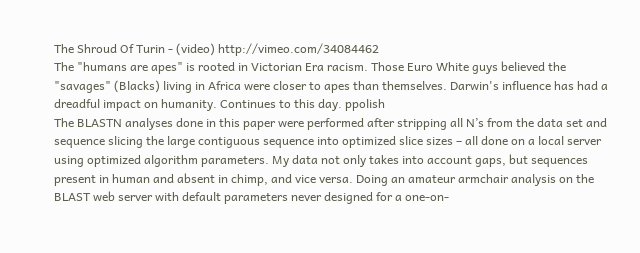The Shroud Of Turin - (video) http://vimeo.com/34084462
The "humans are apes" is rooted in Victorian Era racism. Those Euro White guys believed the "savages" (Blacks) living in Africa were closer to apes than themselves. Darwin's influence has had a dreadful impact on humanity. Continues to this day. ppolish
The BLASTN analyses done in this paper were performed after stripping all N’s from the data set and sequence slicing the large contiguous sequence into optimized slice sizes – all done on a local server using optimized algorithm parameters. My data not only takes into account gaps, but sequences present in human and absent in chimp, and vice versa. Doing an amateur armchair analysis on the BLAST web server with default parameters never designed for a one-on-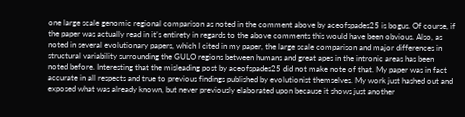one large scale genomic regional comparison as noted in the comment above by aceofspades25 is bogus. Of course, if the paper was actually read in it’s entirety in regards to the above comments this would have been obvious. Also, as noted in several evolutionary papers, which I cited in my paper, the large scale comparison and major differences in structural variability surrounding the GULO regions between humans and great apes in the intronic areas has been noted before. Interesting that the misleading post by aceofspades25 did not make note of that. My paper was in fact accurate in all respects and true to previous findings published by evolutionist themselves. My work just hashed out and exposed what was already known, but never previously elaborated upon because it shows just another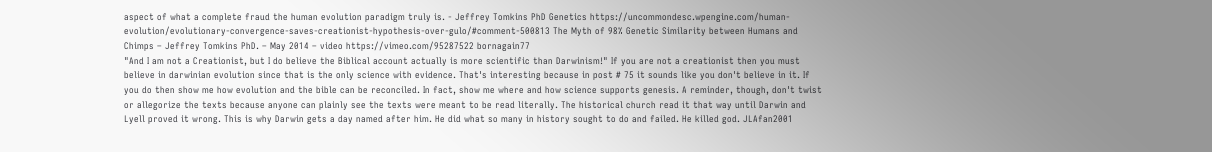aspect of what a complete fraud the human evolution paradigm truly is. - Jeffrey Tomkins PhD Genetics https://uncommondesc.wpengine.com/human-evolution/evolutionary-convergence-saves-creationist-hypothesis-over-gulo/#comment-500813 The Myth of 98% Genetic Similarity between Humans and Chimps – Jeffrey Tomkins PhD. – May 2014 – video https://vimeo.com/95287522 bornagain77
"And I am not a Creationist, but I do believe the Biblical account actually is more scientific than Darwinism!" If you are not a creationist then you must believe in darwinian evolution since that is the only science with evidence. That's interesting because in post # 75 it sounds like you don't believe in it. If you do then show me how evolution and the bible can be reconciled. In fact, show me where and how science supports genesis. A reminder, though, don't twist or allegorize the texts because anyone can plainly see the texts were meant to be read literally. The historical church read it that way until Darwin and Lyell proved it wrong. This is why Darwin gets a day named after him. He did what so many in history sought to do and failed. He killed god. JLAfan2001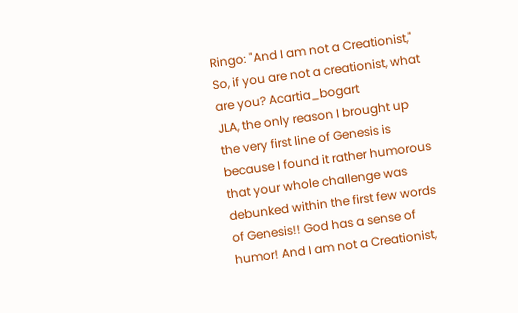Ringo: "And I am not a Creationist," So, if you are not a creationist, what are you? Acartia_bogart
JLA, the only reason I brought up the very first line of Genesis is because I found it rather humorous that your whole challenge was debunked within the first few words of Genesis!! God has a sense of humor! And I am not a Creationist,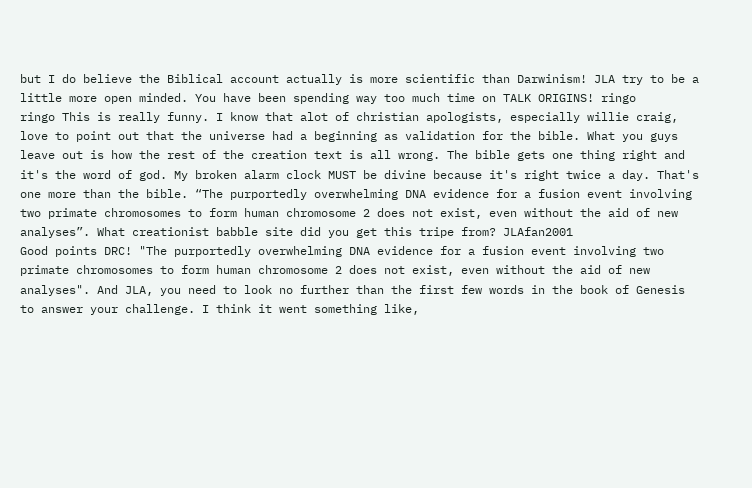but I do believe the Biblical account actually is more scientific than Darwinism! JLA try to be a little more open minded. You have been spending way too much time on TALK ORIGINS! ringo
ringo This is really funny. I know that alot of christian apologists, especially willie craig, love to point out that the universe had a beginning as validation for the bible. What you guys leave out is how the rest of the creation text is all wrong. The bible gets one thing right and it's the word of god. My broken alarm clock MUST be divine because it's right twice a day. That's one more than the bible. “The purportedly overwhelming DNA evidence for a fusion event involving two primate chromosomes to form human chromosome 2 does not exist, even without the aid of new analyses”. What creationist babble site did you get this tripe from? JLAfan2001
Good points DRC! "The purportedly overwhelming DNA evidence for a fusion event involving two primate chromosomes to form human chromosome 2 does not exist, even without the aid of new analyses". And JLA, you need to look no further than the first few words in the book of Genesis to answer your challenge. I think it went something like,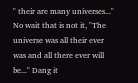" their are many universes..." No wait that is not it, "The universe was all their ever was and all there ever will be..." Dang it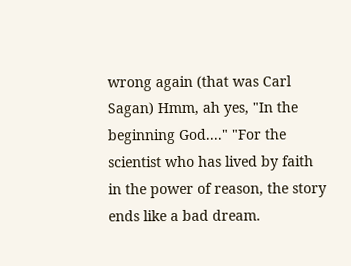wrong again (that was Carl Sagan) Hmm, ah yes, "In the beginning God...." "For the scientist who has lived by faith in the power of reason, the story ends like a bad dream.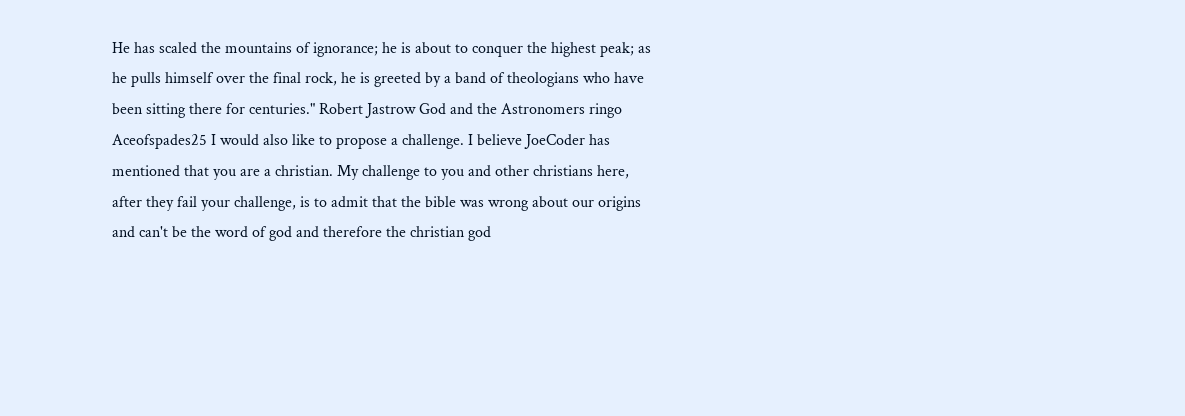He has scaled the mountains of ignorance; he is about to conquer the highest peak; as he pulls himself over the final rock, he is greeted by a band of theologians who have been sitting there for centuries." Robert Jastrow God and the Astronomers ringo
Aceofspades25 I would also like to propose a challenge. I believe JoeCoder has mentioned that you are a christian. My challenge to you and other christians here, after they fail your challenge, is to admit that the bible was wrong about our origins and can't be the word of god and therefore the christian god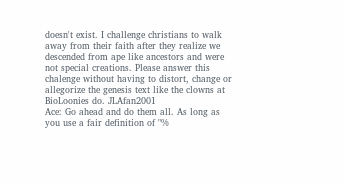doesn't exist. I challenge christians to walk away from their faith after they realize we descended from ape like ancestors and were not special creations. Please answer this chalenge without having to distort, change or allegorize the genesis text like the clowns at BioLoonies do. JLAfan2001
Ace: Go ahead and do them all. As long as you use a fair definition of "%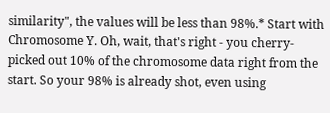similarity", the values will be less than 98%.* Start with Chromosome Y. Oh, wait, that's right - you cherry-picked out 10% of the chromosome data right from the start. So your 98% is already shot, even using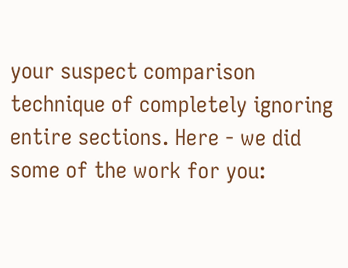your suspect comparison technique of completely ignoring entire sections. Here - we did some of the work for you: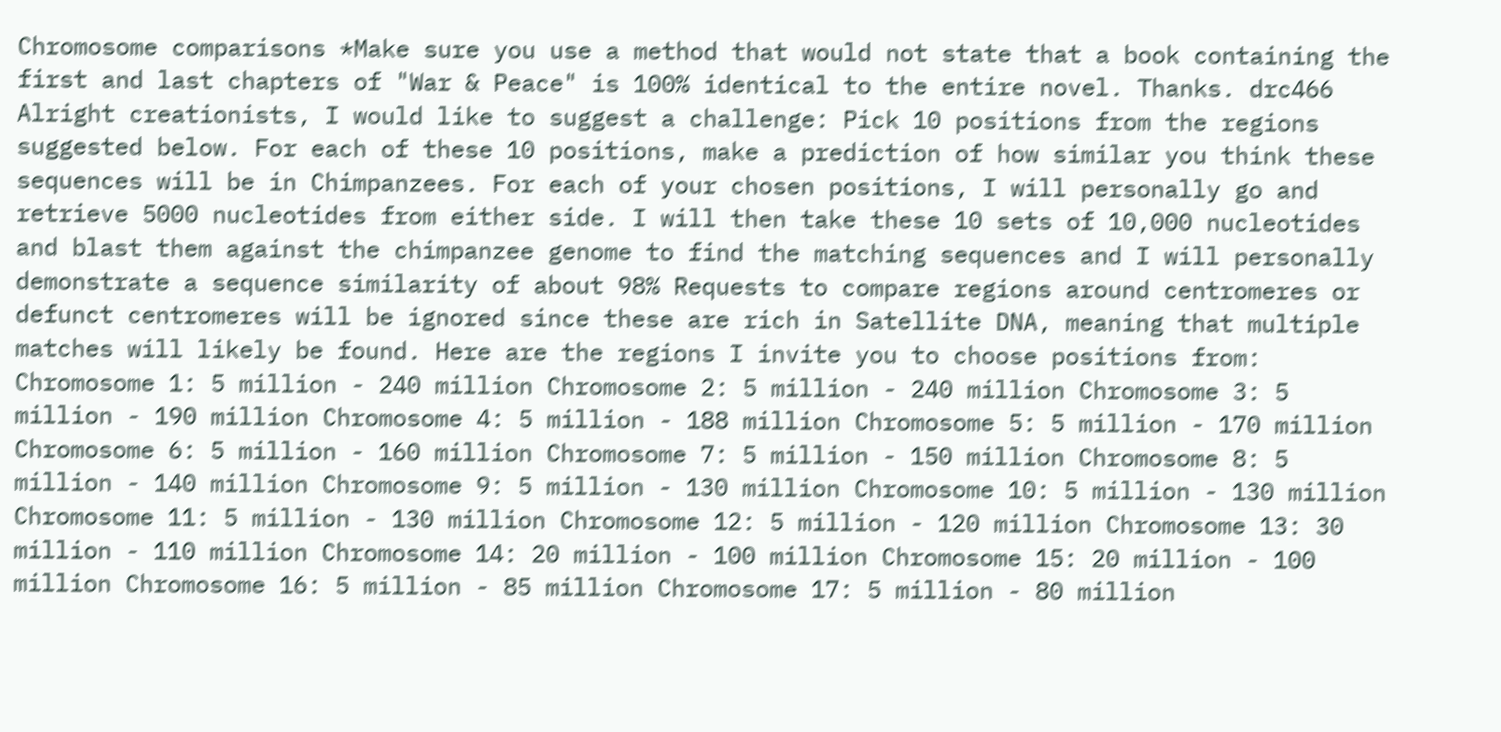Chromosome comparisons *Make sure you use a method that would not state that a book containing the first and last chapters of "War & Peace" is 100% identical to the entire novel. Thanks. drc466
Alright creationists, I would like to suggest a challenge: Pick 10 positions from the regions suggested below. For each of these 10 positions, make a prediction of how similar you think these sequences will be in Chimpanzees. For each of your chosen positions, I will personally go and retrieve 5000 nucleotides from either side. I will then take these 10 sets of 10,000 nucleotides and blast them against the chimpanzee genome to find the matching sequences and I will personally demonstrate a sequence similarity of about 98% Requests to compare regions around centromeres or defunct centromeres will be ignored since these are rich in Satellite DNA, meaning that multiple matches will likely be found. Here are the regions I invite you to choose positions from: Chromosome 1: 5 million - 240 million Chromosome 2: 5 million - 240 million Chromosome 3: 5 million - 190 million Chromosome 4: 5 million - 188 million Chromosome 5: 5 million - 170 million Chromosome 6: 5 million - 160 million Chromosome 7: 5 million - 150 million Chromosome 8: 5 million - 140 million Chromosome 9: 5 million - 130 million Chromosome 10: 5 million - 130 million Chromosome 11: 5 million - 130 million Chromosome 12: 5 million - 120 million Chromosome 13: 30 million - 110 million Chromosome 14: 20 million - 100 million Chromosome 15: 20 million - 100 million Chromosome 16: 5 million - 85 million Chromosome 17: 5 million - 80 million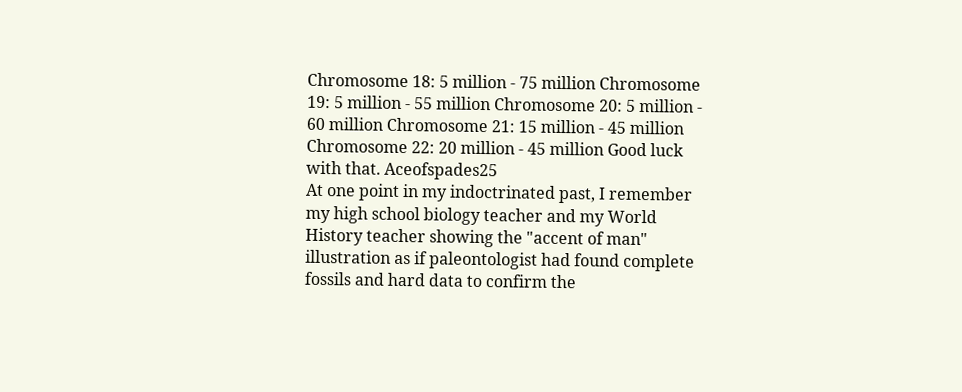Chromosome 18: 5 million - 75 million Chromosome 19: 5 million - 55 million Chromosome 20: 5 million - 60 million Chromosome 21: 15 million - 45 million Chromosome 22: 20 million - 45 million Good luck with that. Aceofspades25
At one point in my indoctrinated past, I remember my high school biology teacher and my World History teacher showing the "accent of man" illustration as if paleontologist had found complete fossils and hard data to confirm the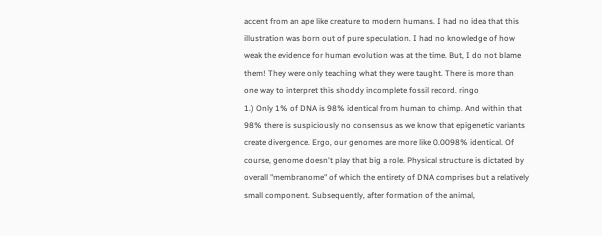accent from an ape like creature to modern humans. I had no idea that this illustration was born out of pure speculation. I had no knowledge of how weak the evidence for human evolution was at the time. But, I do not blame them! They were only teaching what they were taught. There is more than one way to interpret this shoddy incomplete fossil record. ringo
1.) Only 1% of DNA is 98% identical from human to chimp. And within that 98% there is suspiciously no consensus as we know that epigenetic variants create divergence. Ergo, our genomes are more like 0.0098% identical. Of course, genome doesn't play that big a role. Physical structure is dictated by overall "membranome" of which the entirety of DNA comprises but a relatively small component. Subsequently, after formation of the animal,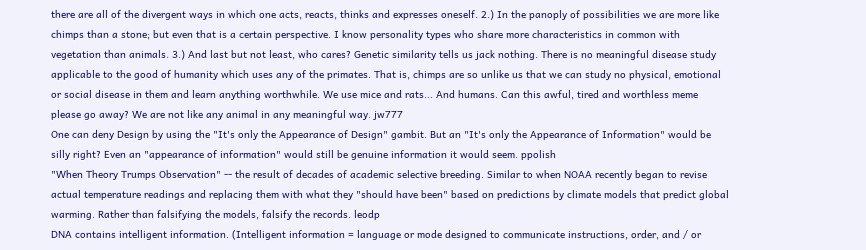there are all of the divergent ways in which one acts, reacts, thinks and expresses oneself. 2.) In the panoply of possibilities we are more like chimps than a stone; but even that is a certain perspective. I know personality types who share more characteristics in common with vegetation than animals. 3.) And last but not least, who cares? Genetic similarity tells us jack nothing. There is no meaningful disease study applicable to the good of humanity which uses any of the primates. That is, chimps are so unlike us that we can study no physical, emotional or social disease in them and learn anything worthwhile. We use mice and rats... And humans. Can this awful, tired and worthless meme please go away? We are not like any animal in any meaningful way. jw777
One can deny Design by using the "It's only the Appearance of Design" gambit. But an "It's only the Appearance of Information" would be silly right? Even an "appearance of information" would still be genuine information it would seem. ppolish
"When Theory Trumps Observation" -- the result of decades of academic selective breeding. Similar to when NOAA recently began to revise actual temperature readings and replacing them with what they "should have been" based on predictions by climate models that predict global warming. Rather than falsifying the models, falsify the records. leodp
DNA contains intelligent information. (Intelligent information = language or mode designed to communicate instructions, order, and / or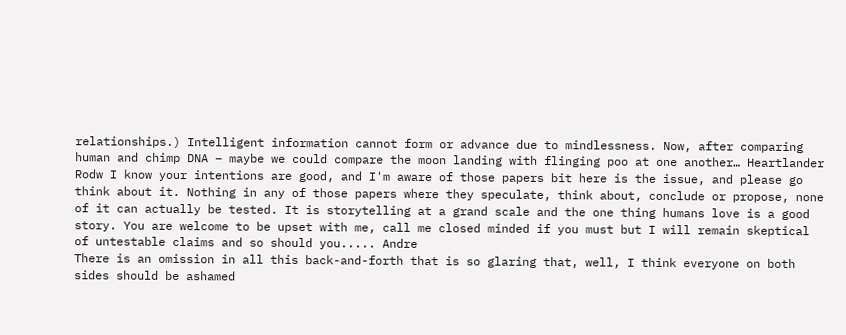relationships.) Intelligent information cannot form or advance due to mindlessness. Now, after comparing human and chimp DNA – maybe we could compare the moon landing with flinging poo at one another… Heartlander
Rodw I know your intentions are good, and I'm aware of those papers bit here is the issue, and please go think about it. Nothing in any of those papers where they speculate, think about, conclude or propose, none of it can actually be tested. It is storytelling at a grand scale and the one thing humans love is a good story. You are welcome to be upset with me, call me closed minded if you must but I will remain skeptical of untestable claims and so should you..... Andre
There is an omission in all this back-and-forth that is so glaring that, well, I think everyone on both sides should be ashamed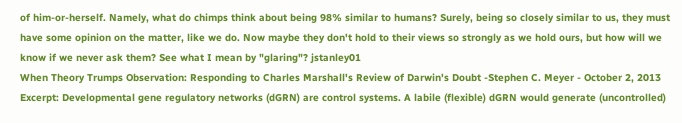of him-or-herself. Namely, what do chimps think about being 98% similar to humans? Surely, being so closely similar to us, they must have some opinion on the matter, like we do. Now maybe they don't hold to their views so strongly as we hold ours, but how will we know if we never ask them? See what I mean by "glaring"? jstanley01
When Theory Trumps Observation: Responding to Charles Marshall's Review of Darwin's Doubt -Stephen C. Meyer - October 2, 2013 Excerpt: Developmental gene regulatory networks (dGRN) are control systems. A labile (flexible) dGRN would generate (uncontrolled)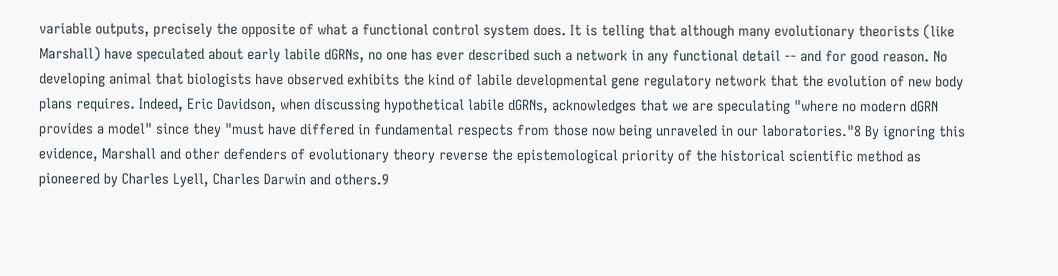variable outputs, precisely the opposite of what a functional control system does. It is telling that although many evolutionary theorists (like Marshall) have speculated about early labile dGRNs, no one has ever described such a network in any functional detail -- and for good reason. No developing animal that biologists have observed exhibits the kind of labile developmental gene regulatory network that the evolution of new body plans requires. Indeed, Eric Davidson, when discussing hypothetical labile dGRNs, acknowledges that we are speculating "where no modern dGRN provides a model" since they "must have differed in fundamental respects from those now being unraveled in our laboratories."8 By ignoring this evidence, Marshall and other defenders of evolutionary theory reverse the epistemological priority of the historical scientific method as pioneered by Charles Lyell, Charles Darwin and others.9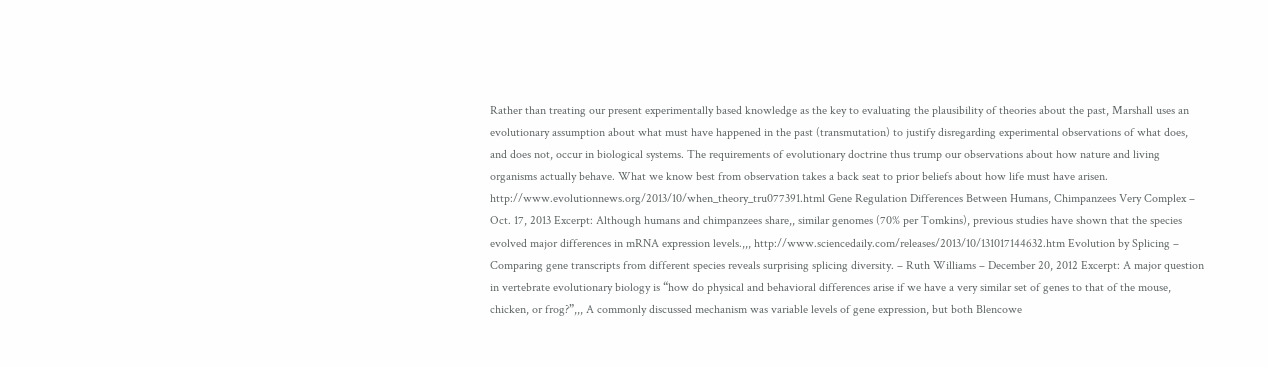Rather than treating our present experimentally based knowledge as the key to evaluating the plausibility of theories about the past, Marshall uses an evolutionary assumption about what must have happened in the past (transmutation) to justify disregarding experimental observations of what does, and does not, occur in biological systems. The requirements of evolutionary doctrine thus trump our observations about how nature and living organisms actually behave. What we know best from observation takes a back seat to prior beliefs about how life must have arisen. http://www.evolutionnews.org/2013/10/when_theory_tru077391.html Gene Regulation Differences Between Humans, Chimpanzees Very Complex – Oct. 17, 2013 Excerpt: Although humans and chimpanzees share,, similar genomes (70% per Tomkins), previous studies have shown that the species evolved major differences in mRNA expression levels.,,, http://www.sciencedaily.com/releases/2013/10/131017144632.htm Evolution by Splicing – Comparing gene transcripts from different species reveals surprising splicing diversity. – Ruth Williams – December 20, 2012 Excerpt: A major question in vertebrate evolutionary biology is “how do physical and behavioral differences arise if we have a very similar set of genes to that of the mouse, chicken, or frog?”,,, A commonly discussed mechanism was variable levels of gene expression, but both Blencowe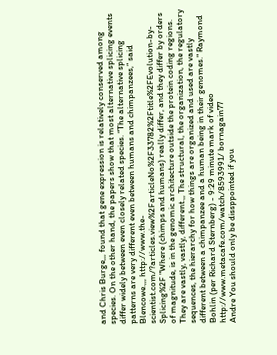and Chris Burge,,, found that gene expression is relatively conserved among species. On the other hand, the papers show that most alternative splicing events differ widely between even closely related species. “The alternative splicing patterns are very different even between humans and chimpanzees,” said Blencowe.,,, http://www.the-scientist.com/?articles.view%2FarticleNo%2F33782%2Ftitle%2FEvolution-by-Splicing%2F "Where (chimps and humans) really differ, and they differ by orders of magnitude, is in the genomic architecture outside the protein coding regions. They are vastly, vastly, different.,, The structural, the organization, the regulatory sequences, the hierarchy for how things are organized and used are vastly different between a chimpanzee and a human being in their genomes." Raymond Bohlin (per Richard Sternberg) - 9:29 minute mark of video http://www.metacafe.com/watch/8593991/ bornagain77
Andre You should only be dissppointed if you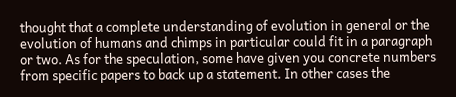thought that a complete understanding of evolution in general or the evolution of humans and chimps in particular could fit in a paragraph or two. As for the speculation, some have given you concrete numbers from specific papers to back up a statement. In other cases the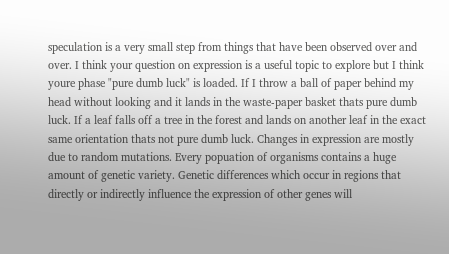speculation is a very small step from things that have been observed over and over. I think your question on expression is a useful topic to explore but I think youre phase "pure dumb luck" is loaded. If I throw a ball of paper behind my head without looking and it lands in the waste-paper basket thats pure dumb luck. If a leaf falls off a tree in the forest and lands on another leaf in the exact same orientation thats not pure dumb luck. Changes in expression are mostly due to random mutations. Every popuation of organisms contains a huge amount of genetic variety. Genetic differences which occur in regions that directly or indirectly influence the expression of other genes will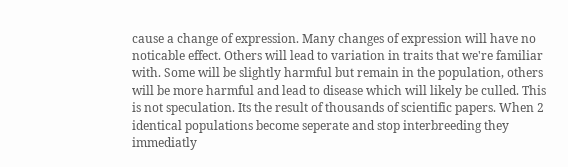cause a change of expression. Many changes of expression will have no noticable effect. Others will lead to variation in traits that we're familiar with. Some will be slightly harmful but remain in the population, others will be more harmful and lead to disease which will likely be culled. This is not speculation. Its the result of thousands of scientific papers. When 2 identical populations become seperate and stop interbreeding they immediatly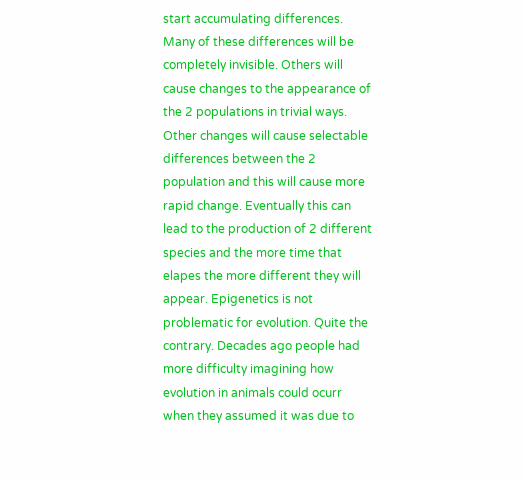start accumulating differences. Many of these differences will be completely invisible. Others will cause changes to the appearance of the 2 populations in trivial ways. Other changes will cause selectable differences between the 2 population and this will cause more rapid change. Eventually this can lead to the production of 2 different species and the more time that elapes the more different they will appear. Epigenetics is not problematic for evolution. Quite the contrary. Decades ago people had more difficulty imagining how evolution in animals could ocurr when they assumed it was due to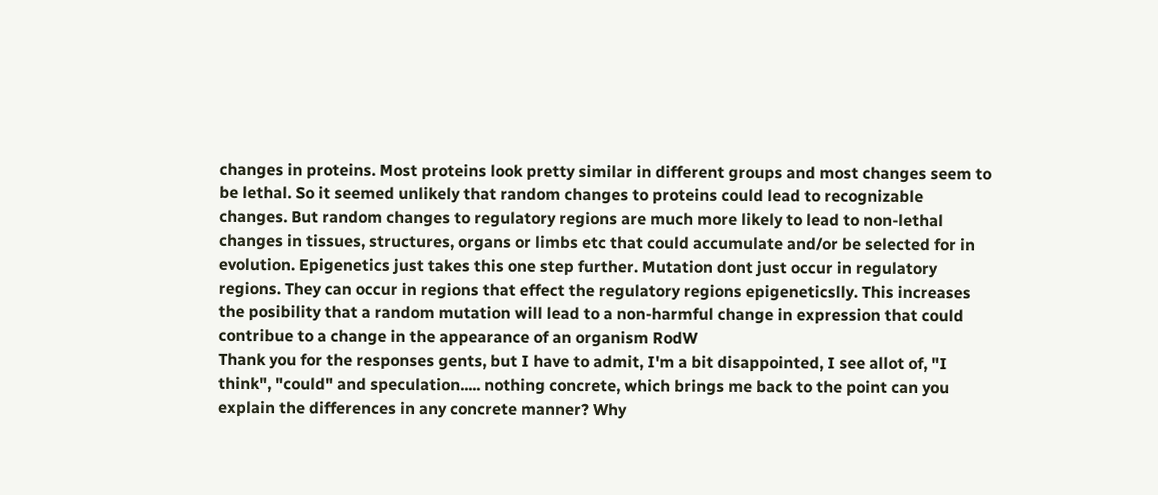changes in proteins. Most proteins look pretty similar in different groups and most changes seem to be lethal. So it seemed unlikely that random changes to proteins could lead to recognizable changes. But random changes to regulatory regions are much more likely to lead to non-lethal changes in tissues, structures, organs or limbs etc that could accumulate and/or be selected for in evolution. Epigenetics just takes this one step further. Mutation dont just occur in regulatory regions. They can occur in regions that effect the regulatory regions epigeneticslly. This increases the posibility that a random mutation will lead to a non-harmful change in expression that could contribue to a change in the appearance of an organism RodW
Thank you for the responses gents, but I have to admit, I'm a bit disappointed, I see allot of, "I think", "could" and speculation..... nothing concrete, which brings me back to the point can you explain the differences in any concrete manner? Why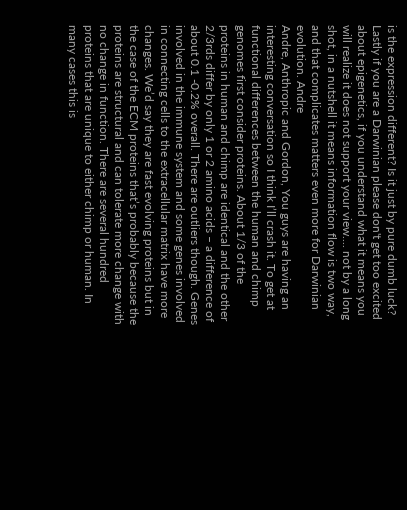is the expression different? Is it just by pure dumb luck? Lastly if you are a Darwinian please don't get too excited about epigenetics, if you understand what it means you will realize it does not support your view.... not by a long shot, in a nutshell it means information flow is two way, and that complicates matters even more for Darwinian evolution. Andre
Andre, Anthropic and Gordon, You guys are having an interesting conversation so I think I’ll crash it. To get at functional differences between the human and chimp genomes first consider proteins. About 1/3 of the proteins in human and chimp are identical and the other 2/3rds differ by only 1 or 2 amino acids – a difference of about 0.1 -0.2% overall. There are outliers though. Genes involved in the immune system and some genes involved in connecting cells to the extracellular matrix have more changes. We’d say they are fast evolving proteins but in the case of the ECM proteins that’s probably because the proteins are structural and can tolerate more change with no change in function. There are several hundred proteins that are unique to either chimp or human. In many cases this is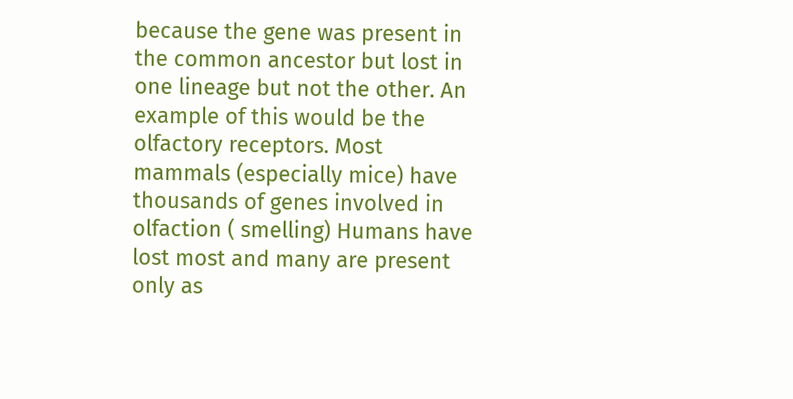because the gene was present in the common ancestor but lost in one lineage but not the other. An example of this would be the olfactory receptors. Most mammals (especially mice) have thousands of genes involved in olfaction ( smelling) Humans have lost most and many are present only as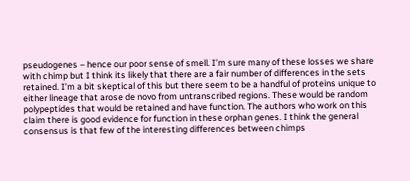pseudogenes – hence our poor sense of smell. I’m sure many of these losses we share with chimp but I think its likely that there are a fair number of differences in the sets retained. I’m a bit skeptical of this but there seem to be a handful of proteins unique to either lineage that arose de novo from untranscribed regions. These would be random polypeptides that would be retained and have function. The authors who work on this claim there is good evidence for function in these orphan genes. I think the general consensus is that few of the interesting differences between chimps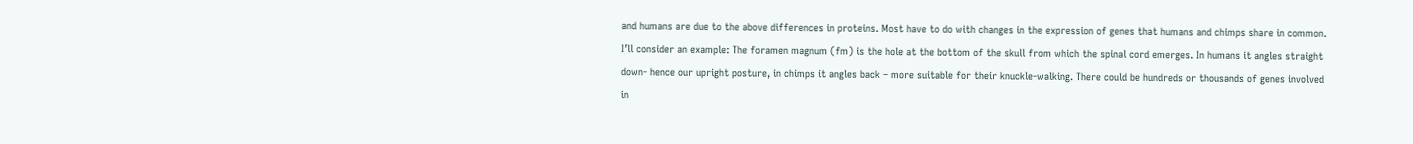and humans are due to the above differences in proteins. Most have to do with changes in the expression of genes that humans and chimps share in common. I’ll consider an example: The foramen magnum (fm) is the hole at the bottom of the skull from which the spinal cord emerges. In humans it angles straight down- hence our upright posture, in chimps it angles back – more suitable for their knuckle-walking. There could be hundreds or thousands of genes involved in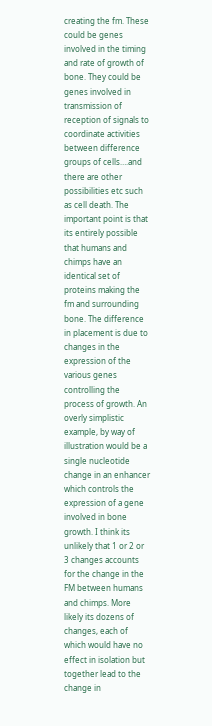creating the fm. These could be genes involved in the timing and rate of growth of bone. They could be genes involved in transmission of reception of signals to coordinate activities between difference groups of cells….and there are other possibilities etc such as cell death. The important point is that its entirely possible that humans and chimps have an identical set of proteins making the fm and surrounding bone. The difference in placement is due to changes in the expression of the various genes controlling the process of growth. An overly simplistic example, by way of illustration would be a single nucleotide change in an enhancer which controls the expression of a gene involved in bone growth. I think its unlikely that 1 or 2 or 3 changes accounts for the change in the FM between humans and chimps. More likely its dozens of changes, each of which would have no effect in isolation but together lead to the change in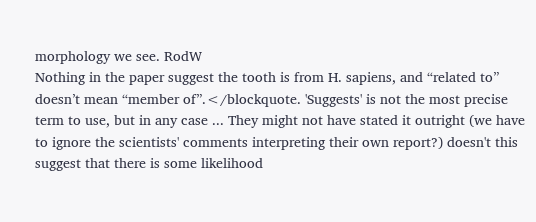morphology we see. RodW
Nothing in the paper suggest the tooth is from H. sapiens, and “related to” doesn’t mean “member of”.</blockquote. 'Suggests' is not the most precise term to use, but in any case ... They might not have stated it outright (we have to ignore the scientists' comments interpreting their own report?) doesn't this suggest that there is some likelihood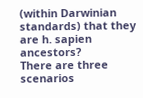(within Darwinian standards) that they are h. sapien ancestors?
There are three scenarios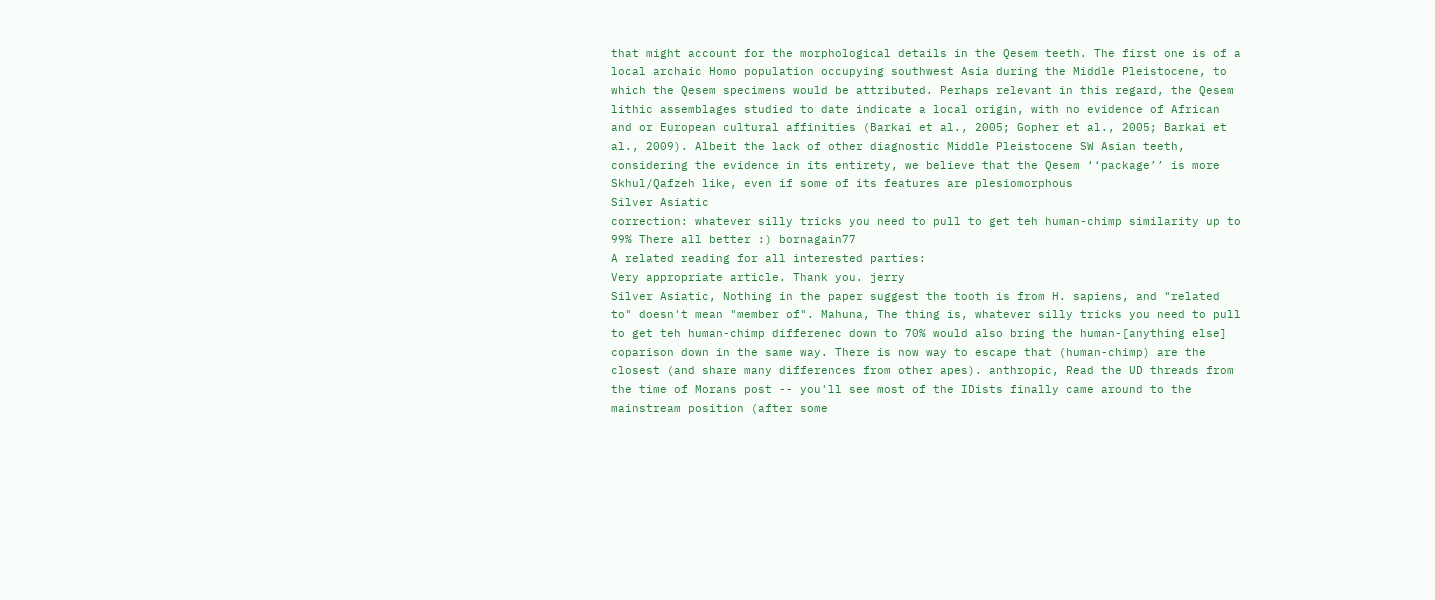that might account for the morphological details in the Qesem teeth. The first one is of a local archaic Homo population occupying southwest Asia during the Middle Pleistocene, to which the Qesem specimens would be attributed. Perhaps relevant in this regard, the Qesem lithic assemblages studied to date indicate a local origin, with no evidence of African and or European cultural affinities (Barkai et al., 2005; Gopher et al., 2005; Barkai et al., 2009). Albeit the lack of other diagnostic Middle Pleistocene SW Asian teeth, considering the evidence in its entirety, we believe that the Qesem ‘‘package’’ is more Skhul/Qafzeh like, even if some of its features are plesiomorphous
Silver Asiatic
correction: whatever silly tricks you need to pull to get teh human-chimp similarity up to 99% There all better :) bornagain77
A related reading for all interested parties:
Very appropriate article. Thank you. jerry
Silver Asiatic, Nothing in the paper suggest the tooth is from H. sapiens, and "related to" doesn't mean "member of". Mahuna, The thing is, whatever silly tricks you need to pull to get teh human-chimp differenec down to 70% would also bring the human-[anything else] coparison down in the same way. There is now way to escape that (human-chimp) are the closest (and share many differences from other apes). anthropic, Read the UD threads from the time of Morans post -- you'll see most of the IDists finally came around to the mainstream position (after some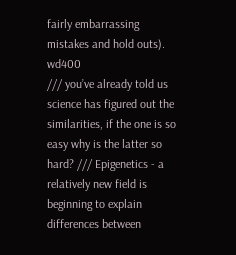fairly embarrassing mistakes and hold outs). wd400
/// you’ve already told us science has figured out the similarities, if the one is so easy why is the latter so hard? /// Epigenetics - a relatively new field is beginning to explain differences between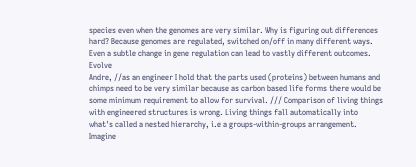species even when the genomes are very similar. Why is figuring out differences hard? Because genomes are regulated, switched on/off in many different ways. Even a subtle change in gene regulation can lead to vastly different outcomes. Evolve
Andre, //as an engineer I hold that the parts used (proteins) between humans and chimps need to be very similar because as carbon based life forms there would be some minimum requirement to allow for survival. /// Comparison of living things with engineered structures is wrong. Living things fall automatically into what's called a nested hierarchy, i.e a groups-within-groups arrangement. Imagine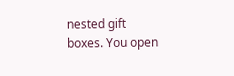nested gift boxes. You open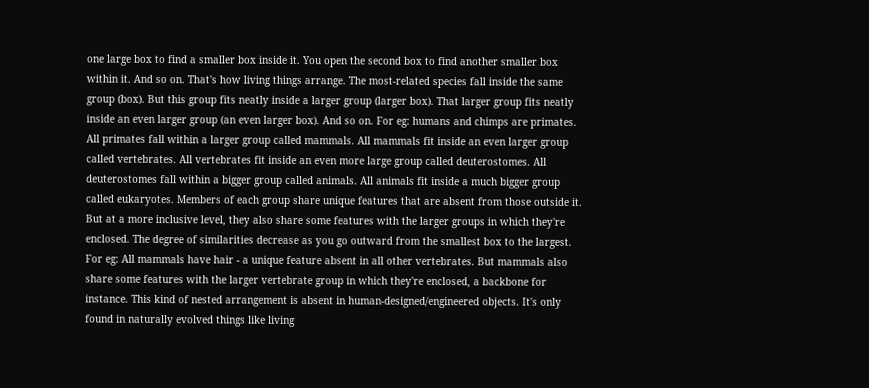one large box to find a smaller box inside it. You open the second box to find another smaller box within it. And so on. That's how living things arrange. The most-related species fall inside the same group (box). But this group fits neatly inside a larger group (larger box). That larger group fits neatly inside an even larger group (an even larger box). And so on. For eg: humans and chimps are primates. All primates fall within a larger group called mammals. All mammals fit inside an even larger group called vertebrates. All vertebrates fit inside an even more large group called deuterostomes. All deuterostomes fall within a bigger group called animals. All animals fit inside a much bigger group called eukaryotes. Members of each group share unique features that are absent from those outside it. But at a more inclusive level, they also share some features with the larger groups in which they're enclosed. The degree of similarities decrease as you go outward from the smallest box to the largest. For eg: All mammals have hair - a unique feature absent in all other vertebrates. But mammals also share some features with the larger vertebrate group in which they're enclosed, a backbone for instance. This kind of nested arrangement is absent in human-designed/engineered objects. It's only found in naturally evolved things like living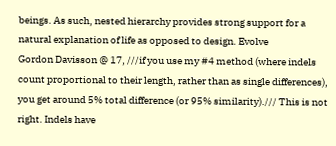beings. As such, nested hierarchy provides strong support for a natural explanation of life as opposed to design. Evolve
Gordon Davisson @ 17, ///if you use my #4 method (where indels count proportional to their length, rather than as single differences), you get around 5% total difference (or 95% similarity)./// This is not right. Indels have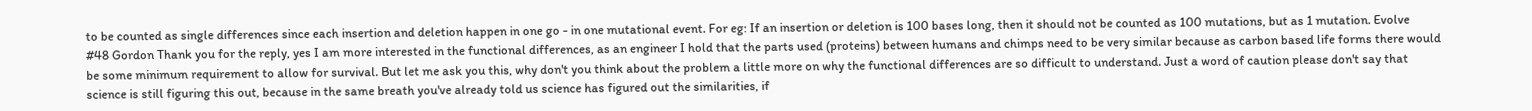to be counted as single differences since each insertion and deletion happen in one go - in one mutational event. For eg: If an insertion or deletion is 100 bases long, then it should not be counted as 100 mutations, but as 1 mutation. Evolve
#48 Gordon Thank you for the reply, yes I am more interested in the functional differences, as an engineer I hold that the parts used (proteins) between humans and chimps need to be very similar because as carbon based life forms there would be some minimum requirement to allow for survival. But let me ask you this, why don't you think about the problem a little more on why the functional differences are so difficult to understand. Just a word of caution please don't say that science is still figuring this out, because in the same breath you've already told us science has figured out the similarities, if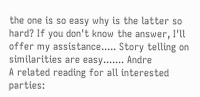the one is so easy why is the latter so hard? If you don't know the answer, I'll offer my assistance..... Story telling on similarities are easy....... Andre
A related reading for all interested parties: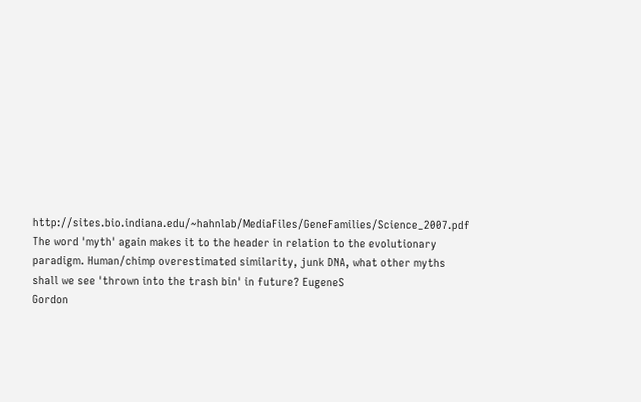http://sites.bio.indiana.edu/~hahnlab/MediaFiles/GeneFamilies/Science_2007.pdf The word 'myth' again makes it to the header in relation to the evolutionary paradigm. Human/chimp overestimated similarity, junk DNA, what other myths shall we see 'thrown into the trash bin' in future? EugeneS
Gordon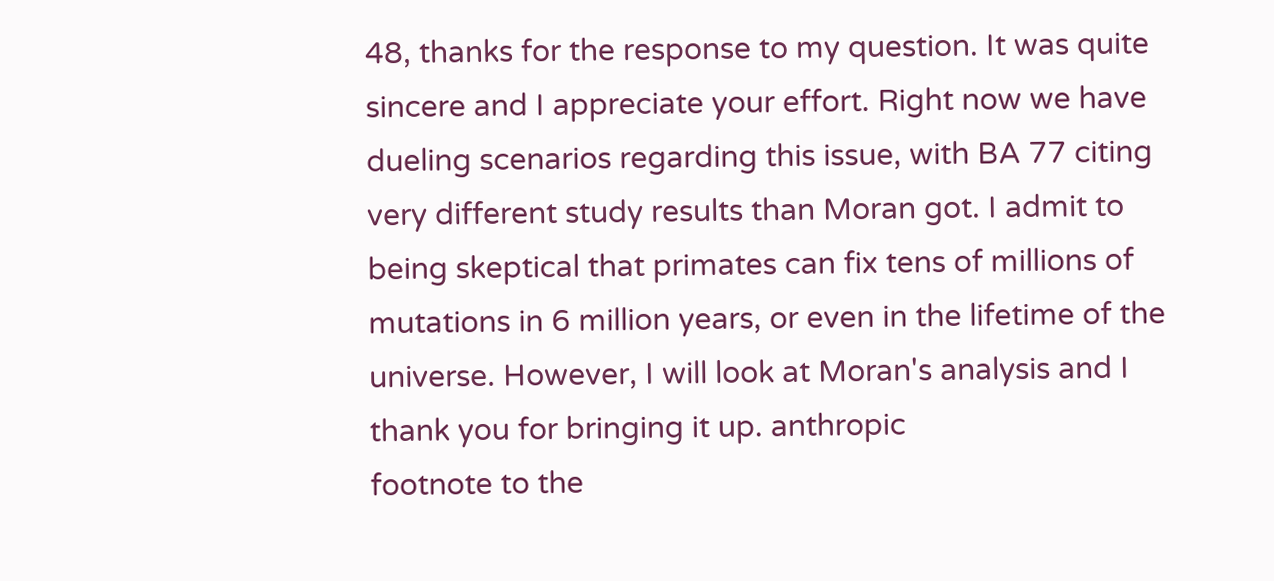48, thanks for the response to my question. It was quite sincere and I appreciate your effort. Right now we have dueling scenarios regarding this issue, with BA 77 citing very different study results than Moran got. I admit to being skeptical that primates can fix tens of millions of mutations in 6 million years, or even in the lifetime of the universe. However, I will look at Moran's analysis and I thank you for bringing it up. anthropic
footnote to the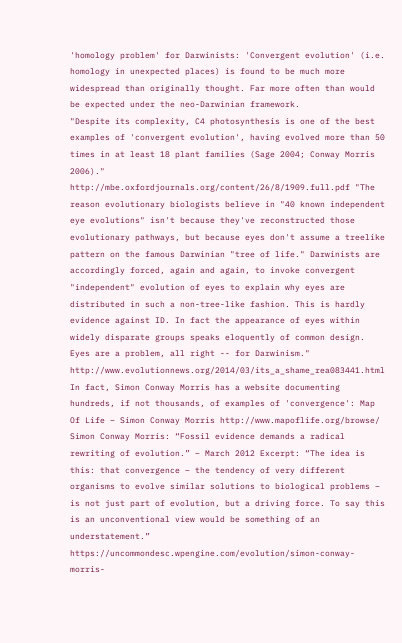'homology problem' for Darwinists: 'Convergent evolution' (i.e. homology in unexpected places) is found to be much more widespread than originally thought. Far more often than would be expected under the neo-Darwinian framework.
"Despite its complexity, C4 photosynthesis is one of the best examples of 'convergent evolution', having evolved more than 50 times in at least 18 plant families (Sage 2004; Conway Morris 2006)." http://mbe.oxfordjournals.org/content/26/8/1909.full.pdf "The reason evolutionary biologists believe in "40 known independent eye evolutions" isn't because they've reconstructed those evolutionary pathways, but because eyes don't assume a treelike pattern on the famous Darwinian "tree of life." Darwinists are accordingly forced, again and again, to invoke convergent "independent" evolution of eyes to explain why eyes are distributed in such a non-tree-like fashion. This is hardly evidence against ID. In fact the appearance of eyes within widely disparate groups speaks eloquently of common design. Eyes are a problem, all right -- for Darwinism." http://www.evolutionnews.org/2014/03/its_a_shame_rea083441.html In fact, Simon Conway Morris has a website documenting hundreds, if not thousands, of examples of 'convergence': Map Of Life – Simon Conway Morris http://www.mapoflife.org/browse/ Simon Conway Morris: “Fossil evidence demands a radical rewriting of evolution.” – March 2012 Excerpt: “The idea is this: that convergence – the tendency of very different organisms to evolve similar solutions to biological problems – is not just part of evolution, but a driving force. To say this is an unconventional view would be something of an understatement.” https://uncommondesc.wpengine.com/evolution/simon-conway-morris-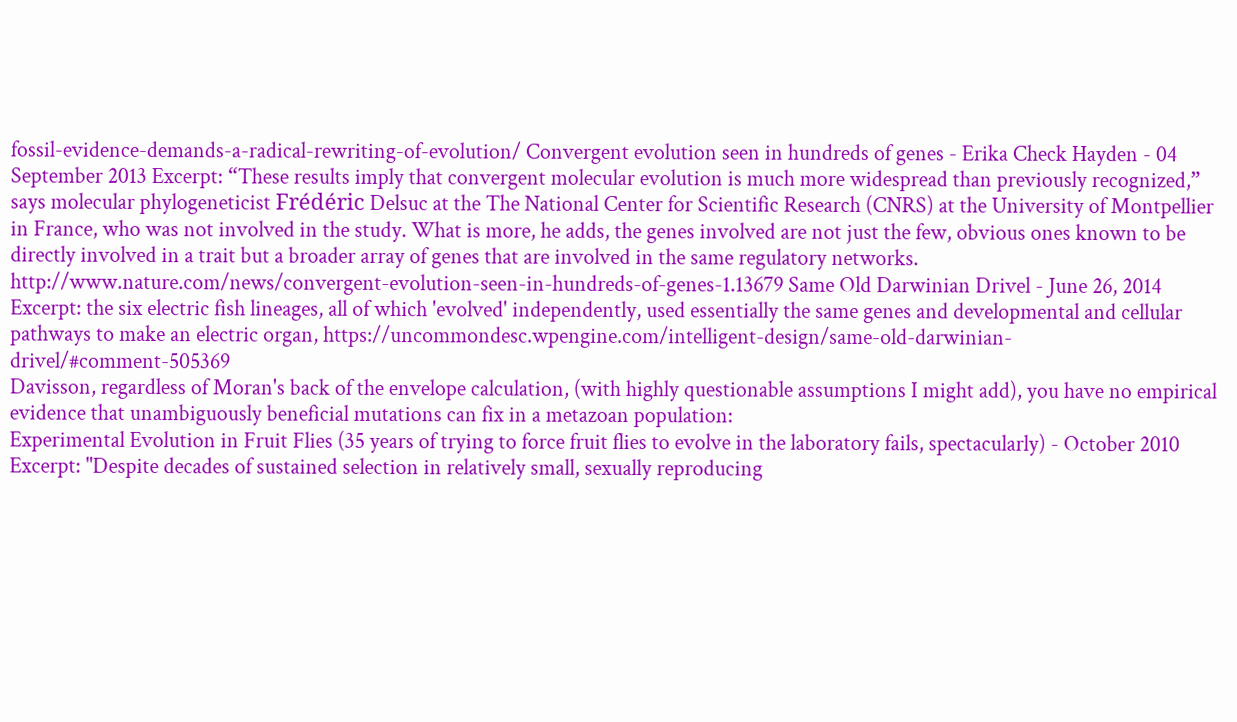fossil-evidence-demands-a-radical-rewriting-of-evolution/ Convergent evolution seen in hundreds of genes - Erika Check Hayden - 04 September 2013 Excerpt: “These results imply that convergent molecular evolution is much more widespread than previously recognized,” says molecular phylogeneticist Frédéric Delsuc at the The National Center for Scientific Research (CNRS) at the University of Montpellier in France, who was not involved in the study. What is more, he adds, the genes involved are not just the few, obvious ones known to be directly involved in a trait but a broader array of genes that are involved in the same regulatory networks. http://www.nature.com/news/convergent-evolution-seen-in-hundreds-of-genes-1.13679 Same Old Darwinian Drivel - June 26, 2014 Excerpt: the six electric fish lineages, all of which 'evolved' independently, used essentially the same genes and developmental and cellular pathways to make an electric organ, https://uncommondesc.wpengine.com/intelligent-design/same-old-darwinian-drivel/#comment-505369
Davisson, regardless of Moran's back of the envelope calculation, (with highly questionable assumptions I might add), you have no empirical evidence that unambiguously beneficial mutations can fix in a metazoan population:
Experimental Evolution in Fruit Flies (35 years of trying to force fruit flies to evolve in the laboratory fails, spectacularly) - October 2010 Excerpt: "Despite decades of sustained selection in relatively small, sexually reproducing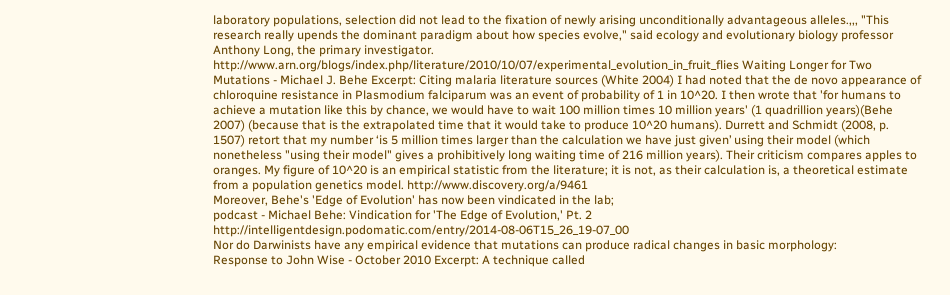laboratory populations, selection did not lead to the fixation of newly arising unconditionally advantageous alleles.,,, "This research really upends the dominant paradigm about how species evolve," said ecology and evolutionary biology professor Anthony Long, the primary investigator. http://www.arn.org/blogs/index.php/literature/2010/10/07/experimental_evolution_in_fruit_flies Waiting Longer for Two Mutations - Michael J. Behe Excerpt: Citing malaria literature sources (White 2004) I had noted that the de novo appearance of chloroquine resistance in Plasmodium falciparum was an event of probability of 1 in 10^20. I then wrote that 'for humans to achieve a mutation like this by chance, we would have to wait 100 million times 10 million years' (1 quadrillion years)(Behe 2007) (because that is the extrapolated time that it would take to produce 10^20 humans). Durrett and Schmidt (2008, p. 1507) retort that my number ‘is 5 million times larger than the calculation we have just given’ using their model (which nonetheless "using their model" gives a prohibitively long waiting time of 216 million years). Their criticism compares apples to oranges. My figure of 10^20 is an empirical statistic from the literature; it is not, as their calculation is, a theoretical estimate from a population genetics model. http://www.discovery.org/a/9461
Moreover, Behe's 'Edge of Evolution' has now been vindicated in the lab;
podcast - Michael Behe: Vindication for 'The Edge of Evolution,' Pt. 2 http://intelligentdesign.podomatic.com/entry/2014-08-06T15_26_19-07_00
Nor do Darwinists have any empirical evidence that mutations can produce radical changes in basic morphology:
Response to John Wise - October 2010 Excerpt: A technique called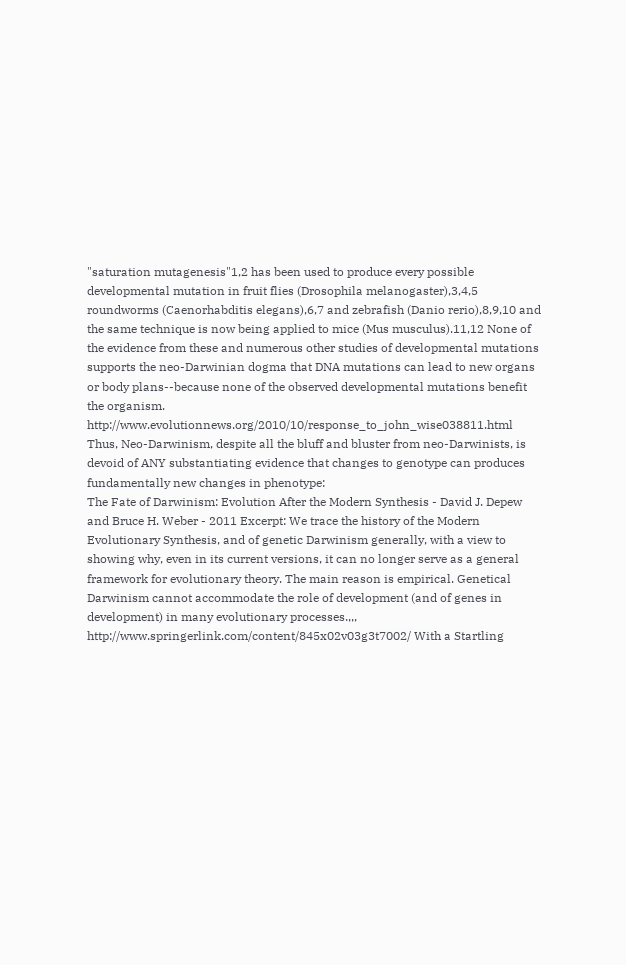"saturation mutagenesis"1,2 has been used to produce every possible developmental mutation in fruit flies (Drosophila melanogaster),3,4,5 roundworms (Caenorhabditis elegans),6,7 and zebrafish (Danio rerio),8,9,10 and the same technique is now being applied to mice (Mus musculus).11,12 None of the evidence from these and numerous other studies of developmental mutations supports the neo-Darwinian dogma that DNA mutations can lead to new organs or body plans--because none of the observed developmental mutations benefit the organism. http://www.evolutionnews.org/2010/10/response_to_john_wise038811.html
Thus, Neo-Darwinism, despite all the bluff and bluster from neo-Darwinists, is devoid of ANY substantiating evidence that changes to genotype can produces fundamentally new changes in phenotype:
The Fate of Darwinism: Evolution After the Modern Synthesis - David J. Depew and Bruce H. Weber - 2011 Excerpt: We trace the history of the Modern Evolutionary Synthesis, and of genetic Darwinism generally, with a view to showing why, even in its current versions, it can no longer serve as a general framework for evolutionary theory. The main reason is empirical. Genetical Darwinism cannot accommodate the role of development (and of genes in development) in many evolutionary processes.,,, http://www.springerlink.com/content/845x02v03g3t7002/ With a Startling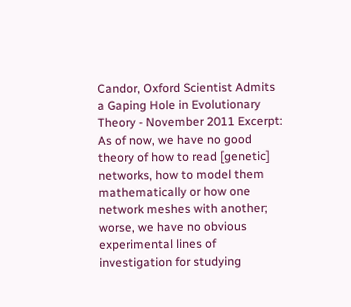Candor, Oxford Scientist Admits a Gaping Hole in Evolutionary Theory - November 2011 Excerpt: As of now, we have no good theory of how to read [genetic] networks, how to model them mathematically or how one network meshes with another; worse, we have no obvious experimental lines of investigation for studying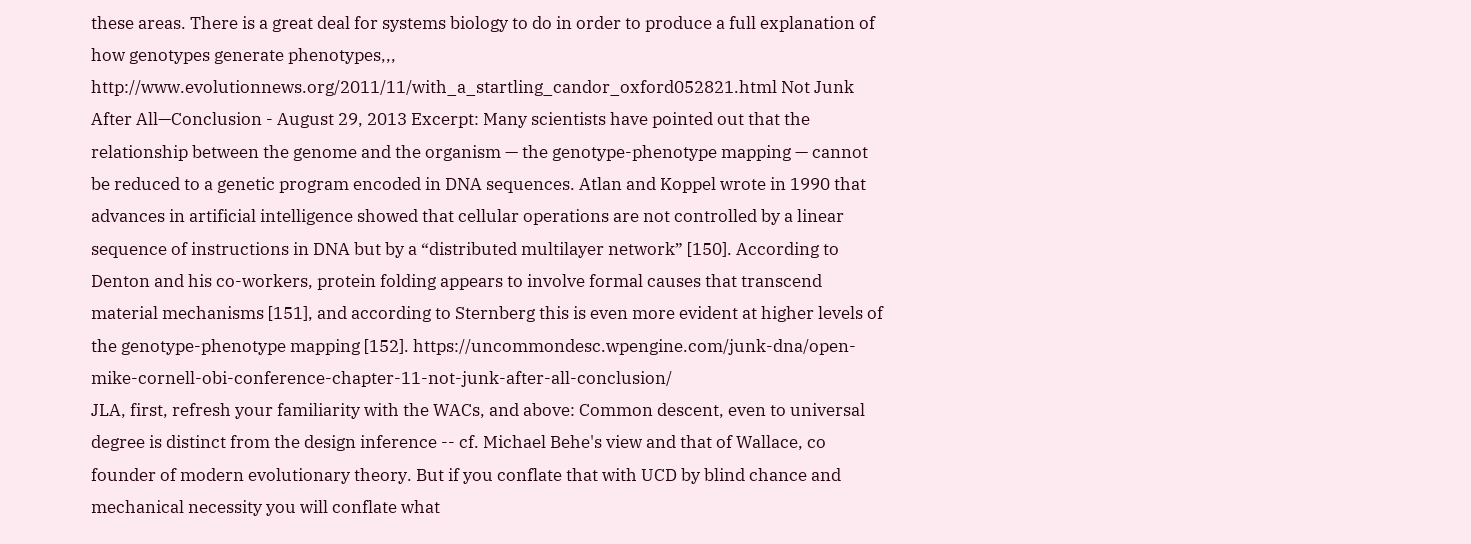these areas. There is a great deal for systems biology to do in order to produce a full explanation of how genotypes generate phenotypes,,, http://www.evolutionnews.org/2011/11/with_a_startling_candor_oxford052821.html Not Junk After All—Conclusion - August 29, 2013 Excerpt: Many scientists have pointed out that the relationship between the genome and the organism — the genotype-phenotype mapping — cannot be reduced to a genetic program encoded in DNA sequences. Atlan and Koppel wrote in 1990 that advances in artificial intelligence showed that cellular operations are not controlled by a linear sequence of instructions in DNA but by a “distributed multilayer network” [150]. According to Denton and his co-workers, protein folding appears to involve formal causes that transcend material mechanisms [151], and according to Sternberg this is even more evident at higher levels of the genotype-phenotype mapping [152]. https://uncommondesc.wpengine.com/junk-dna/open-mike-cornell-obi-conference-chapter-11-not-junk-after-all-conclusion/
JLA, first, refresh your familiarity with the WACs, and above: Common descent, even to universal degree is distinct from the design inference -- cf. Michael Behe's view and that of Wallace, co founder of modern evolutionary theory. But if you conflate that with UCD by blind chance and mechanical necessity you will conflate what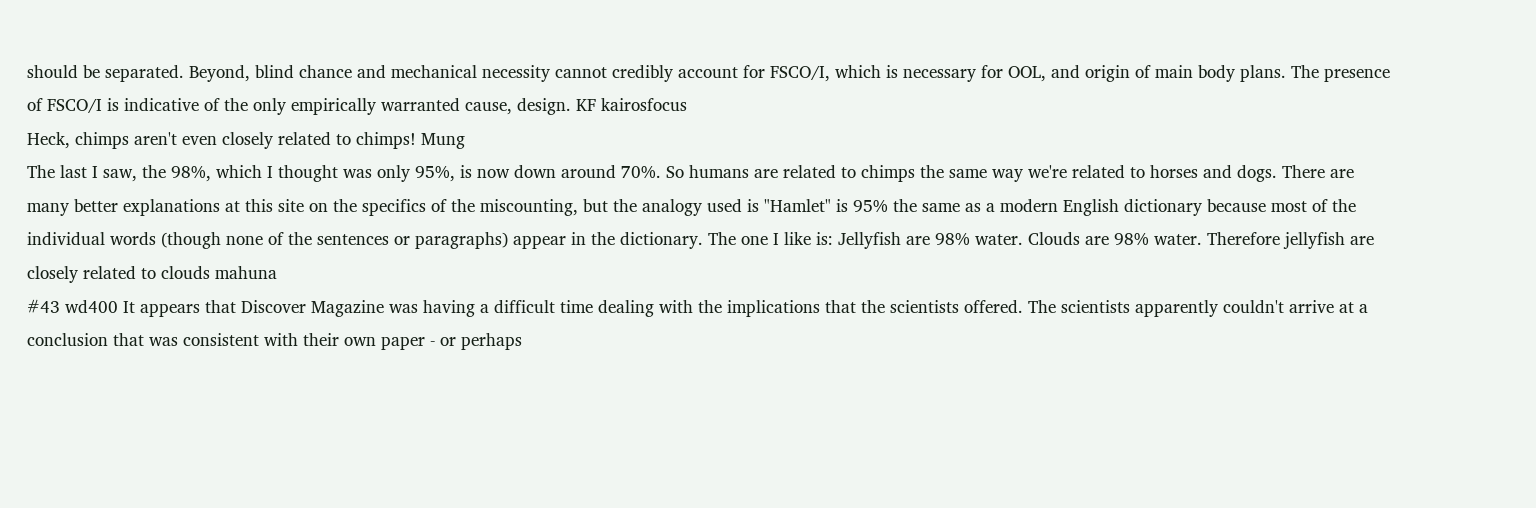should be separated. Beyond, blind chance and mechanical necessity cannot credibly account for FSCO/I, which is necessary for OOL, and origin of main body plans. The presence of FSCO/I is indicative of the only empirically warranted cause, design. KF kairosfocus
Heck, chimps aren't even closely related to chimps! Mung
The last I saw, the 98%, which I thought was only 95%, is now down around 70%. So humans are related to chimps the same way we're related to horses and dogs. There are many better explanations at this site on the specifics of the miscounting, but the analogy used is "Hamlet" is 95% the same as a modern English dictionary because most of the individual words (though none of the sentences or paragraphs) appear in the dictionary. The one I like is: Jellyfish are 98% water. Clouds are 98% water. Therefore jellyfish are closely related to clouds mahuna
#43 wd400 It appears that Discover Magazine was having a difficult time dealing with the implications that the scientists offered. The scientists apparently couldn't arrive at a conclusion that was consistent with their own paper - or perhaps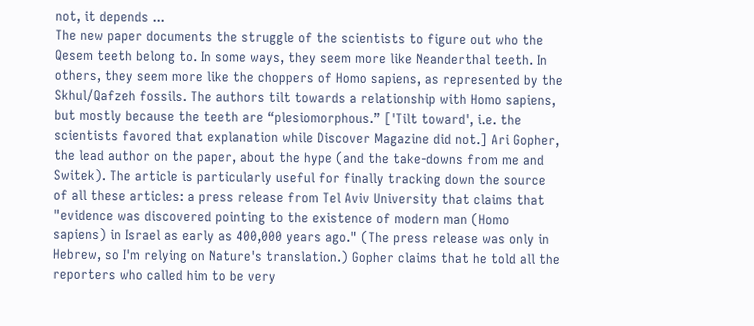not, it depends ...
The new paper documents the struggle of the scientists to figure out who the Qesem teeth belong to. In some ways, they seem more like Neanderthal teeth. In others, they seem more like the choppers of Homo sapiens, as represented by the Skhul/Qafzeh fossils. The authors tilt towards a relationship with Homo sapiens, but mostly because the teeth are “plesiomorphous.” ['Tilt toward', i.e. the scientists favored that explanation while Discover Magazine did not.] Ari Gopher, the lead author on the paper, about the hype (and the take-downs from me and Switek). The article is particularly useful for finally tracking down the source of all these articles: a press release from Tel Aviv University that claims that "evidence was discovered pointing to the existence of modern man (Homo sapiens) in Israel as early as 400,000 years ago." (The press release was only in Hebrew, so I'm relying on Nature's translation.) Gopher claims that he told all the reporters who called him to be very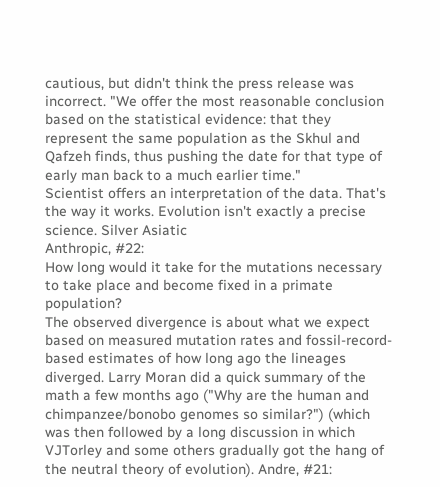cautious, but didn't think the press release was incorrect. "We offer the most reasonable conclusion based on the statistical evidence: that they represent the same population as the Skhul and Qafzeh finds, thus pushing the date for that type of early man back to a much earlier time."
Scientist offers an interpretation of the data. That's the way it works. Evolution isn't exactly a precise science. Silver Asiatic
Anthropic, #22:
How long would it take for the mutations necessary to take place and become fixed in a primate population?
The observed divergence is about what we expect based on measured mutation rates and fossil-record-based estimates of how long ago the lineages diverged. Larry Moran did a quick summary of the math a few months ago ("Why are the human and chimpanzee/bonobo genomes so similar?") (which was then followed by a long discussion in which VJTorley and some others gradually got the hang of the neutral theory of evolution). Andre, #21: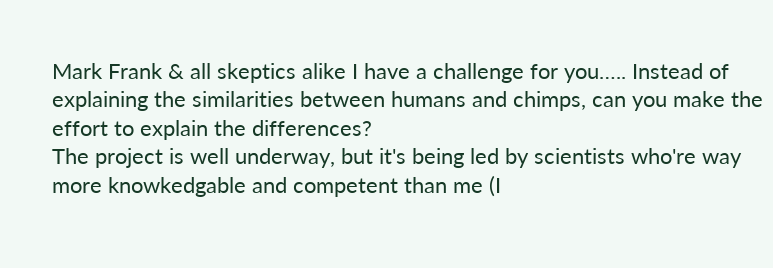Mark Frank & all skeptics alike I have a challenge for you….. Instead of explaining the similarities between humans and chimps, can you make the effort to explain the differences?
The project is well underway, but it's being led by scientists who're way more knowkedgable and competent than me (I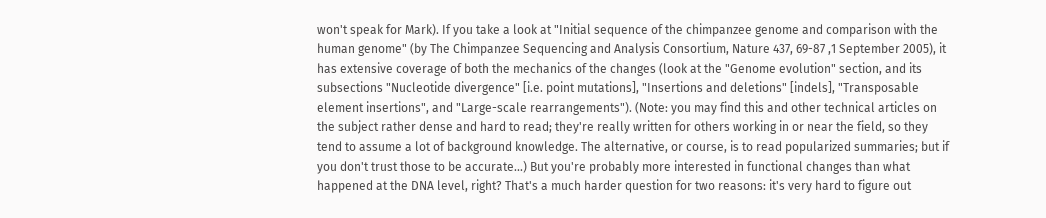won't speak for Mark). If you take a look at "Initial sequence of the chimpanzee genome and comparison with the human genome" (by The Chimpanzee Sequencing and Analysis Consortium, Nature 437, 69-87 ,1 September 2005), it has extensive coverage of both the mechanics of the changes (look at the "Genome evolution" section, and its subsections "Nucleotide divergence" [i.e. point mutations], "Insertions and deletions" [indels], "Transposable element insertions", and "Large-scale rearrangements"). (Note: you may find this and other technical articles on the subject rather dense and hard to read; they're really written for others working in or near the field, so they tend to assume a lot of background knowledge. The alternative, or course, is to read popularized summaries; but if you don't trust those to be accurate...) But you're probably more interested in functional changes than what happened at the DNA level, right? That's a much harder question for two reasons: it's very hard to figure out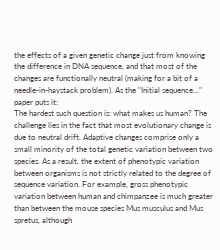the effects of a given genetic change just from knowing the difference in DNA sequence, and that most of the changes are functionally neutral (making for a bit of a needle-in-haystack problem). As the "Initial sequence..." paper puts it:
The hardest such question is: what makes us human? The challenge lies in the fact that most evolutionary change is due to neutral drift. Adaptive changes comprise only a small minority of the total genetic variation between two species. As a result, the extent of phenotypic variation between organisms is not strictly related to the degree of sequence variation. For example, gross phenotypic variation between human and chimpanzee is much greater than between the mouse species Mus musculus and Mus spretus, although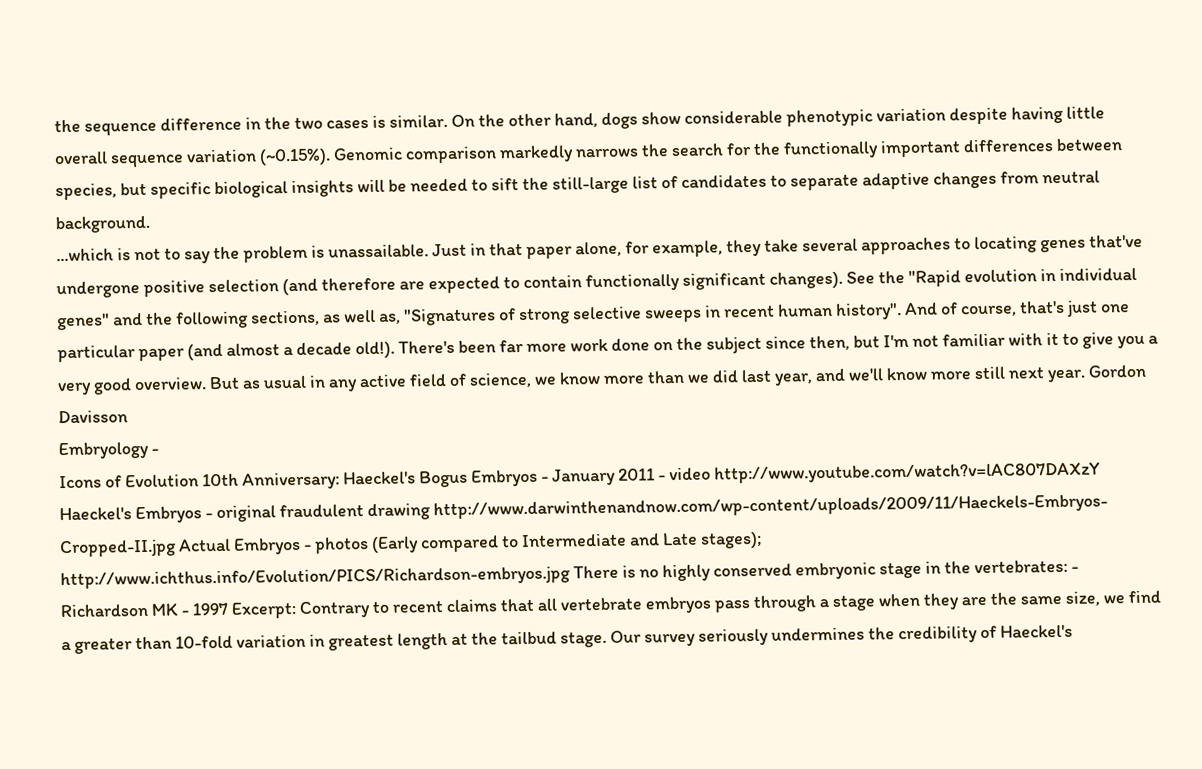the sequence difference in the two cases is similar. On the other hand, dogs show considerable phenotypic variation despite having little overall sequence variation (~0.15%). Genomic comparison markedly narrows the search for the functionally important differences between species, but specific biological insights will be needed to sift the still-large list of candidates to separate adaptive changes from neutral background.
...which is not to say the problem is unassailable. Just in that paper alone, for example, they take several approaches to locating genes that've undergone positive selection (and therefore are expected to contain functionally significant changes). See the "Rapid evolution in individual genes" and the following sections, as well as, "Signatures of strong selective sweeps in recent human history". And of course, that's just one particular paper (and almost a decade old!). There's been far more work done on the subject since then, but I'm not familiar with it to give you a very good overview. But as usual in any active field of science, we know more than we did last year, and we'll know more still next year. Gordon Davisson
Embryology -
Icons of Evolution 10th Anniversary: Haeckel's Bogus Embryos - January 2011 - video http://www.youtube.com/watch?v=lAC807DAXzY Haeckel's Embryos - original fraudulent drawing http://www.darwinthenandnow.com/wp-content/uploads/2009/11/Haeckels-Embryos-Cropped-II.jpg Actual Embryos - photos (Early compared to Intermediate and Late stages); http://www.ichthus.info/Evolution/PICS/Richardson-embryos.jpg There is no highly conserved embryonic stage in the vertebrates: - Richardson MK - 1997 Excerpt: Contrary to recent claims that all vertebrate embryos pass through a stage when they are the same size, we find a greater than 10-fold variation in greatest length at the tailbud stage. Our survey seriously undermines the credibility of Haeckel's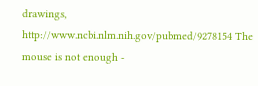drawings, http://www.ncbi.nlm.nih.gov/pubmed/9278154 The mouse is not enough -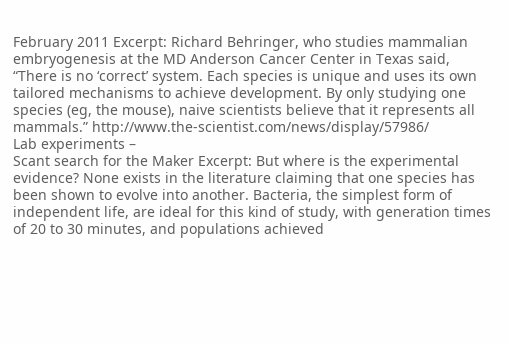February 2011 Excerpt: Richard Behringer, who studies mammalian embryogenesis at the MD Anderson Cancer Center in Texas said, “There is no ‘correct’ system. Each species is unique and uses its own tailored mechanisms to achieve development. By only studying one species (eg, the mouse), naive scientists believe that it represents all mammals.” http://www.the-scientist.com/news/display/57986/
Lab experiments –
Scant search for the Maker Excerpt: But where is the experimental evidence? None exists in the literature claiming that one species has been shown to evolve into another. Bacteria, the simplest form of independent life, are ideal for this kind of study, with generation times of 20 to 30 minutes, and populations achieved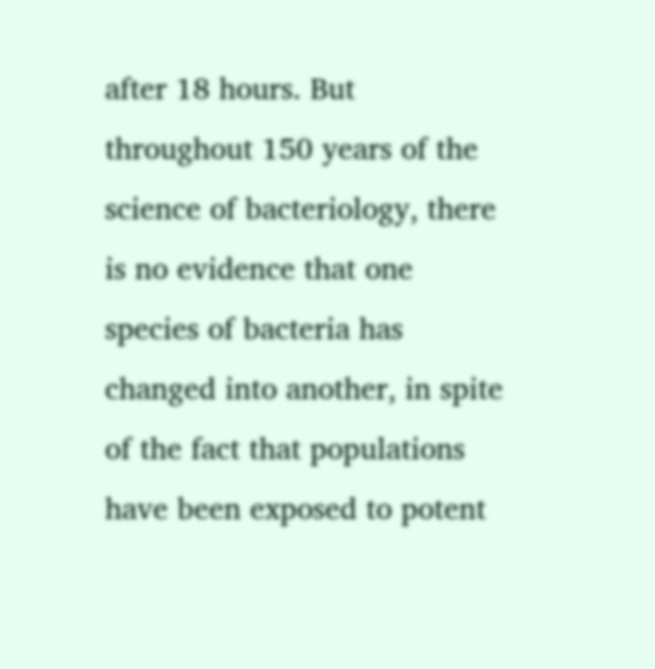after 18 hours. But throughout 150 years of the science of bacteriology, there is no evidence that one species of bacteria has changed into another, in spite of the fact that populations have been exposed to potent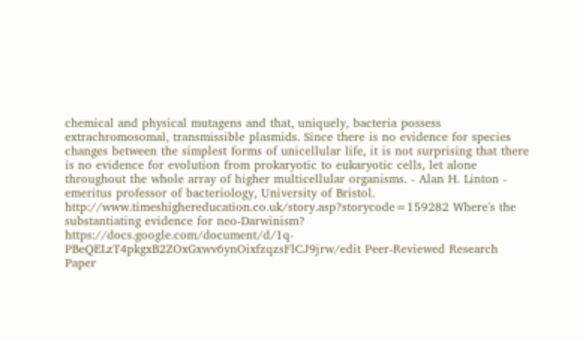chemical and physical mutagens and that, uniquely, bacteria possess extrachromosomal, transmissible plasmids. Since there is no evidence for species changes between the simplest forms of unicellular life, it is not surprising that there is no evidence for evolution from prokaryotic to eukaryotic cells, let alone throughout the whole array of higher multicellular organisms. - Alan H. Linton - emeritus professor of bacteriology, University of Bristol. http://www.timeshighereducation.co.uk/story.asp?storycode=159282 Where's the substantiating evidence for neo-Darwinism? https://docs.google.com/document/d/1q-PBeQELzT4pkgxB2ZOxGxwv6ynOixfzqzsFlCJ9jrw/edit Peer-Reviewed Research Paper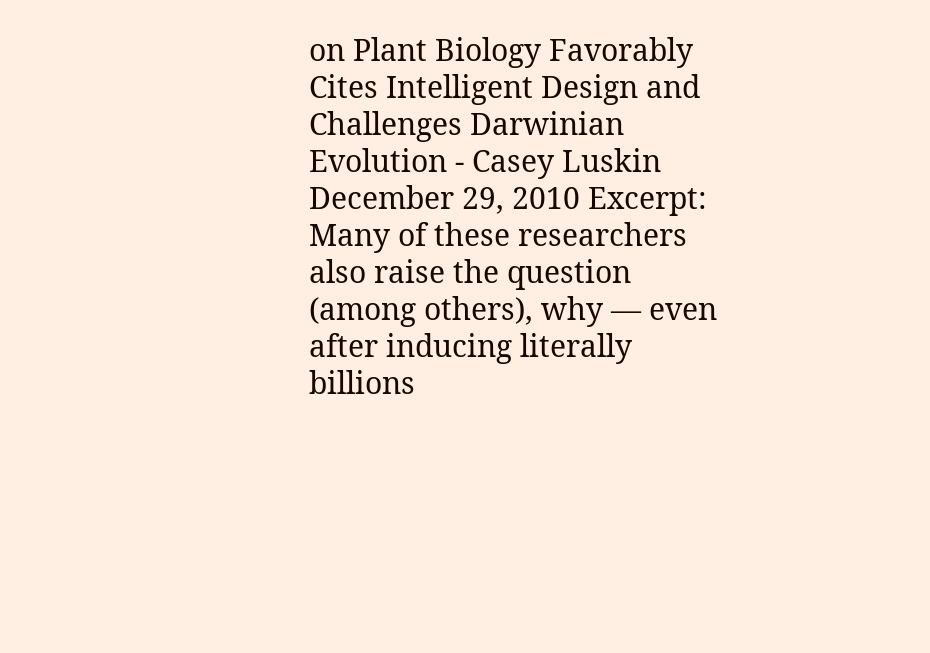on Plant Biology Favorably Cites Intelligent Design and Challenges Darwinian Evolution - Casey Luskin December 29, 2010 Excerpt: Many of these researchers also raise the question (among others), why — even after inducing literally billions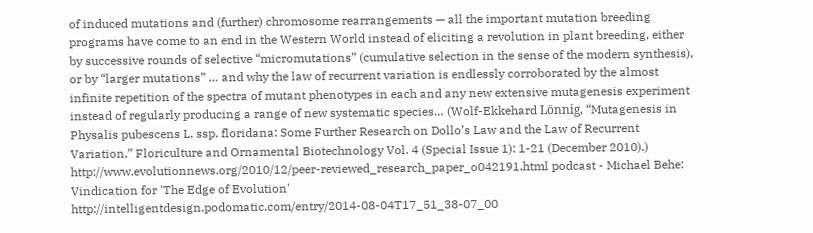of induced mutations and (further) chromosome rearrangements — all the important mutation breeding programs have come to an end in the Western World instead of eliciting a revolution in plant breeding, either by successive rounds of selective “micromutations” (cumulative selection in the sense of the modern synthesis), or by “larger mutations” … and why the law of recurrent variation is endlessly corroborated by the almost infinite repetition of the spectra of mutant phenotypes in each and any new extensive mutagenesis experiment instead of regularly producing a range of new systematic species… (Wolf-Ekkehard Lönnig, “Mutagenesis in Physalis pubescens L. ssp. floridana: Some Further Research on Dollo’s Law and the Law of Recurrent Variation,” Floriculture and Ornamental Biotechnology Vol. 4 (Special Issue 1): 1-21 (December 2010).) http://www.evolutionnews.org/2010/12/peer-reviewed_research_paper_o042191.html podcast - Michael Behe: Vindication for 'The Edge of Evolution' http://intelligentdesign.podomatic.com/entry/2014-08-04T17_51_38-07_00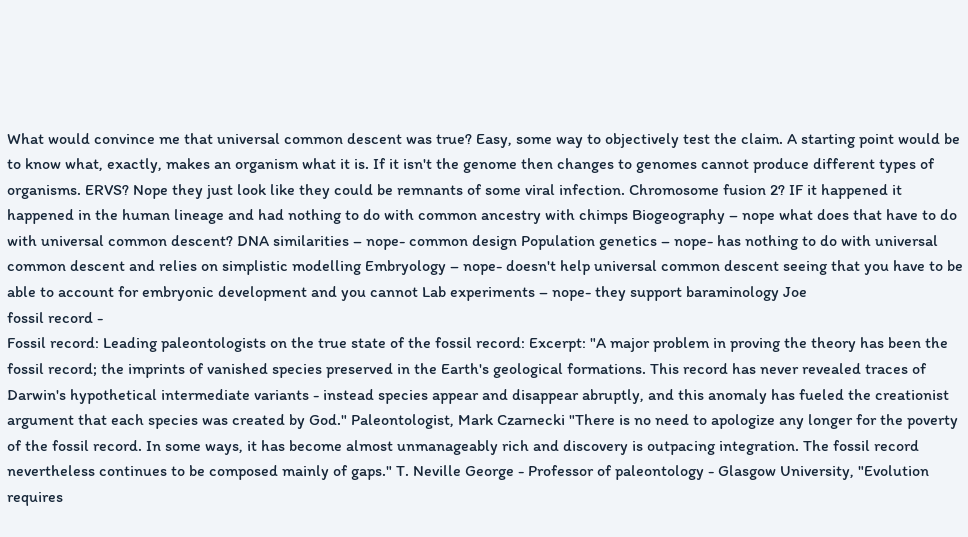What would convince me that universal common descent was true? Easy, some way to objectively test the claim. A starting point would be to know what, exactly, makes an organism what it is. If it isn't the genome then changes to genomes cannot produce different types of organisms. ERVS? Nope they just look like they could be remnants of some viral infection. Chromosome fusion 2? IF it happened it happened in the human lineage and had nothing to do with common ancestry with chimps Biogeography – nope what does that have to do with universal common descent? DNA similarities – nope- common design Population genetics – nope- has nothing to do with universal common descent and relies on simplistic modelling Embryology – nope- doesn't help universal common descent seeing that you have to be able to account for embryonic development and you cannot Lab experiments – nope- they support baraminology Joe
fossil record -
Fossil record: Leading paleontologists on the true state of the fossil record: Excerpt: "A major problem in proving the theory has been the fossil record; the imprints of vanished species preserved in the Earth's geological formations. This record has never revealed traces of Darwin's hypothetical intermediate variants - instead species appear and disappear abruptly, and this anomaly has fueled the creationist argument that each species was created by God." Paleontologist, Mark Czarnecki "There is no need to apologize any longer for the poverty of the fossil record. In some ways, it has become almost unmanageably rich and discovery is outpacing integration. The fossil record nevertheless continues to be composed mainly of gaps." T. Neville George - Professor of paleontology - Glasgow University, "Evolution requires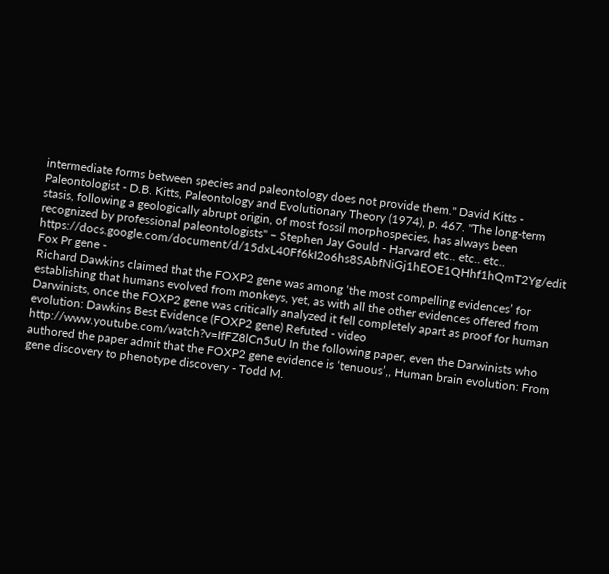intermediate forms between species and paleontology does not provide them." David Kitts - Paleontologist - D.B. Kitts, Paleontology and Evolutionary Theory (1974), p. 467. "The long-term stasis, following a geologically abrupt origin, of most fossil morphospecies, has always been recognized by professional paleontologists" – Stephen Jay Gould - Harvard etc.. etc.. etc.. https://docs.google.com/document/d/15dxL40Ff6kI2o6hs8SAbfNiGj1hEOE1QHhf1hQmT2Yg/edit
Fox Pr gene -
Richard Dawkins claimed that the FOXP2 gene was among ‘the most compelling evidences’ for establishing that humans evolved from monkeys, yet, as with all the other evidences offered from Darwinists, once the FOXP2 gene was critically analyzed it fell completely apart as proof for human evolution: Dawkins Best Evidence (FOXP2 gene) Refuted - video http://www.youtube.com/watch?v=IfFZ8lCn5uU In the following paper, even the Darwinists who authored the paper admit that the FOXP2 gene evidence is ‘tenuous’,, Human brain evolution: From gene discovery to phenotype discovery - Todd M.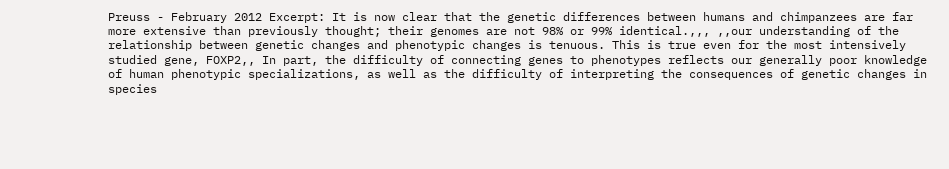Preuss - February 2012 Excerpt: It is now clear that the genetic differences between humans and chimpanzees are far more extensive than previously thought; their genomes are not 98% or 99% identical.,,, ,,our understanding of the relationship between genetic changes and phenotypic changes is tenuous. This is true even for the most intensively studied gene, FOXP2,, In part, the difficulty of connecting genes to phenotypes reflects our generally poor knowledge of human phenotypic specializations, as well as the difficulty of interpreting the consequences of genetic changes in species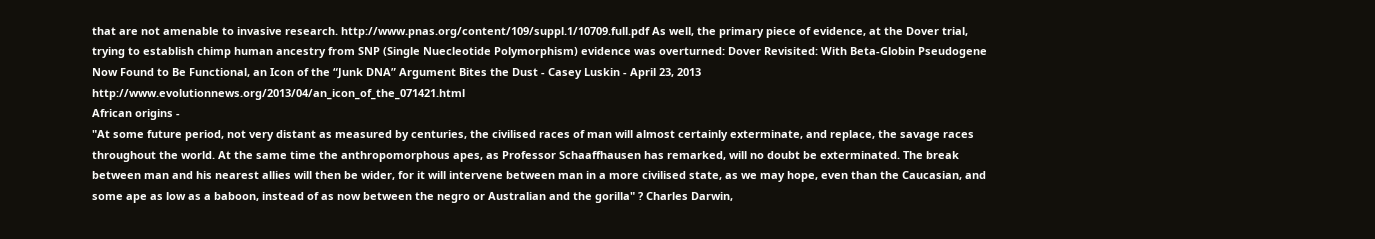that are not amenable to invasive research. http://www.pnas.org/content/109/suppl.1/10709.full.pdf As well, the primary piece of evidence, at the Dover trial, trying to establish chimp human ancestry from SNP (Single Nuecleotide Polymorphism) evidence was overturned: Dover Revisited: With Beta-Globin Pseudogene Now Found to Be Functional, an Icon of the “Junk DNA” Argument Bites the Dust - Casey Luskin - April 23, 2013 http://www.evolutionnews.org/2013/04/an_icon_of_the_071421.html
African origins -
"At some future period, not very distant as measured by centuries, the civilised races of man will almost certainly exterminate, and replace, the savage races throughout the world. At the same time the anthropomorphous apes, as Professor Schaaffhausen has remarked, will no doubt be exterminated. The break between man and his nearest allies will then be wider, for it will intervene between man in a more civilised state, as we may hope, even than the Caucasian, and some ape as low as a baboon, instead of as now between the negro or Australian and the gorilla" ? Charles Darwin,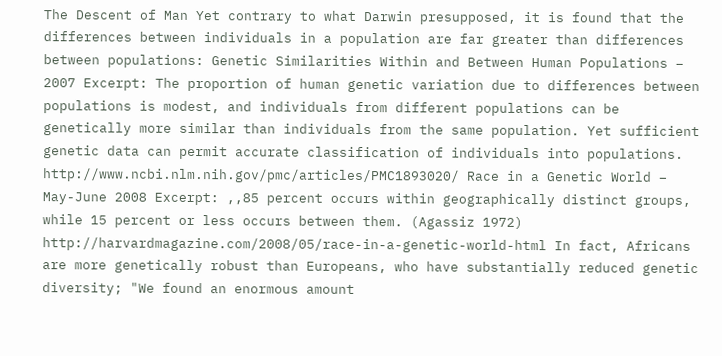The Descent of Man Yet contrary to what Darwin presupposed, it is found that the differences between individuals in a population are far greater than differences between populations: Genetic Similarities Within and Between Human Populations – 2007 Excerpt: The proportion of human genetic variation due to differences between populations is modest, and individuals from different populations can be genetically more similar than individuals from the same population. Yet sufficient genetic data can permit accurate classification of individuals into populations. http://www.ncbi.nlm.nih.gov/pmc/articles/PMC1893020/ Race in a Genetic World – May-June 2008 Excerpt: ,,85 percent occurs within geographically distinct groups, while 15 percent or less occurs between them. (Agassiz 1972) http://harvardmagazine.com/2008/05/race-in-a-genetic-world-html In fact, Africans are more genetically robust than Europeans, who have substantially reduced genetic diversity; "We found an enormous amount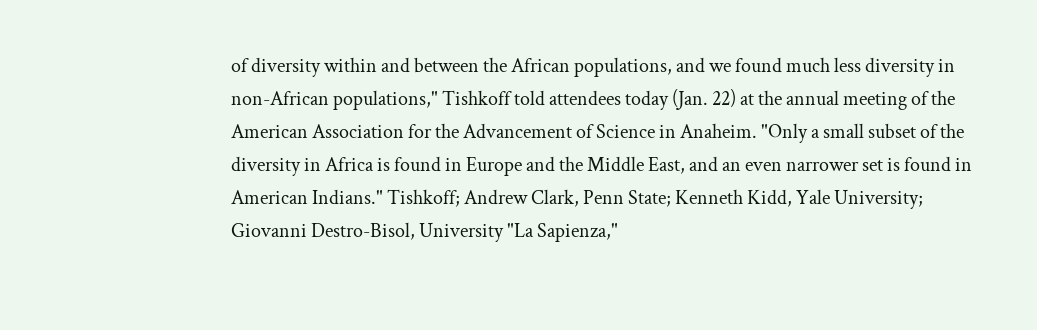of diversity within and between the African populations, and we found much less diversity in non-African populations," Tishkoff told attendees today (Jan. 22) at the annual meeting of the American Association for the Advancement of Science in Anaheim. "Only a small subset of the diversity in Africa is found in Europe and the Middle East, and an even narrower set is found in American Indians." Tishkoff; Andrew Clark, Penn State; Kenneth Kidd, Yale University; Giovanni Destro-Bisol, University "La Sapienza,"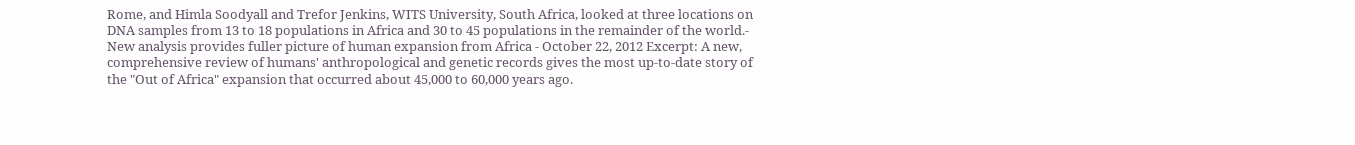Rome, and Himla Soodyall and Trefor Jenkins, WITS University, South Africa, looked at three locations on DNA samples from 13 to 18 populations in Africa and 30 to 45 populations in the remainder of the world.- New analysis provides fuller picture of human expansion from Africa - October 22, 2012 Excerpt: A new, comprehensive review of humans' anthropological and genetic records gives the most up-to-date story of the "Out of Africa" expansion that occurred about 45,000 to 60,000 years ago.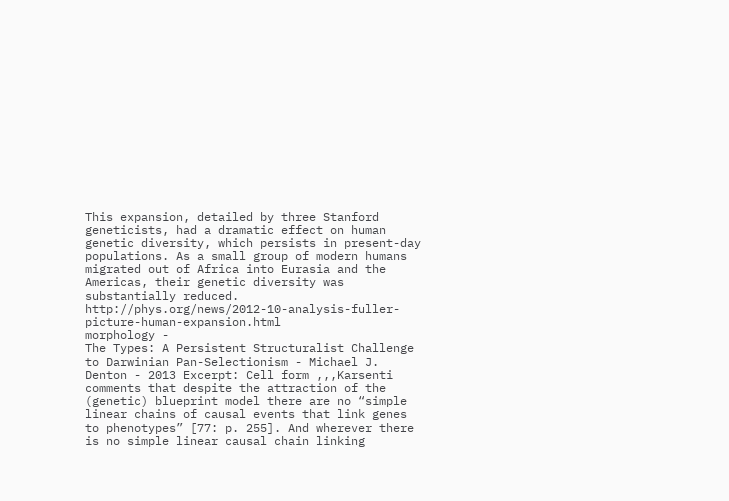This expansion, detailed by three Stanford geneticists, had a dramatic effect on human genetic diversity, which persists in present-day populations. As a small group of modern humans migrated out of Africa into Eurasia and the Americas, their genetic diversity was substantially reduced. http://phys.org/news/2012-10-analysis-fuller-picture-human-expansion.html
morphology -
The Types: A Persistent Structuralist Challenge to Darwinian Pan-Selectionism - Michael J. Denton - 2013 Excerpt: Cell form ,,,Karsenti comments that despite the attraction of the (genetic) blueprint model there are no “simple linear chains of causal events that link genes to phenotypes” [77: p. 255]. And wherever there is no simple linear causal chain linking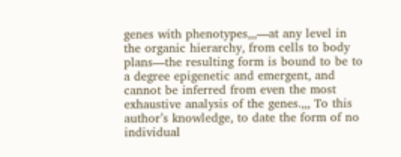genes with phenotypes,,,—at any level in the organic hierarchy, from cells to body plans—the resulting form is bound to be to a degree epigenetic and emergent, and cannot be inferred from even the most exhaustive analysis of the genes.,,, To this author’s knowledge, to date the form of no individual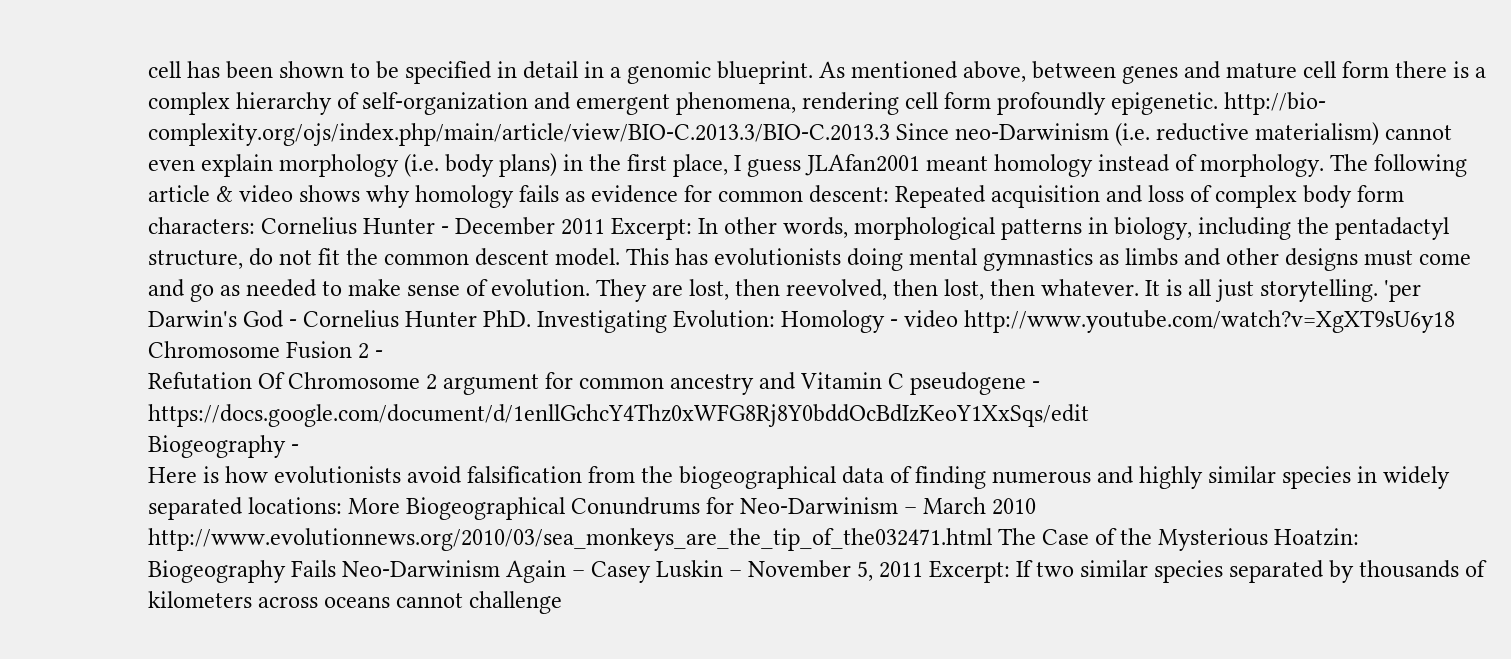cell has been shown to be specified in detail in a genomic blueprint. As mentioned above, between genes and mature cell form there is a complex hierarchy of self-organization and emergent phenomena, rendering cell form profoundly epigenetic. http://bio-complexity.org/ojs/index.php/main/article/view/BIO-C.2013.3/BIO-C.2013.3 Since neo-Darwinism (i.e. reductive materialism) cannot even explain morphology (i.e. body plans) in the first place, I guess JLAfan2001 meant homology instead of morphology. The following article & video shows why homology fails as evidence for common descent: Repeated acquisition and loss of complex body form characters: Cornelius Hunter - December 2011 Excerpt: In other words, morphological patterns in biology, including the pentadactyl structure, do not fit the common descent model. This has evolutionists doing mental gymnastics as limbs and other designs must come and go as needed to make sense of evolution. They are lost, then reevolved, then lost, then whatever. It is all just storytelling. 'per Darwin's God - Cornelius Hunter PhD. Investigating Evolution: Homology - video http://www.youtube.com/watch?v=XgXT9sU6y18
Chromosome Fusion 2 -
Refutation Of Chromosome 2 argument for common ancestry and Vitamin C pseudogene - https://docs.google.com/document/d/1enllGchcY4Thz0xWFG8Rj8Y0bddOcBdIzKeoY1XxSqs/edit
Biogeography -
Here is how evolutionists avoid falsification from the biogeographical data of finding numerous and highly similar species in widely separated locations: More Biogeographical Conundrums for Neo-Darwinism – March 2010 http://www.evolutionnews.org/2010/03/sea_monkeys_are_the_tip_of_the032471.html The Case of the Mysterious Hoatzin: Biogeography Fails Neo-Darwinism Again – Casey Luskin – November 5, 2011 Excerpt: If two similar species separated by thousands of kilometers across oceans cannot challenge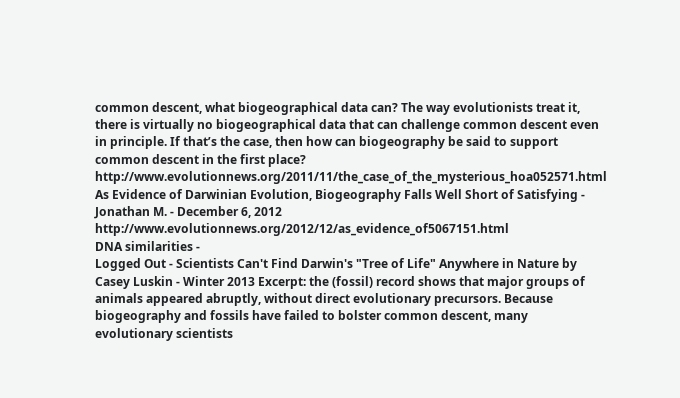common descent, what biogeographical data can? The way evolutionists treat it, there is virtually no biogeographical data that can challenge common descent even in principle. If that’s the case, then how can biogeography be said to support common descent in the first place? http://www.evolutionnews.org/2011/11/the_case_of_the_mysterious_hoa052571.html As Evidence of Darwinian Evolution, Biogeography Falls Well Short of Satisfying - Jonathan M. - December 6, 2012 http://www.evolutionnews.org/2012/12/as_evidence_of5067151.html
DNA similarities -
Logged Out - Scientists Can't Find Darwin's "Tree of Life" Anywhere in Nature by Casey Luskin - Winter 2013 Excerpt: the (fossil) record shows that major groups of animals appeared abruptly, without direct evolutionary precursors. Because biogeography and fossils have failed to bolster common descent, many evolutionary scientists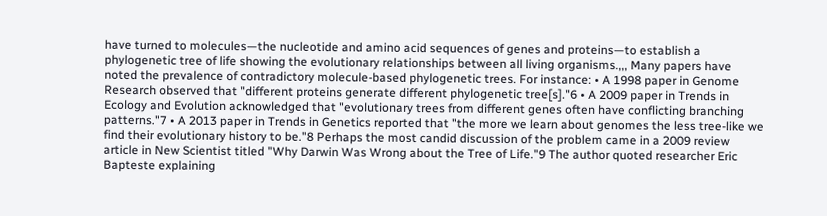have turned to molecules—the nucleotide and amino acid sequences of genes and proteins—to establish a phylogenetic tree of life showing the evolutionary relationships between all living organisms.,,, Many papers have noted the prevalence of contradictory molecule-based phylogenetic trees. For instance: • A 1998 paper in Genome Research observed that "different proteins generate different phylogenetic tree[s]."6 • A 2009 paper in Trends in Ecology and Evolution acknowledged that "evolutionary trees from different genes often have conflicting branching patterns."7 • A 2013 paper in Trends in Genetics reported that "the more we learn about genomes the less tree-like we find their evolutionary history to be."8 Perhaps the most candid discussion of the problem came in a 2009 review article in New Scientist titled "Why Darwin Was Wrong about the Tree of Life."9 The author quoted researcher Eric Bapteste explaining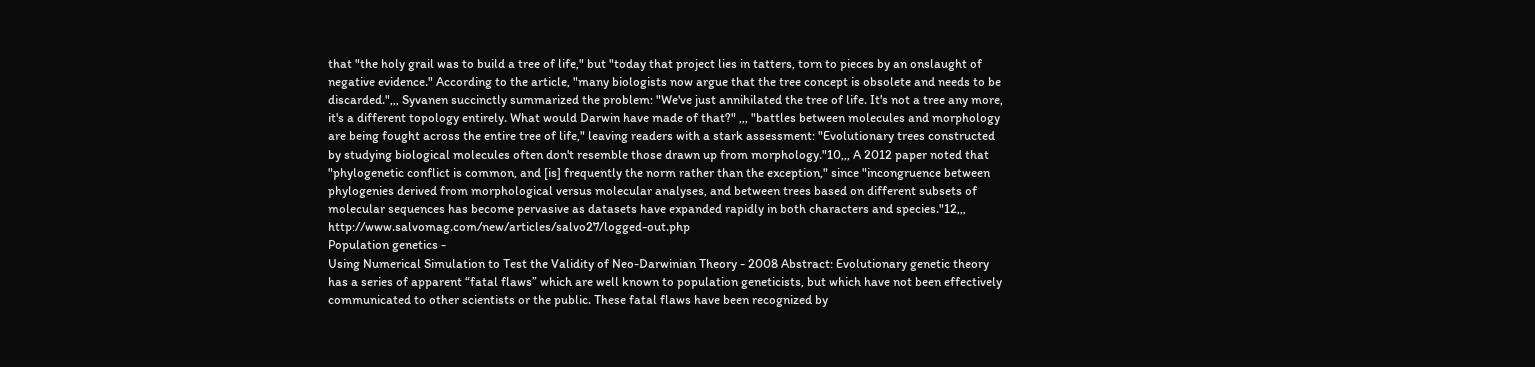that "the holy grail was to build a tree of life," but "today that project lies in tatters, torn to pieces by an onslaught of negative evidence." According to the article, "many biologists now argue that the tree concept is obsolete and needs to be discarded.",,, Syvanen succinctly summarized the problem: "We've just annihilated the tree of life. It's not a tree any more, it's a different topology entirely. What would Darwin have made of that?" ,,, "battles between molecules and morphology are being fought across the entire tree of life," leaving readers with a stark assessment: "Evolutionary trees constructed by studying biological molecules often don't resemble those drawn up from morphology."10,,, A 2012 paper noted that "phylogenetic conflict is common, and [is] frequently the norm rather than the exception," since "incongruence between phylogenies derived from morphological versus molecular analyses, and between trees based on different subsets of molecular sequences has become pervasive as datasets have expanded rapidly in both characters and species."12,,, http://www.salvomag.com/new/articles/salvo27/logged-out.php
Population genetics -
Using Numerical Simulation to Test the Validity of Neo-Darwinian Theory - 2008 Abstract: Evolutionary genetic theory has a series of apparent “fatal flaws” which are well known to population geneticists, but which have not been effectively communicated to other scientists or the public. These fatal flaws have been recognized by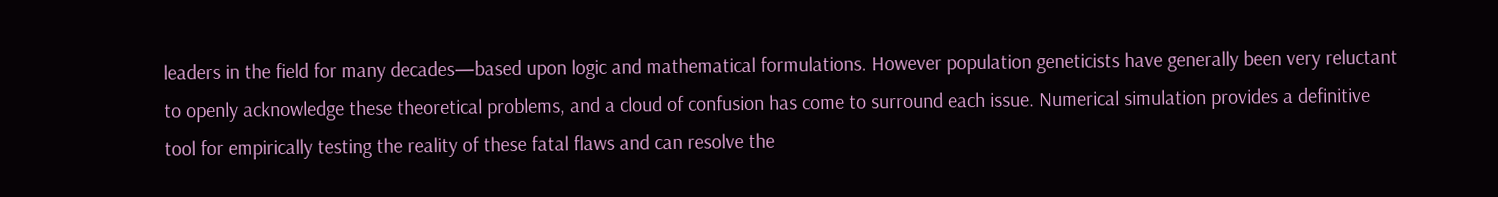leaders in the field for many decades—based upon logic and mathematical formulations. However population geneticists have generally been very reluctant to openly acknowledge these theoretical problems, and a cloud of confusion has come to surround each issue. Numerical simulation provides a definitive tool for empirically testing the reality of these fatal flaws and can resolve the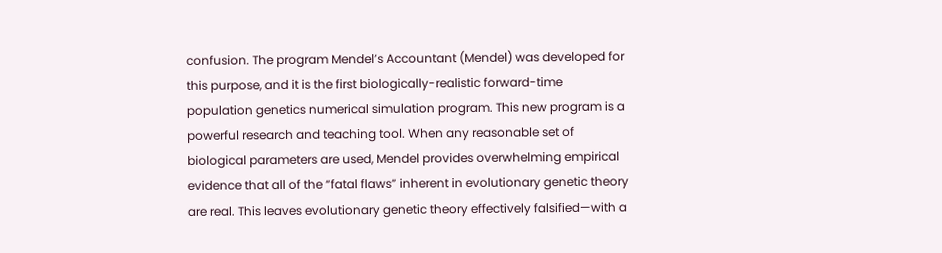confusion. The program Mendel’s Accountant (Mendel) was developed for this purpose, and it is the first biologically-realistic forward-time population genetics numerical simulation program. This new program is a powerful research and teaching tool. When any reasonable set of biological parameters are used, Mendel provides overwhelming empirical evidence that all of the “fatal flaws” inherent in evolutionary genetic theory are real. This leaves evolutionary genetic theory effectively falsified—with a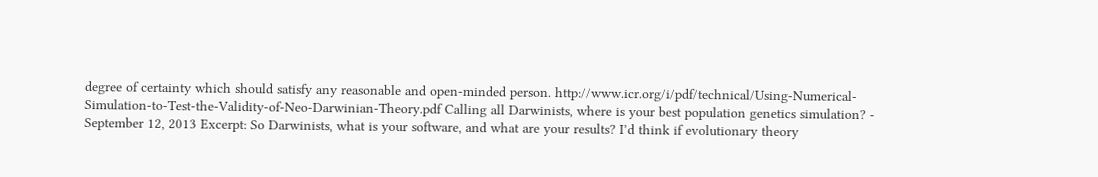degree of certainty which should satisfy any reasonable and open-minded person. http://www.icr.org/i/pdf/technical/Using-Numerical-Simulation-to-Test-the-Validity-of-Neo-Darwinian-Theory.pdf Calling all Darwinists, where is your best population genetics simulation? - September 12, 2013 Excerpt: So Darwinists, what is your software, and what are your results? I’d think if evolutionary theory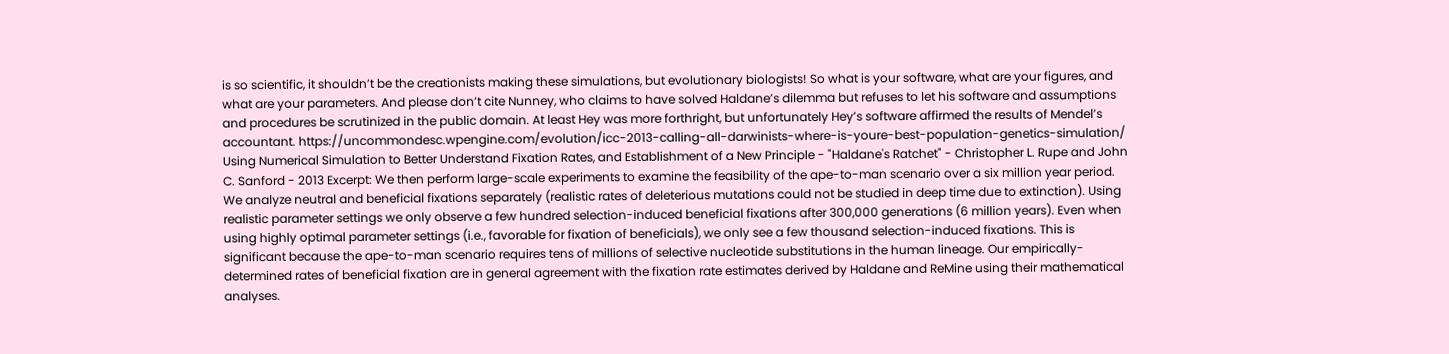is so scientific, it shouldn’t be the creationists making these simulations, but evolutionary biologists! So what is your software, what are your figures, and what are your parameters. And please don’t cite Nunney, who claims to have solved Haldane’s dilemma but refuses to let his software and assumptions and procedures be scrutinized in the public domain. At least Hey was more forthright, but unfortunately Hey’s software affirmed the results of Mendel’s accountant. https://uncommondesc.wpengine.com/evolution/icc-2013-calling-all-darwinists-where-is-youre-best-population-genetics-simulation/ Using Numerical Simulation to Better Understand Fixation Rates, and Establishment of a New Principle - "Haldane's Ratchet" - Christopher L. Rupe and John C. Sanford - 2013 Excerpt: We then perform large-scale experiments to examine the feasibility of the ape-to-man scenario over a six million year period. We analyze neutral and beneficial fixations separately (realistic rates of deleterious mutations could not be studied in deep time due to extinction). Using realistic parameter settings we only observe a few hundred selection-induced beneficial fixations after 300,000 generations (6 million years). Even when using highly optimal parameter settings (i.e., favorable for fixation of beneficials), we only see a few thousand selection-induced fixations. This is significant because the ape-to-man scenario requires tens of millions of selective nucleotide substitutions in the human lineage. Our empirically-determined rates of beneficial fixation are in general agreement with the fixation rate estimates derived by Haldane and ReMine using their mathematical analyses.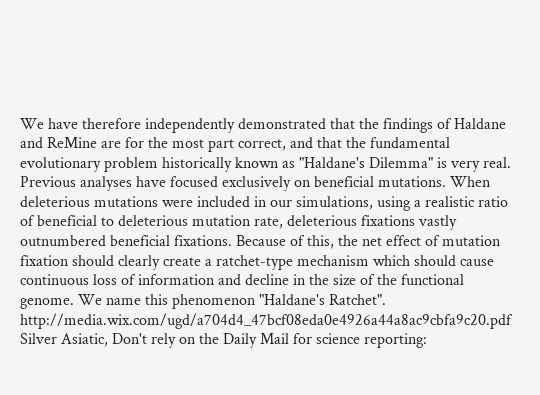We have therefore independently demonstrated that the findings of Haldane and ReMine are for the most part correct, and that the fundamental evolutionary problem historically known as "Haldane's Dilemma" is very real. Previous analyses have focused exclusively on beneficial mutations. When deleterious mutations were included in our simulations, using a realistic ratio of beneficial to deleterious mutation rate, deleterious fixations vastly outnumbered beneficial fixations. Because of this, the net effect of mutation fixation should clearly create a ratchet-type mechanism which should cause continuous loss of information and decline in the size of the functional genome. We name this phenomenon "Haldane's Ratchet". http://media.wix.com/ugd/a704d4_47bcf08eda0e4926a44a8ac9cbfa9c20.pdf
Silver Asiatic, Don't rely on the Daily Mail for science reporting: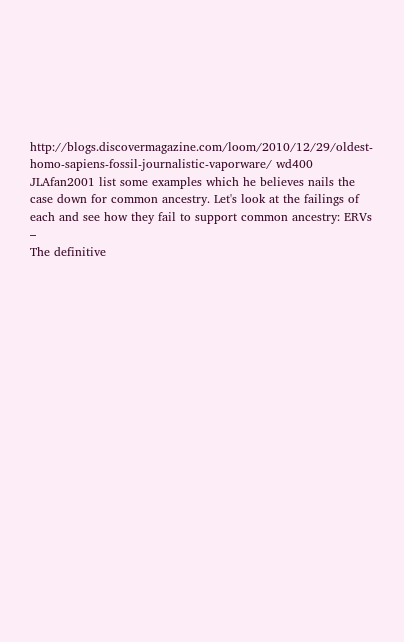http://blogs.discovermagazine.com/loom/2010/12/29/oldest-homo-sapiens-fossil-journalistic-vaporware/ wd400
JLAfan2001 list some examples which he believes nails the case down for common ancestry. Let's look at the failings of each and see how they fail to support common ancestry: ERVs –
The definitive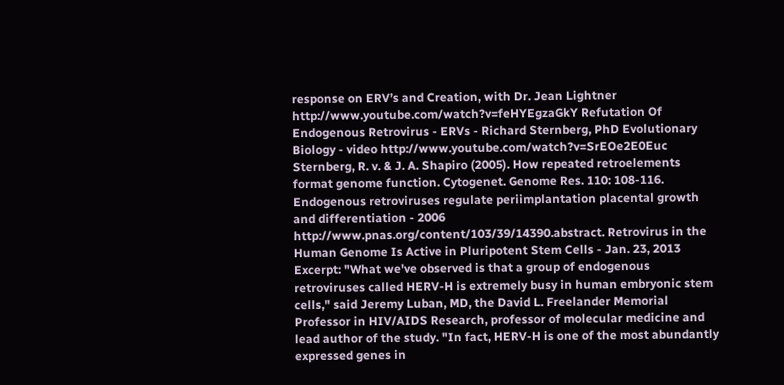response on ERV’s and Creation, with Dr. Jean Lightner http://www.youtube.com/watch?v=feHYEgzaGkY Refutation Of Endogenous Retrovirus - ERVs - Richard Sternberg, PhD Evolutionary Biology - video http://www.youtube.com/watch?v=SrEOe2E0Euc Sternberg, R. v. & J. A. Shapiro (2005). How repeated retroelements format genome function. Cytogenet. Genome Res. 110: 108-116. Endogenous retroviruses regulate periimplantation placental growth and differentiation - 2006 http://www.pnas.org/content/103/39/14390.abstract. Retrovirus in the Human Genome Is Active in Pluripotent Stem Cells - Jan. 23, 2013 Excerpt: "What we've observed is that a group of endogenous retroviruses called HERV-H is extremely busy in human embryonic stem cells," said Jeremy Luban, MD, the David L. Freelander Memorial Professor in HIV/AIDS Research, professor of molecular medicine and lead author of the study. "In fact, HERV-H is one of the most abundantly expressed genes in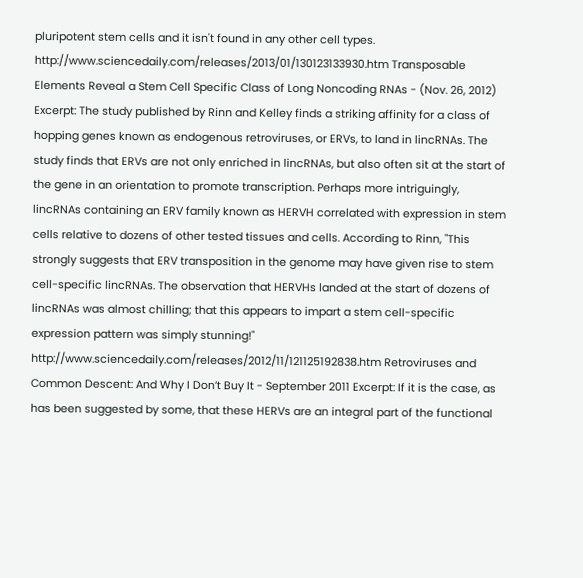pluripotent stem cells and it isn't found in any other cell types. http://www.sciencedaily.com/releases/2013/01/130123133930.htm Transposable Elements Reveal a Stem Cell Specific Class of Long Noncoding RNAs - (Nov. 26, 2012) Excerpt: The study published by Rinn and Kelley finds a striking affinity for a class of hopping genes known as endogenous retroviruses, or ERVs, to land in lincRNAs. The study finds that ERVs are not only enriched in lincRNAs, but also often sit at the start of the gene in an orientation to promote transcription. Perhaps more intriguingly, lincRNAs containing an ERV family known as HERVH correlated with expression in stem cells relative to dozens of other tested tissues and cells. According to Rinn, "This strongly suggests that ERV transposition in the genome may have given rise to stem cell-specific lincRNAs. The observation that HERVHs landed at the start of dozens of lincRNAs was almost chilling; that this appears to impart a stem cell-specific expression pattern was simply stunning!" http://www.sciencedaily.com/releases/2012/11/121125192838.htm Retroviruses and Common Descent: And Why I Don’t Buy It - September 2011 Excerpt: If it is the case, as has been suggested by some, that these HERVs are an integral part of the functional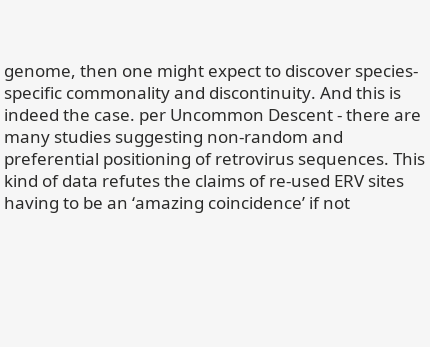genome, then one might expect to discover species-specific commonality and discontinuity. And this is indeed the case. per Uncommon Descent - there are many studies suggesting non-random and preferential positioning of retrovirus sequences. This kind of data refutes the claims of re-used ERV sites having to be an ‘amazing coincidence’ if not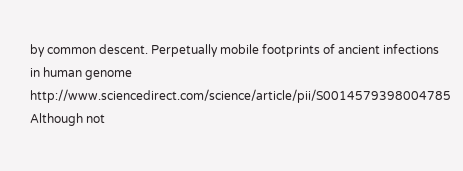by common descent. Perpetually mobile footprints of ancient infections in human genome http://www.sciencedirect.com/science/article/pii/S0014579398004785 Although not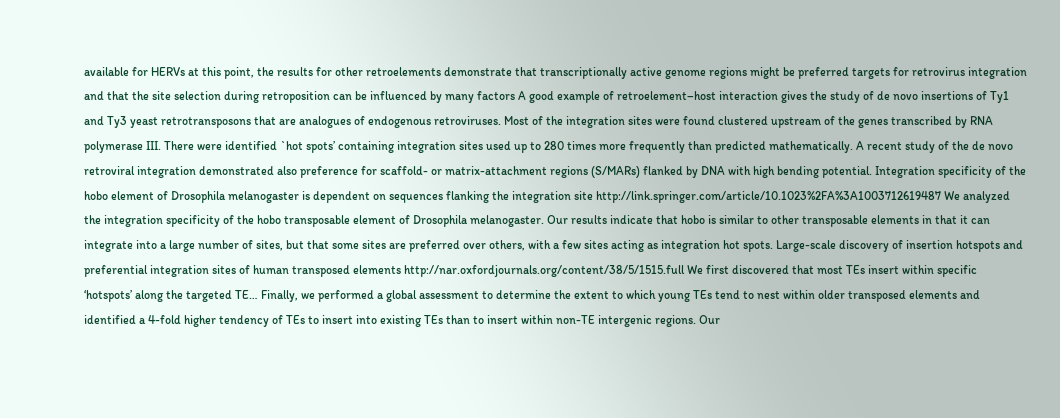available for HERVs at this point, the results for other retroelements demonstrate that transcriptionally active genome regions might be preferred targets for retrovirus integration and that the site selection during retroposition can be influenced by many factors A good example of retroelement–host interaction gives the study of de novo insertions of Ty1 and Ty3 yeast retrotransposons that are analogues of endogenous retroviruses. Most of the integration sites were found clustered upstream of the genes transcribed by RNA polymerase III. There were identified `hot spots’ containing integration sites used up to 280 times more frequently than predicted mathematically. A recent study of the de novo retroviral integration demonstrated also preference for scaffold- or matrix-attachment regions (S/MARs) flanked by DNA with high bending potential. Integration specificity of the hobo element of Drosophila melanogaster is dependent on sequences flanking the integration site http://link.springer.com/article/10.1023%2FA%3A1003712619487 We analyzed the integration specificity of the hobo transposable element of Drosophila melanogaster. Our results indicate that hobo is similar to other transposable elements in that it can integrate into a large number of sites, but that some sites are preferred over others, with a few sites acting as integration hot spots. Large-scale discovery of insertion hotspots and preferential integration sites of human transposed elements http://nar.oxfordjournals.org/content/38/5/1515.full We first discovered that most TEs insert within specific ‘hotspots’ along the targeted TE… Finally, we performed a global assessment to determine the extent to which young TEs tend to nest within older transposed elements and identified a 4-fold higher tendency of TEs to insert into existing TEs than to insert within non-TE intergenic regions. Our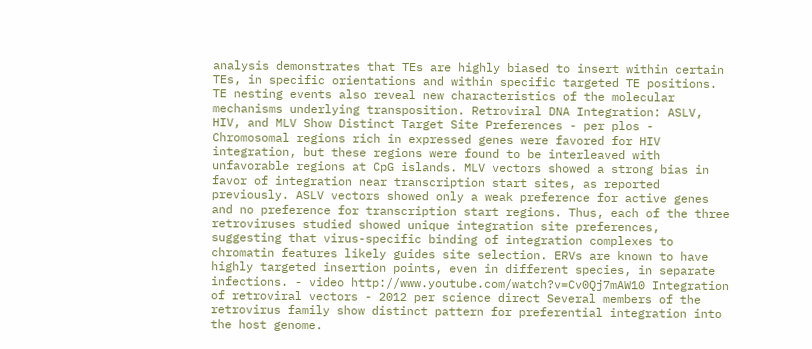analysis demonstrates that TEs are highly biased to insert within certain TEs, in specific orientations and within specific targeted TE positions. TE nesting events also reveal new characteristics of the molecular mechanisms underlying transposition. Retroviral DNA Integration: ASLV, HIV, and MLV Show Distinct Target Site Preferences - per plos - Chromosomal regions rich in expressed genes were favored for HIV integration, but these regions were found to be interleaved with unfavorable regions at CpG islands. MLV vectors showed a strong bias in favor of integration near transcription start sites, as reported previously. ASLV vectors showed only a weak preference for active genes and no preference for transcription start regions. Thus, each of the three retroviruses studied showed unique integration site preferences, suggesting that virus-specific binding of integration complexes to chromatin features likely guides site selection. ERVs are known to have highly targeted insertion points, even in different species, in separate infections. - video http://www.youtube.com/watch?v=Cv0Qj7mAW10 Integration of retroviral vectors - 2012 per science direct Several members of the retrovirus family show distinct pattern for preferential integration into the host genome.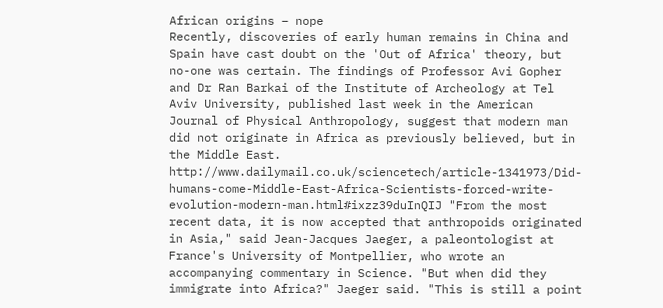African origins – nope
Recently, discoveries of early human remains in China and Spain have cast doubt on the 'Out of Africa' theory, but no-one was certain. The findings of Professor Avi Gopher and Dr Ran Barkai of the Institute of Archeology at Tel Aviv University, published last week in the American Journal of Physical Anthropology, suggest that modern man did not originate in Africa as previously believed, but in the Middle East. http://www.dailymail.co.uk/sciencetech/article-1341973/Did-humans-come-Middle-East-Africa-Scientists-forced-write-evolution-modern-man.html#ixzz39duInQIJ "From the most recent data, it is now accepted that anthropoids originated in Asia," said Jean-Jacques Jaeger, a paleontologist at France's University of Montpellier, who wrote an accompanying commentary in Science. "But when did they immigrate into Africa?" Jaeger said. "This is still a point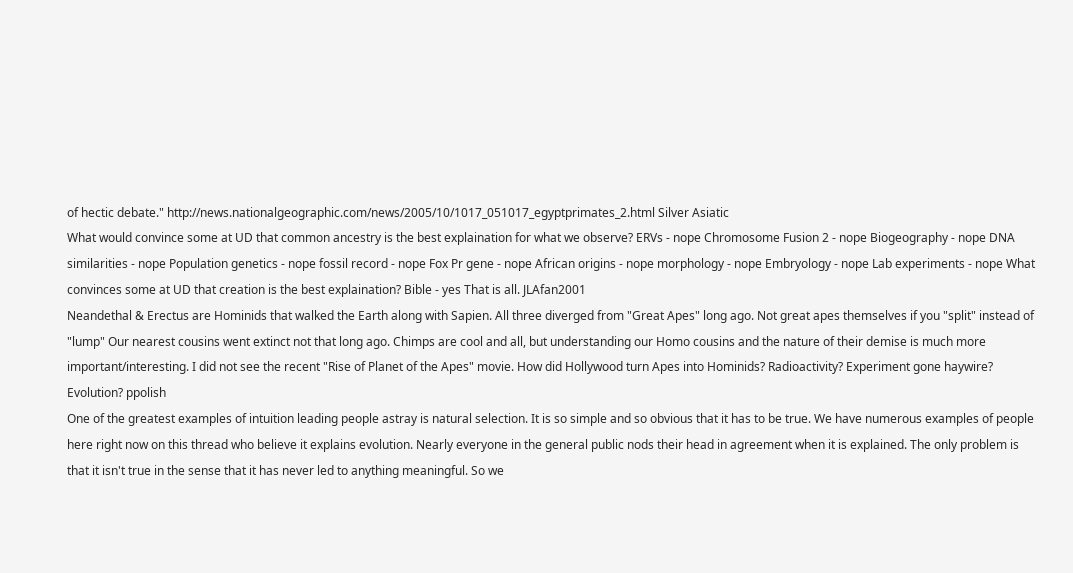of hectic debate." http://news.nationalgeographic.com/news/2005/10/1017_051017_egyptprimates_2.html Silver Asiatic
What would convince some at UD that common ancestry is the best explaination for what we observe? ERVs - nope Chromosome Fusion 2 - nope Biogeography - nope DNA similarities - nope Population genetics - nope fossil record - nope Fox Pr gene - nope African origins - nope morphology - nope Embryology - nope Lab experiments - nope What convinces some at UD that creation is the best explaination? Bible - yes That is all. JLAfan2001
Neandethal & Erectus are Hominids that walked the Earth along with Sapien. All three diverged from "Great Apes" long ago. Not great apes themselves if you "split" instead of "lump" Our nearest cousins went extinct not that long ago. Chimps are cool and all, but understanding our Homo cousins and the nature of their demise is much more important/interesting. I did not see the recent "Rise of Planet of the Apes" movie. How did Hollywood turn Apes into Hominids? Radioactivity? Experiment gone haywire? Evolution? ppolish
One of the greatest examples of intuition leading people astray is natural selection. It is so simple and so obvious that it has to be true. We have numerous examples of people here right now on this thread who believe it explains evolution. Nearly everyone in the general public nods their head in agreement when it is explained. The only problem is that it isn't true in the sense that it has never led to anything meaningful. So we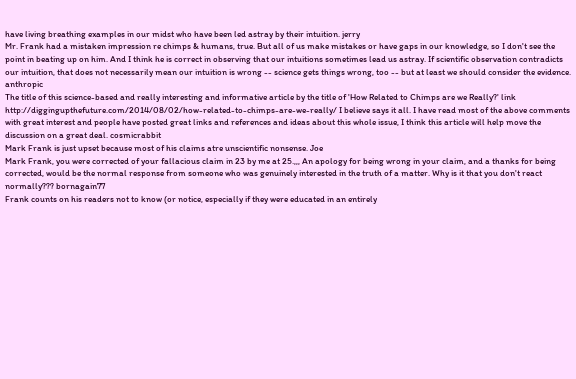have living breathing examples in our midst who have been led astray by their intuition. jerry
Mr. Frank had a mistaken impression re chimps & humans, true. But all of us make mistakes or have gaps in our knowledge, so I don't see the point in beating up on him. And I think he is correct in observing that our intuitions sometimes lead us astray. If scientific observation contradicts our intuition, that does not necessarily mean our intuition is wrong -- science gets things wrong, too -- but at least we should consider the evidence. anthropic
The title of this science-based and really interesting and informative article by the title of 'How Related to Chimps are we Really?' link http://diggingupthefuture.com/2014/08/02/how-related-to-chimps-are-we-really/ I believe says it all. I have read most of the above comments with great interest and people have posted great links and references and ideas about this whole issue, I think this article will help move the discussion on a great deal. cosmicrabbit
Mark Frank is just upset because most of his claims atre unscientific nonsense. Joe
Mark Frank, you were corrected of your fallacious claim in 23 by me at 25.,,, An apology for being wrong in your claim, and a thanks for being corrected, would be the normal response from someone who was genuinely interested in the truth of a matter. Why is it that you don't react normally??? bornagain77
Frank counts on his readers not to know (or notice, especially if they were educated in an entirely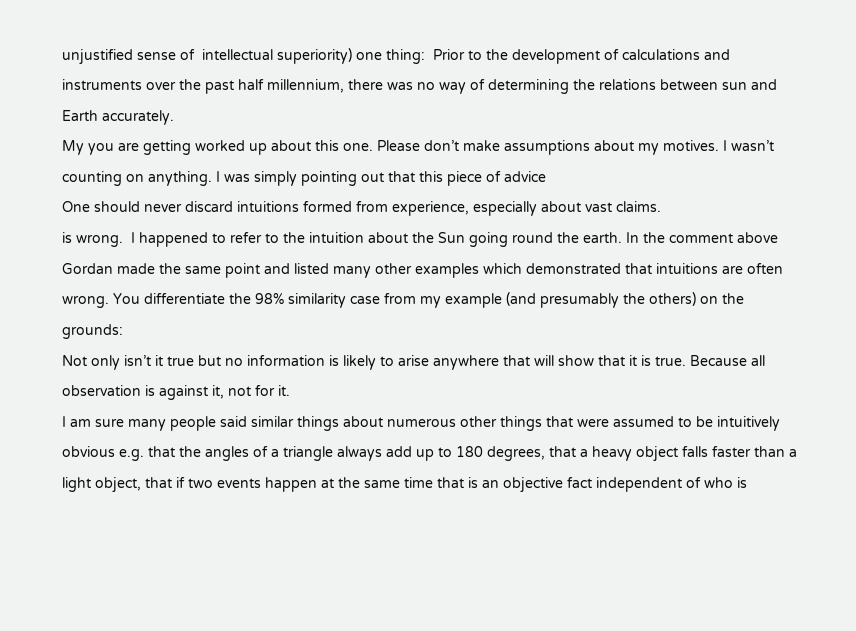unjustified sense of  intellectual superiority) one thing:  Prior to the development of calculations and instruments over the past half millennium, there was no way of determining the relations between sun and Earth accurately.
My you are getting worked up about this one. Please don’t make assumptions about my motives. I wasn’t counting on anything. I was simply pointing out that this piece of advice
One should never discard intuitions formed from experience, especially about vast claims.
is wrong.  I happened to refer to the intuition about the Sun going round the earth. In the comment above Gordan made the same point and listed many other examples which demonstrated that intuitions are often wrong. You differentiate the 98% similarity case from my example (and presumably the others) on the grounds:
Not only isn’t it true but no information is likely to arise anywhere that will show that it is true. Because all observation is against it, not for it.
I am sure many people said similar things about numerous other things that were assumed to be intuitively obvious e.g. that the angles of a triangle always add up to 180 degrees, that a heavy object falls faster than a light object, that if two events happen at the same time that is an objective fact independent of who is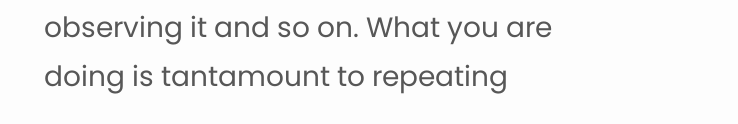observing it and so on. What you are doing is tantamount to repeating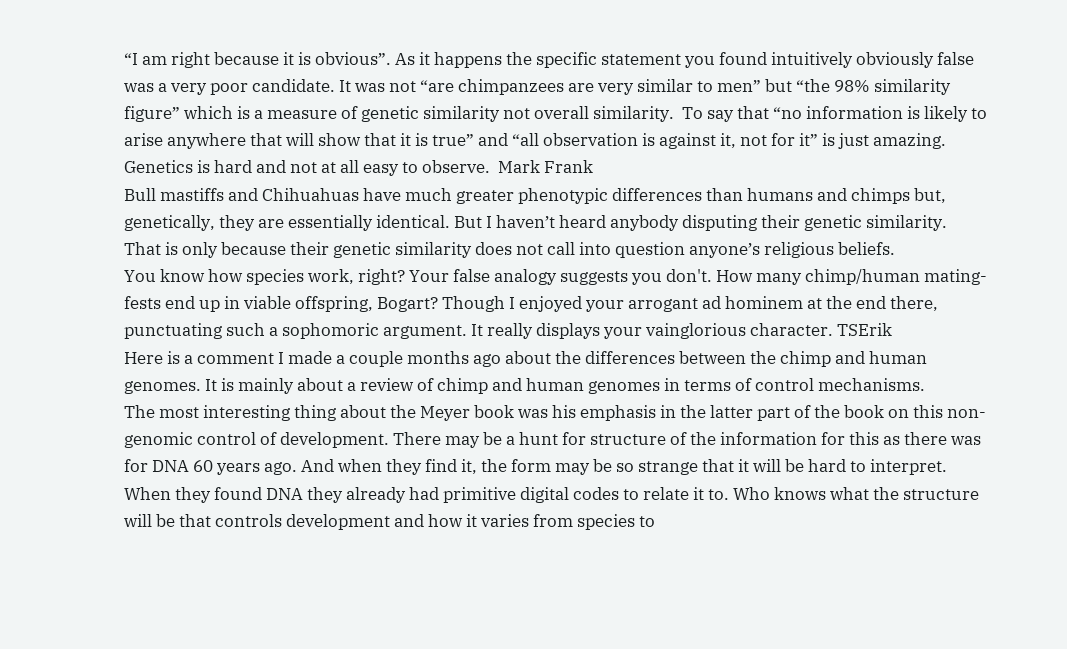“I am right because it is obvious”. As it happens the specific statement you found intuitively obviously false was a very poor candidate. It was not “are chimpanzees are very similar to men” but “the 98% similarity figure” which is a measure of genetic similarity not overall similarity.  To say that “no information is likely to arise anywhere that will show that it is true” and “all observation is against it, not for it” is just amazing.  Genetics is hard and not at all easy to observe.  Mark Frank
Bull mastiffs and Chihuahuas have much greater phenotypic differences than humans and chimps but, genetically, they are essentially identical. But I haven’t heard anybody disputing their genetic similarity. That is only because their genetic similarity does not call into question anyone’s religious beliefs.
You know how species work, right? Your false analogy suggests you don't. How many chimp/human mating-fests end up in viable offspring, Bogart? Though I enjoyed your arrogant ad hominem at the end there, punctuating such a sophomoric argument. It really displays your vainglorious character. TSErik
Here is a comment I made a couple months ago about the differences between the chimp and human genomes. It is mainly about a review of chimp and human genomes in terms of control mechanisms.
The most interesting thing about the Meyer book was his emphasis in the latter part of the book on this non-genomic control of development. There may be a hunt for structure of the information for this as there was for DNA 60 years ago. And when they find it, the form may be so strange that it will be hard to interpret. When they found DNA they already had primitive digital codes to relate it to. Who knows what the structure will be that controls development and how it varies from species to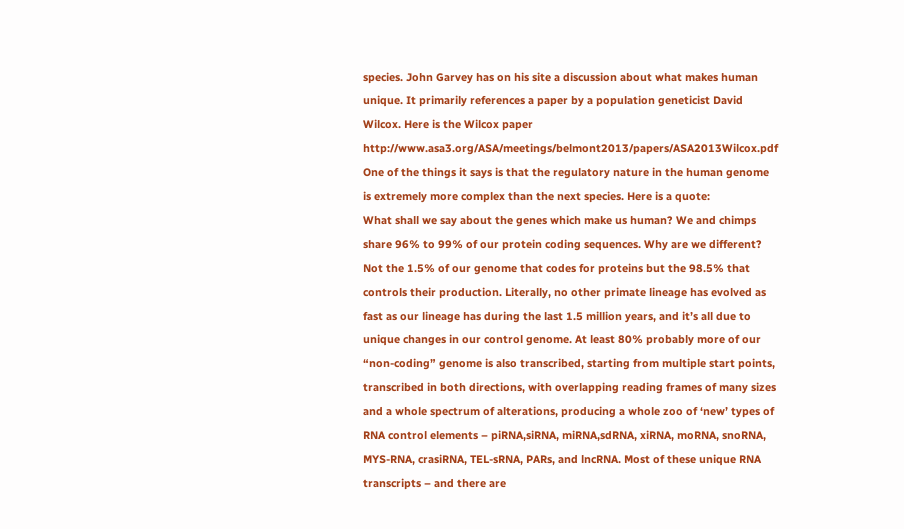species. John Garvey has on his site a discussion about what makes human unique. It primarily references a paper by a population geneticist David Wilcox. Here is the Wilcox paper http://www.asa3.org/ASA/meetings/belmont2013/papers/ASA2013Wilcox.pdf One of the things it says is that the regulatory nature in the human genome is extremely more complex than the next species. Here is a quote:
What shall we say about the genes which make us human? We and chimps share 96% to 99% of our protein coding sequences. Why are we different? Not the 1.5% of our genome that codes for proteins but the 98.5% that controls their production. Literally, no other primate lineage has evolved as fast as our lineage has during the last 1.5 million years, and it’s all due to unique changes in our control genome. At least 80% probably more of our “non-coding” genome is also transcribed, starting from multiple start points, transcribed in both directions, with overlapping reading frames of many sizes and a whole spectrum of alterations, producing a whole zoo of ‘new’ types of RNA control elements – piRNA,siRNA, miRNA,sdRNA, xiRNA, moRNA, snoRNA, MYS-RNA, crasiRNA, TEL-sRNA, PARs, and lncRNA. Most of these unique RNA transcripts – and there are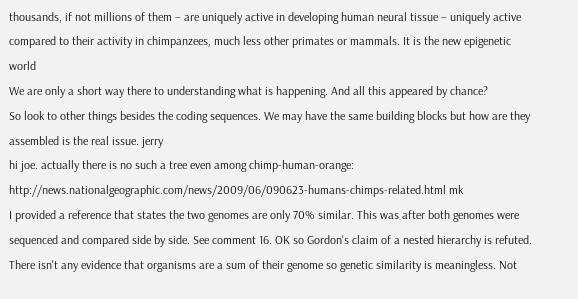thousands, if not millions of them – are uniquely active in developing human neural tissue – uniquely active compared to their activity in chimpanzees, much less other primates or mammals. It is the new epigenetic world
We are only a short way there to understanding what is happening. And all this appeared by chance?
So look to other things besides the coding sequences. We may have the same building blocks but how are they assembled is the real issue. jerry
hi joe. actually there is no such a tree even among chimp-human-orange: http://news.nationalgeographic.com/news/2009/06/090623-humans-chimps-related.html mk
I provided a reference that states the two genomes are only 70% similar. This was after both genomes were sequenced and compared side by side. See comment 16. OK so Gordon's claim of a nested hierarchy is refuted. There isn't any evidence that organisms are a sum of their genome so genetic similarity is meaningless. Not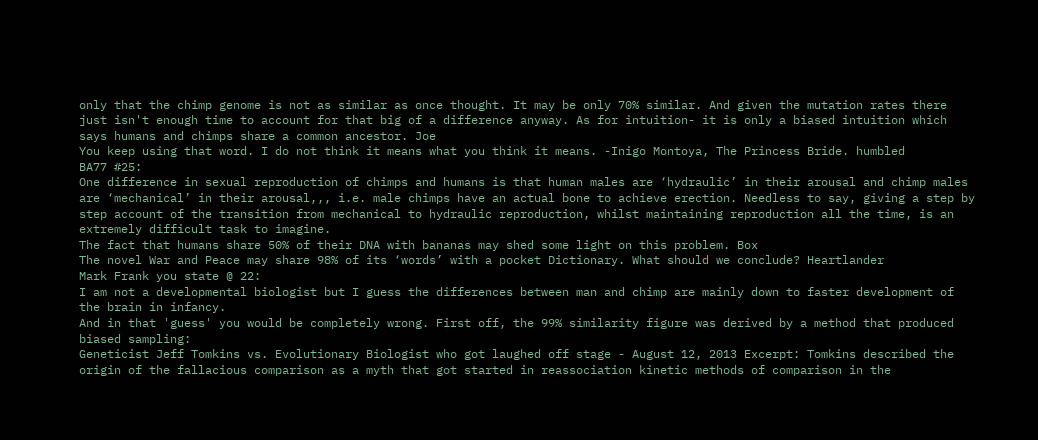only that the chimp genome is not as similar as once thought. It may be only 70% similar. And given the mutation rates there just isn't enough time to account for that big of a difference anyway. As for intuition- it is only a biased intuition which says humans and chimps share a common ancestor. Joe
You keep using that word. I do not think it means what you think it means. -Inigo Montoya, The Princess Bride. humbled
BA77 #25:
One difference in sexual reproduction of chimps and humans is that human males are ‘hydraulic’ in their arousal and chimp males are ‘mechanical’ in their arousal,,, i.e. male chimps have an actual bone to achieve erection. Needless to say, giving a step by step account of the transition from mechanical to hydraulic reproduction, whilst maintaining reproduction all the time, is an extremely difficult task to imagine.
The fact that humans share 50% of their DNA with bananas may shed some light on this problem. Box
The novel War and Peace may share 98% of its ‘words’ with a pocket Dictionary. What should we conclude? Heartlander
Mark Frank you state @ 22:
I am not a developmental biologist but I guess the differences between man and chimp are mainly down to faster development of the brain in infancy.
And in that 'guess' you would be completely wrong. First off, the 99% similarity figure was derived by a method that produced biased sampling:
Geneticist Jeff Tomkins vs. Evolutionary Biologist who got laughed off stage - August 12, 2013 Excerpt: Tomkins described the origin of the fallacious comparison as a myth that got started in reassociation kinetic methods of comparison in the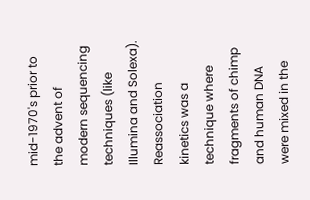mid-1970's prior to the advent of modern sequencing techniques (like Illumina and Solexa). Reassociation kinetics was a technique where fragments of chimp and human DNA were mixed in the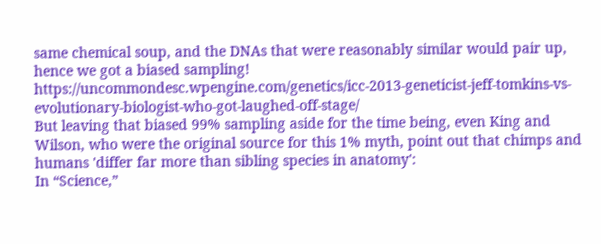same chemical soup, and the DNAs that were reasonably similar would pair up, hence we got a biased sampling! https://uncommondesc.wpengine.com/genetics/icc-2013-geneticist-jeff-tomkins-vs-evolutionary-biologist-who-got-laughed-off-stage/
But leaving that biased 99% sampling aside for the time being, even King and Wilson, who were the original source for this 1% myth, point out that chimps and humans 'differ far more than sibling species in anatomy':
In “Science,”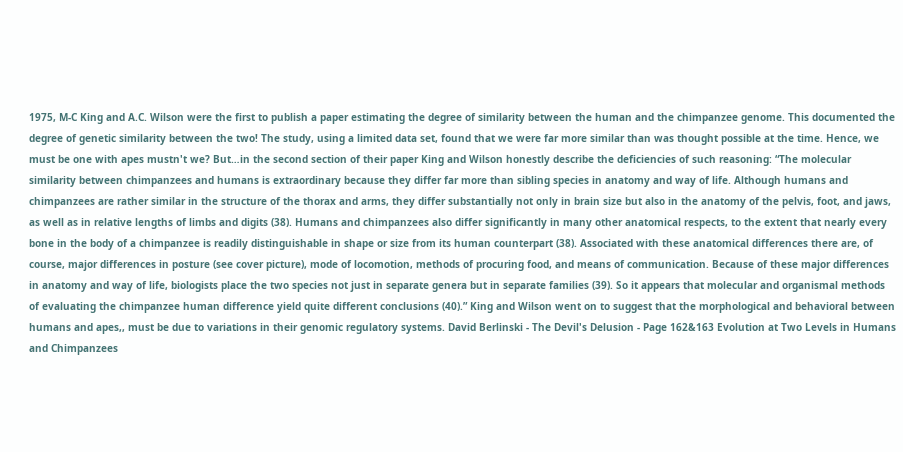1975, M-C King and A.C. Wilson were the first to publish a paper estimating the degree of similarity between the human and the chimpanzee genome. This documented the degree of genetic similarity between the two! The study, using a limited data set, found that we were far more similar than was thought possible at the time. Hence, we must be one with apes mustn't we? But…in the second section of their paper King and Wilson honestly describe the deficiencies of such reasoning: “The molecular similarity between chimpanzees and humans is extraordinary because they differ far more than sibling species in anatomy and way of life. Although humans and chimpanzees are rather similar in the structure of the thorax and arms, they differ substantially not only in brain size but also in the anatomy of the pelvis, foot, and jaws, as well as in relative lengths of limbs and digits (38). Humans and chimpanzees also differ significantly in many other anatomical respects, to the extent that nearly every bone in the body of a chimpanzee is readily distinguishable in shape or size from its human counterpart (38). Associated with these anatomical differences there are, of course, major differences in posture (see cover picture), mode of locomotion, methods of procuring food, and means of communication. Because of these major differences in anatomy and way of life, biologists place the two species not just in separate genera but in separate families (39). So it appears that molecular and organismal methods of evaluating the chimpanzee human difference yield quite different conclusions (40).” King and Wilson went on to suggest that the morphological and behavioral between humans and apes,, must be due to variations in their genomic regulatory systems. David Berlinski - The Devil's Delusion - Page 162&163 Evolution at Two Levels in Humans and Chimpanzees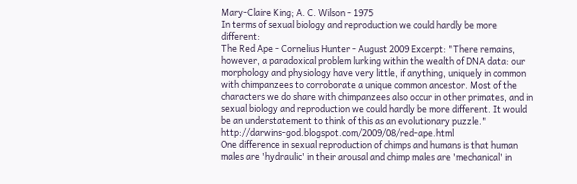Mary-Claire King; A. C. Wilson - 1975
In terms of sexual biology and reproduction we could hardly be more different:
The Red Ape - Cornelius Hunter - August 2009 Excerpt: "There remains, however, a paradoxical problem lurking within the wealth of DNA data: our morphology and physiology have very little, if anything, uniquely in common with chimpanzees to corroborate a unique common ancestor. Most of the characters we do share with chimpanzees also occur in other primates, and in sexual biology and reproduction we could hardly be more different. It would be an understatement to think of this as an evolutionary puzzle." http://darwins-god.blogspot.com/2009/08/red-ape.html
One difference in sexual reproduction of chimps and humans is that human males are 'hydraulic' in their arousal and chimp males are 'mechanical' in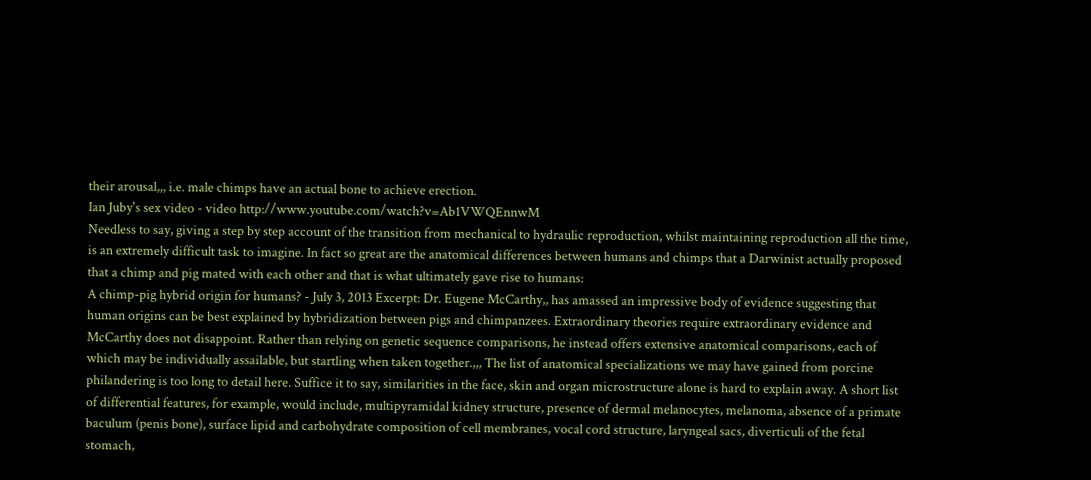their arousal,,, i.e. male chimps have an actual bone to achieve erection.
Ian Juby's sex video - video http://www.youtube.com/watch?v=Ab1VWQEnnwM
Needless to say, giving a step by step account of the transition from mechanical to hydraulic reproduction, whilst maintaining reproduction all the time, is an extremely difficult task to imagine. In fact so great are the anatomical differences between humans and chimps that a Darwinist actually proposed that a chimp and pig mated with each other and that is what ultimately gave rise to humans:
A chimp-pig hybrid origin for humans? - July 3, 2013 Excerpt: Dr. Eugene McCarthy,, has amassed an impressive body of evidence suggesting that human origins can be best explained by hybridization between pigs and chimpanzees. Extraordinary theories require extraordinary evidence and McCarthy does not disappoint. Rather than relying on genetic sequence comparisons, he instead offers extensive anatomical comparisons, each of which may be individually assailable, but startling when taken together.,,, The list of anatomical specializations we may have gained from porcine philandering is too long to detail here. Suffice it to say, similarities in the face, skin and organ microstructure alone is hard to explain away. A short list of differential features, for example, would include, multipyramidal kidney structure, presence of dermal melanocytes, melanoma, absence of a primate baculum (penis bone), surface lipid and carbohydrate composition of cell membranes, vocal cord structure, laryngeal sacs, diverticuli of the fetal stomach,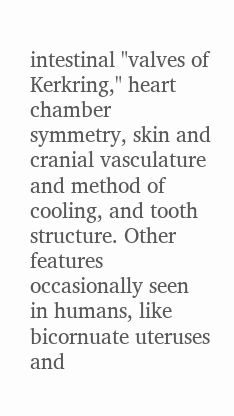intestinal "valves of Kerkring," heart chamber symmetry, skin and cranial vasculature and method of cooling, and tooth structure. Other features occasionally seen in humans, like bicornuate uteruses and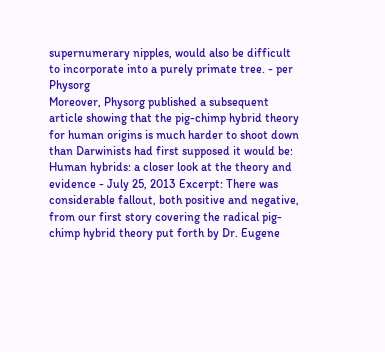supernumerary nipples, would also be difficult to incorporate into a purely primate tree. - per Physorg
Moreover, Physorg published a subsequent article showing that the pig-chimp hybrid theory for human origins is much harder to shoot down than Darwinists had first supposed it would be:
Human hybrids: a closer look at the theory and evidence - July 25, 2013 Excerpt: There was considerable fallout, both positive and negative, from our first story covering the radical pig-chimp hybrid theory put forth by Dr. Eugene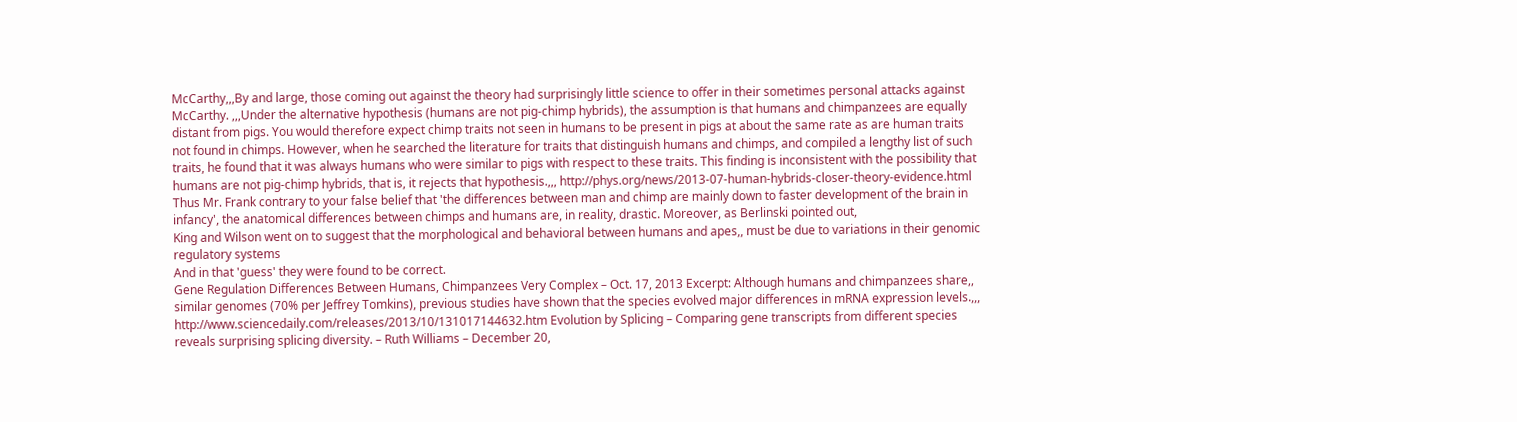McCarthy,,,By and large, those coming out against the theory had surprisingly little science to offer in their sometimes personal attacks against McCarthy. ,,,Under the alternative hypothesis (humans are not pig-chimp hybrids), the assumption is that humans and chimpanzees are equally distant from pigs. You would therefore expect chimp traits not seen in humans to be present in pigs at about the same rate as are human traits not found in chimps. However, when he searched the literature for traits that distinguish humans and chimps, and compiled a lengthy list of such traits, he found that it was always humans who were similar to pigs with respect to these traits. This finding is inconsistent with the possibility that humans are not pig-chimp hybrids, that is, it rejects that hypothesis.,,, http://phys.org/news/2013-07-human-hybrids-closer-theory-evidence.html
Thus Mr. Frank contrary to your false belief that 'the differences between man and chimp are mainly down to faster development of the brain in infancy', the anatomical differences between chimps and humans are, in reality, drastic. Moreover, as Berlinski pointed out,
King and Wilson went on to suggest that the morphological and behavioral between humans and apes,, must be due to variations in their genomic regulatory systems
And in that 'guess' they were found to be correct.
Gene Regulation Differences Between Humans, Chimpanzees Very Complex – Oct. 17, 2013 Excerpt: Although humans and chimpanzees share,, similar genomes (70% per Jeffrey Tomkins), previous studies have shown that the species evolved major differences in mRNA expression levels.,,, http://www.sciencedaily.com/releases/2013/10/131017144632.htm Evolution by Splicing – Comparing gene transcripts from different species reveals surprising splicing diversity. – Ruth Williams – December 20,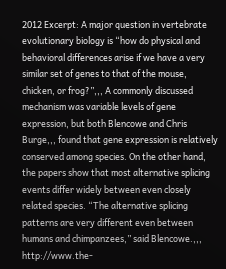2012 Excerpt: A major question in vertebrate evolutionary biology is “how do physical and behavioral differences arise if we have a very similar set of genes to that of the mouse, chicken, or frog?”,,, A commonly discussed mechanism was variable levels of gene expression, but both Blencowe and Chris Burge,,, found that gene expression is relatively conserved among species. On the other hand, the papers show that most alternative splicing events differ widely between even closely related species. “The alternative splicing patterns are very different even between humans and chimpanzees,” said Blencowe.,,, http://www.the-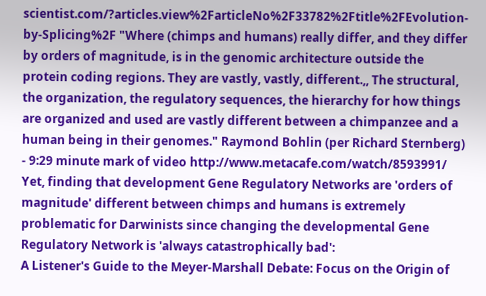scientist.com/?articles.view%2FarticleNo%2F33782%2Ftitle%2FEvolution-by-Splicing%2F "Where (chimps and humans) really differ, and they differ by orders of magnitude, is in the genomic architecture outside the protein coding regions. They are vastly, vastly, different.,, The structural, the organization, the regulatory sequences, the hierarchy for how things are organized and used are vastly different between a chimpanzee and a human being in their genomes." Raymond Bohlin (per Richard Sternberg) - 9:29 minute mark of video http://www.metacafe.com/watch/8593991/
Yet, finding that development Gene Regulatory Networks are 'orders of magnitude' different between chimps and humans is extremely problematic for Darwinists since changing the developmental Gene Regulatory Network is 'always catastrophically bad':
A Listener's Guide to the Meyer-Marshall Debate: Focus on the Origin of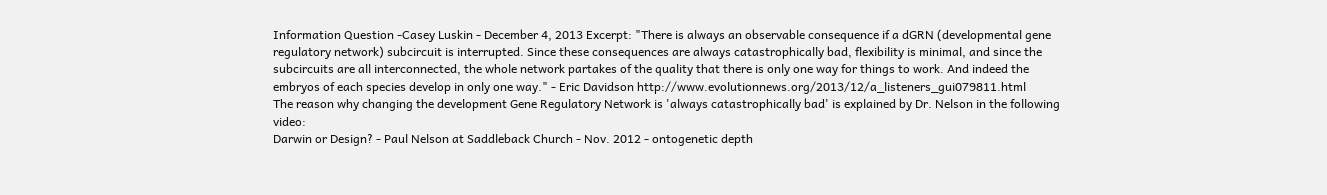Information Question -Casey Luskin - December 4, 2013 Excerpt: "There is always an observable consequence if a dGRN (developmental gene regulatory network) subcircuit is interrupted. Since these consequences are always catastrophically bad, flexibility is minimal, and since the subcircuits are all interconnected, the whole network partakes of the quality that there is only one way for things to work. And indeed the embryos of each species develop in only one way." - Eric Davidson http://www.evolutionnews.org/2013/12/a_listeners_gui079811.html
The reason why changing the development Gene Regulatory Network is 'always catastrophically bad' is explained by Dr. Nelson in the following video:
Darwin or Design? - Paul Nelson at Saddleback Church - Nov. 2012 - ontogenetic depth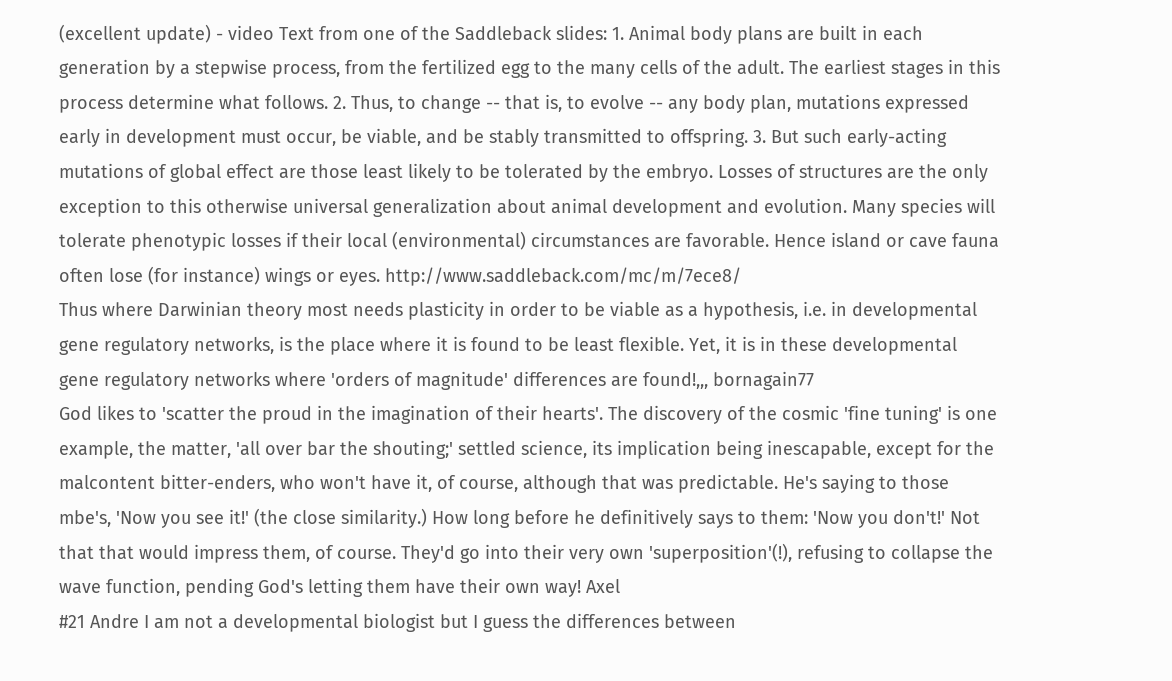(excellent update) - video Text from one of the Saddleback slides: 1. Animal body plans are built in each generation by a stepwise process, from the fertilized egg to the many cells of the adult. The earliest stages in this process determine what follows. 2. Thus, to change -- that is, to evolve -- any body plan, mutations expressed early in development must occur, be viable, and be stably transmitted to offspring. 3. But such early-acting mutations of global effect are those least likely to be tolerated by the embryo. Losses of structures are the only exception to this otherwise universal generalization about animal development and evolution. Many species will tolerate phenotypic losses if their local (environmental) circumstances are favorable. Hence island or cave fauna often lose (for instance) wings or eyes. http://www.saddleback.com/mc/m/7ece8/
Thus where Darwinian theory most needs plasticity in order to be viable as a hypothesis, i.e. in developmental gene regulatory networks, is the place where it is found to be least flexible. Yet, it is in these developmental gene regulatory networks where 'orders of magnitude' differences are found!,,, bornagain77
God likes to 'scatter the proud in the imagination of their hearts'. The discovery of the cosmic 'fine tuning' is one example, the matter, 'all over bar the shouting;' settled science, its implication being inescapable, except for the malcontent bitter-enders, who won't have it, of course, although that was predictable. He's saying to those mbe's, 'Now you see it!' (the close similarity.) How long before he definitively says to them: 'Now you don't!' Not that that would impress them, of course. They'd go into their very own 'superposition'(!), refusing to collapse the wave function, pending God's letting them have their own way! Axel
#21 Andre I am not a developmental biologist but I guess the differences between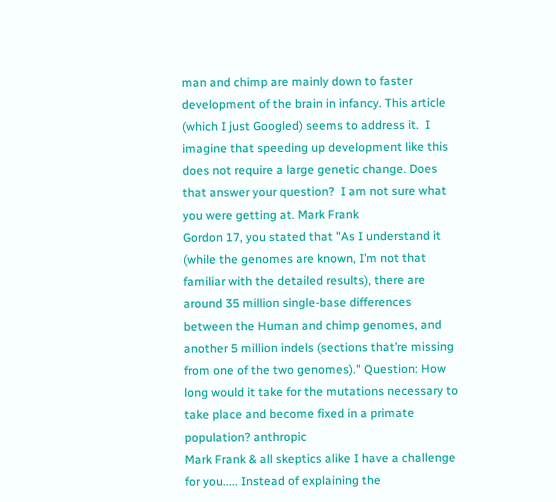man and chimp are mainly down to faster development of the brain in infancy. This article (which I just Googled) seems to address it.  I imagine that speeding up development like this does not require a large genetic change. Does that answer your question?  I am not sure what you were getting at. Mark Frank
Gordon 17, you stated that "As I understand it (while the genomes are known, I’m not that familiar with the detailed results), there are around 35 million single-base differences between the Human and chimp genomes, and another 5 million indels (sections that’re missing from one of the two genomes)." Question: How long would it take for the mutations necessary to take place and become fixed in a primate population? anthropic
Mark Frank & all skeptics alike I have a challenge for you..... Instead of explaining the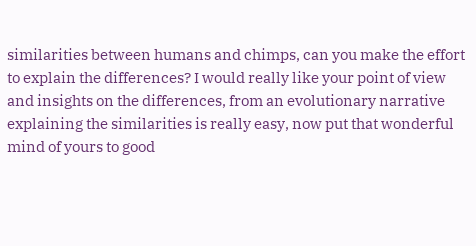similarities between humans and chimps, can you make the effort to explain the differences? I would really like your point of view and insights on the differences, from an evolutionary narrative explaining the similarities is really easy, now put that wonderful mind of yours to good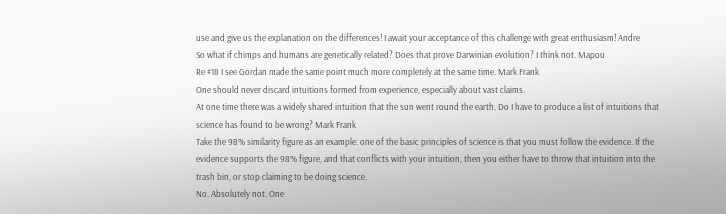use and give us the explanation on the differences! I await your acceptance of this challenge with great enthusiasm! Andre
So what if chimps and humans are genetically related? Does that prove Darwinian evolution? I think not. Mapou
Re #18 I see Gordan made the same point much more completely at the same time. Mark Frank
One should never discard intuitions formed from experience, especially about vast claims.
At one time there was a widely shared intuition that the sun went round the earth. Do I have to produce a list of intuitions that science has found to be wrong? Mark Frank
Take the 98% similarity figure as an example: one of the basic principles of science is that you must follow the evidence. If the evidence supports the 98% figure, and that conflicts with your intuition, then you either have to throw that intuition into the trash bin, or stop claiming to be doing science.
No. Absolutely not. One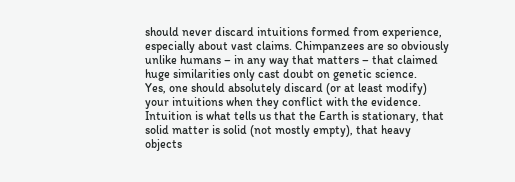should never discard intuitions formed from experience, especially about vast claims. Chimpanzees are so obviously unlike humans – in any way that matters – that claimed huge similarities only cast doubt on genetic science.
Yes, one should absolutely discard (or at least modify) your intuitions when they conflict with the evidence. Intuition is what tells us that the Earth is stationary, that solid matter is solid (not mostly empty), that heavy objects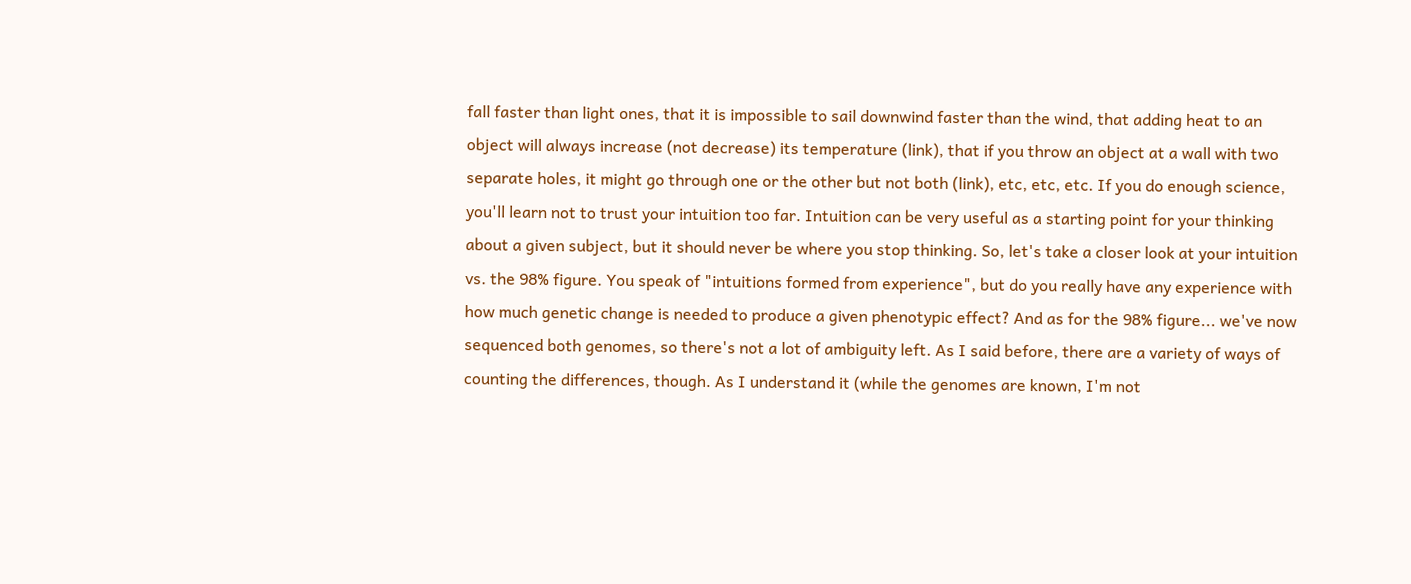fall faster than light ones, that it is impossible to sail downwind faster than the wind, that adding heat to an object will always increase (not decrease) its temperature (link), that if you throw an object at a wall with two separate holes, it might go through one or the other but not both (link), etc, etc, etc. If you do enough science, you'll learn not to trust your intuition too far. Intuition can be very useful as a starting point for your thinking about a given subject, but it should never be where you stop thinking. So, let's take a closer look at your intuition vs. the 98% figure. You speak of "intuitions formed from experience", but do you really have any experience with how much genetic change is needed to produce a given phenotypic effect? And as for the 98% figure... we've now sequenced both genomes, so there's not a lot of ambiguity left. As I said before, there are a variety of ways of counting the differences, though. As I understand it (while the genomes are known, I'm not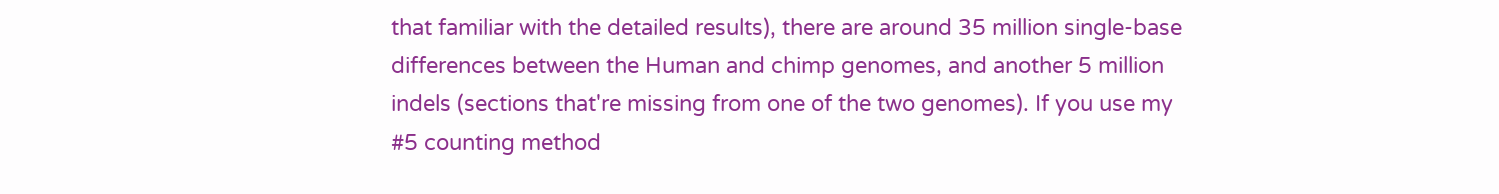that familiar with the detailed results), there are around 35 million single-base differences between the Human and chimp genomes, and another 5 million indels (sections that're missing from one of the two genomes). If you use my #5 counting method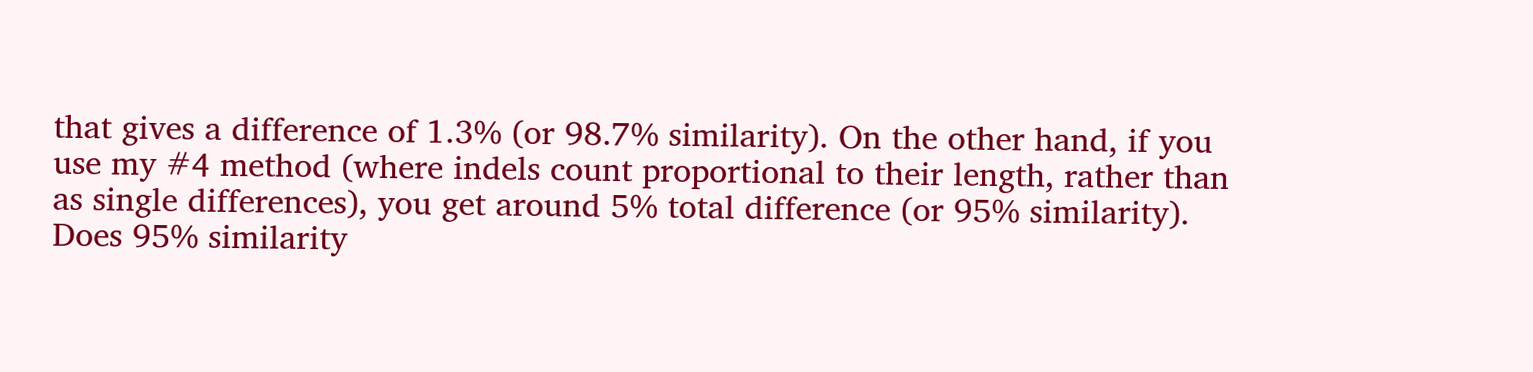that gives a difference of 1.3% (or 98.7% similarity). On the other hand, if you use my #4 method (where indels count proportional to their length, rather than as single differences), you get around 5% total difference (or 95% similarity). Does 95% similarity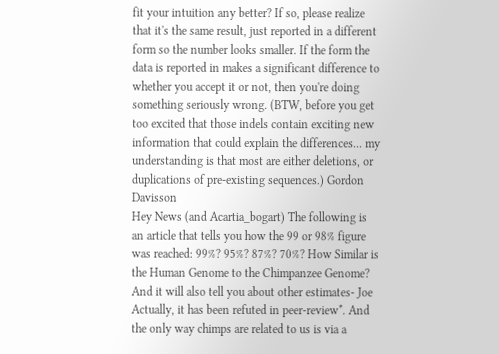fit your intuition any better? If so, please realize that it's the same result, just reported in a different form so the number looks smaller. If the form the data is reported in makes a significant difference to whether you accept it or not, then you're doing something seriously wrong. (BTW, before you get too excited that those indels contain exciting new information that could explain the differences... my understanding is that most are either deletions, or duplications of pre-existing sequences.) Gordon Davisson
Hey News (and Acartia_bogart) The following is an article that tells you how the 99 or 98% figure was reached: 99%? 95%? 87%? 70%? How Similar is the Human Genome to the Chimpanzee Genome? And it will also tell you about other estimates- Joe
Actually, it has been refuted in peer-review*. And the only way chimps are related to us is via a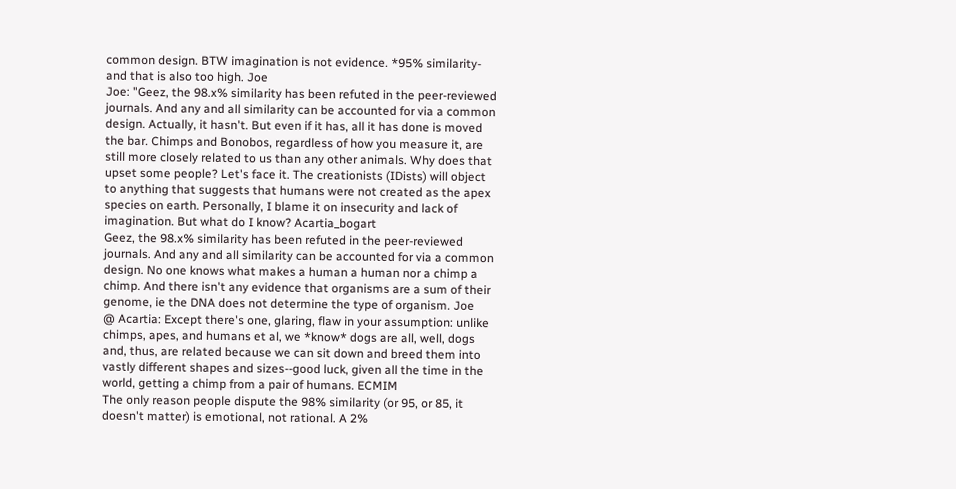common design. BTW imagination is not evidence. *95% similarity- and that is also too high. Joe
Joe: "Geez, the 98.x% similarity has been refuted in the peer-reviewed journals. And any and all similarity can be accounted for via a common design. Actually, it hasn't. But even if it has, all it has done is moved the bar. Chimps and Bonobos, regardless of how you measure it, are still more closely related to us than any other animals. Why does that upset some people? Let's face it. The creationists (IDists) will object to anything that suggests that humans were not created as the apex species on earth. Personally, I blame it on insecurity and lack of imagination. But what do I know? Acartia_bogart
Geez, the 98.x% similarity has been refuted in the peer-reviewed journals. And any and all similarity can be accounted for via a common design. No one knows what makes a human a human nor a chimp a chimp. And there isn't any evidence that organisms are a sum of their genome, ie the DNA does not determine the type of organism. Joe
@ Acartia: Except there's one, glaring, flaw in your assumption: unlike chimps, apes, and humans et al, we *know* dogs are all, well, dogs and, thus, are related because we can sit down and breed them into vastly different shapes and sizes--good luck, given all the time in the world, getting a chimp from a pair of humans. ECMIM
The only reason people dispute the 98% similarity (or 95, or 85, it doesn't matter) is emotional, not rational. A 2%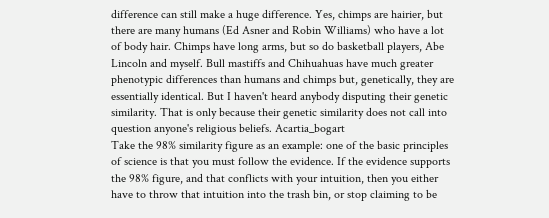difference can still make a huge difference. Yes, chimps are hairier, but there are many humans (Ed Asner and Robin Williams) who have a lot of body hair. Chimps have long arms, but so do basketball players, Abe Lincoln and myself. Bull mastiffs and Chihuahuas have much greater phenotypic differences than humans and chimps but, genetically, they are essentially identical. But I haven't heard anybody disputing their genetic similarity. That is only because their genetic similarity does not call into question anyone's religious beliefs. Acartia_bogart
Take the 98% similarity figure as an example: one of the basic principles of science is that you must follow the evidence. If the evidence supports the 98% figure, and that conflicts with your intuition, then you either have to throw that intuition into the trash bin, or stop claiming to be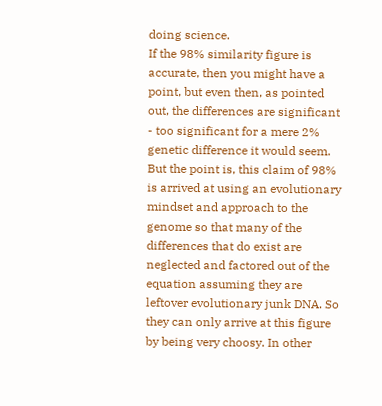doing science.
If the 98% similarity figure is accurate, then you might have a point, but even then, as pointed out, the differences are significant - too significant for a mere 2% genetic difference it would seem. But the point is, this claim of 98% is arrived at using an evolutionary mindset and approach to the genome so that many of the differences that do exist are neglected and factored out of the equation assuming they are leftover evolutionary junk DNA. So they can only arrive at this figure by being very choosy. In other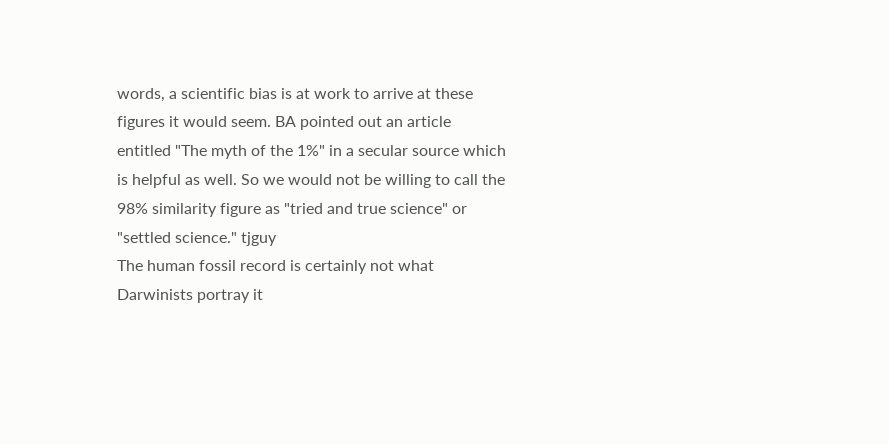words, a scientific bias is at work to arrive at these figures it would seem. BA pointed out an article entitled "The myth of the 1%" in a secular source which is helpful as well. So we would not be willing to call the 98% similarity figure as "tried and true science" or "settled science." tjguy
The human fossil record is certainly not what Darwinists portray it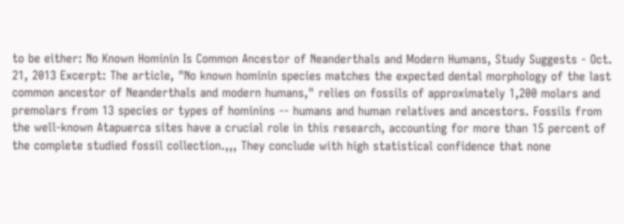to be either: No Known Hominin Is Common Ancestor of Neanderthals and Modern Humans, Study Suggests - Oct. 21, 2013 Excerpt: The article, "No known hominin species matches the expected dental morphology of the last common ancestor of Neanderthals and modern humans," relies on fossils of approximately 1,200 molars and premolars from 13 species or types of hominins -- humans and human relatives and ancestors. Fossils from the well-known Atapuerca sites have a crucial role in this research, accounting for more than 15 percent of the complete studied fossil collection.,,, They conclude with high statistical confidence that none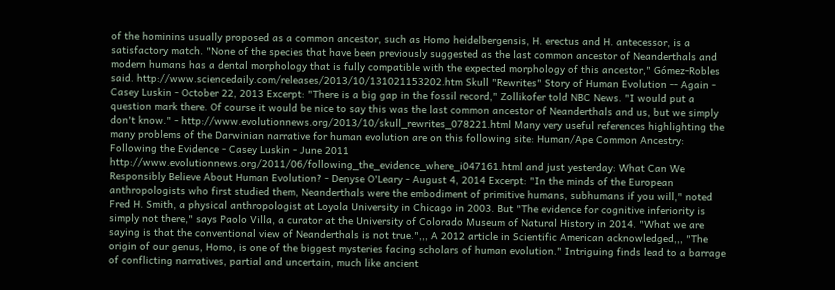of the hominins usually proposed as a common ancestor, such as Homo heidelbergensis, H. erectus and H. antecessor, is a satisfactory match. "None of the species that have been previously suggested as the last common ancestor of Neanderthals and modern humans has a dental morphology that is fully compatible with the expected morphology of this ancestor," Gómez-Robles said. http://www.sciencedaily.com/releases/2013/10/131021153202.htm Skull "Rewrites" Story of Human Evolution -- Again - Casey Luskin - October 22, 2013 Excerpt: "There is a big gap in the fossil record," Zollikofer told NBC News. "I would put a question mark there. Of course it would be nice to say this was the last common ancestor of Neanderthals and us, but we simply don't know." - http://www.evolutionnews.org/2013/10/skull_rewrites_078221.html Many very useful references highlighting the many problems of the Darwinian narrative for human evolution are on this following site: Human/Ape Common Ancestry: Following the Evidence - Casey Luskin - June 2011 http://www.evolutionnews.org/2011/06/following_the_evidence_where_i047161.html and just yesterday: What Can We Responsibly Believe About Human Evolution? - Denyse O'Leary - August 4, 2014 Excerpt: "In the minds of the European anthropologists who first studied them, Neanderthals were the embodiment of primitive humans, subhumans if you will," noted Fred H. Smith, a physical anthropologist at Loyola University in Chicago in 2003. But "The evidence for cognitive inferiority is simply not there," says Paolo Villa, a curator at the University of Colorado Museum of Natural History in 2014. "What we are saying is that the conventional view of Neanderthals is not true.",,, A 2012 article in Scientific American acknowledged,,, "The origin of our genus, Homo, is one of the biggest mysteries facing scholars of human evolution." Intriguing finds lead to a barrage of conflicting narratives, partial and uncertain, much like ancient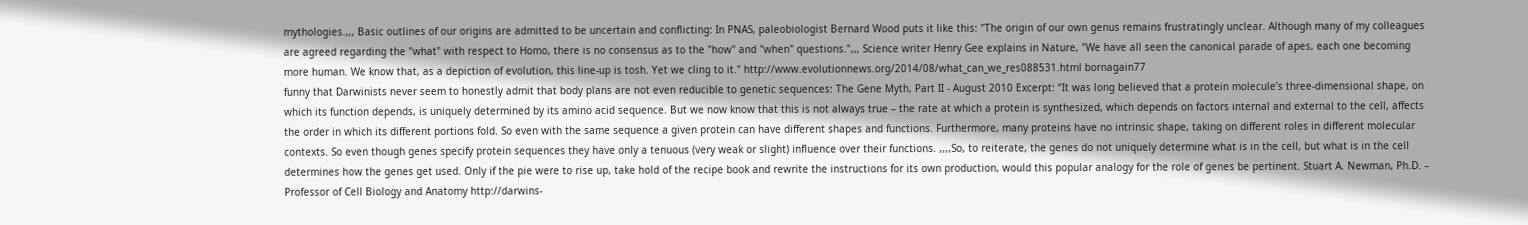mythologies.,,, Basic outlines of our origins are admitted to be uncertain and conflicting: In PNAS, paleobiologist Bernard Wood puts it like this: "The origin of our own genus remains frustratingly unclear. Although many of my colleagues are agreed regarding the "what" with respect to Homo, there is no consensus as to the "how" and "when" questions.",,, Science writer Henry Gee explains in Nature, "We have all seen the canonical parade of apes, each one becoming more human. We know that, as a depiction of evolution, this line-up is tosh. Yet we cling to it." http://www.evolutionnews.org/2014/08/what_can_we_res088531.html bornagain77
funny that Darwinists never seem to honestly admit that body plans are not even reducible to genetic sequences: The Gene Myth, Part II - August 2010 Excerpt: “It was long believed that a protein molecule’s three-dimensional shape, on which its function depends, is uniquely determined by its amino acid sequence. But we now know that this is not always true – the rate at which a protein is synthesized, which depends on factors internal and external to the cell, affects the order in which its different portions fold. So even with the same sequence a given protein can have different shapes and functions. Furthermore, many proteins have no intrinsic shape, taking on different roles in different molecular contexts. So even though genes specify protein sequences they have only a tenuous (very weak or slight) influence over their functions. ,,,,So, to reiterate, the genes do not uniquely determine what is in the cell, but what is in the cell determines how the genes get used. Only if the pie were to rise up, take hold of the recipe book and rewrite the instructions for its own production, would this popular analogy for the role of genes be pertinent. Stuart A. Newman, Ph.D. – Professor of Cell Biology and Anatomy http://darwins-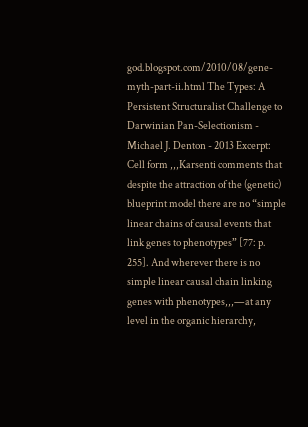god.blogspot.com/2010/08/gene-myth-part-ii.html The Types: A Persistent Structuralist Challenge to Darwinian Pan-Selectionism - Michael J. Denton - 2013 Excerpt: Cell form ,,,Karsenti comments that despite the attraction of the (genetic) blueprint model there are no “simple linear chains of causal events that link genes to phenotypes” [77: p. 255]. And wherever there is no simple linear causal chain linking genes with phenotypes,,,—at any level in the organic hierarchy,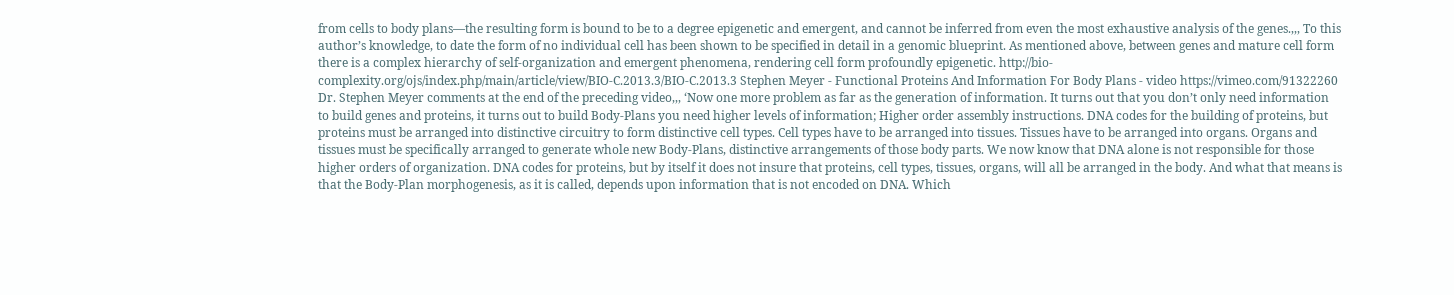from cells to body plans—the resulting form is bound to be to a degree epigenetic and emergent, and cannot be inferred from even the most exhaustive analysis of the genes.,,, To this author’s knowledge, to date the form of no individual cell has been shown to be specified in detail in a genomic blueprint. As mentioned above, between genes and mature cell form there is a complex hierarchy of self-organization and emergent phenomena, rendering cell form profoundly epigenetic. http://bio-complexity.org/ojs/index.php/main/article/view/BIO-C.2013.3/BIO-C.2013.3 Stephen Meyer - Functional Proteins And Information For Body Plans - video https://vimeo.com/91322260 Dr. Stephen Meyer comments at the end of the preceding video,,, ‘Now one more problem as far as the generation of information. It turns out that you don’t only need information to build genes and proteins, it turns out to build Body-Plans you need higher levels of information; Higher order assembly instructions. DNA codes for the building of proteins, but proteins must be arranged into distinctive circuitry to form distinctive cell types. Cell types have to be arranged into tissues. Tissues have to be arranged into organs. Organs and tissues must be specifically arranged to generate whole new Body-Plans, distinctive arrangements of those body parts. We now know that DNA alone is not responsible for those higher orders of organization. DNA codes for proteins, but by itself it does not insure that proteins, cell types, tissues, organs, will all be arranged in the body. And what that means is that the Body-Plan morphogenesis, as it is called, depends upon information that is not encoded on DNA. Which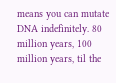means you can mutate DNA indefinitely. 80 million years, 100 million years, til the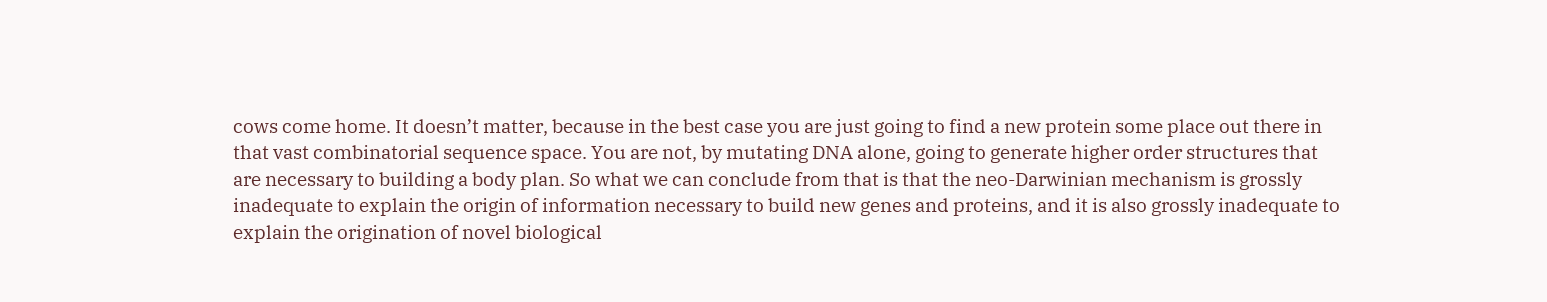cows come home. It doesn’t matter, because in the best case you are just going to find a new protein some place out there in that vast combinatorial sequence space. You are not, by mutating DNA alone, going to generate higher order structures that are necessary to building a body plan. So what we can conclude from that is that the neo-Darwinian mechanism is grossly inadequate to explain the origin of information necessary to build new genes and proteins, and it is also grossly inadequate to explain the origination of novel biological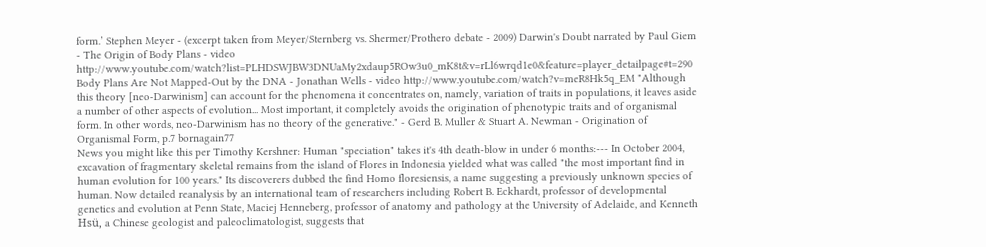form.’ Stephen Meyer - (excerpt taken from Meyer/Sternberg vs. Shermer/Prothero debate - 2009) Darwin's Doubt narrated by Paul Giem - The Origin of Body Plans - video http://www.youtube.com/watch?list=PLHDSWJBW3DNUaMy2xdaup5ROw3u0_mK8t&v=rLl6wrqd1e0&feature=player_detailpage#t=290 Body Plans Are Not Mapped-Out by the DNA - Jonathan Wells - video http://www.youtube.com/watch?v=meR8Hk5q_EM "Although this theory [neo-Darwinism] can account for the phenomena it concentrates on, namely, variation of traits in populations, it leaves aside a number of other aspects of evolution... Most important, it completely avoids the origination of phenotypic traits and of organismal form. In other words, neo-Darwinism has no theory of the generative." - Gerd B. Muller & Stuart A. Newman - Origination of Organismal Form, p.7 bornagain77
News you might like this per Timothy Kershner: Human "speciation" takes it's 4th death-blow in under 6 months:--- In October 2004, excavation of fragmentary skeletal remains from the island of Flores in Indonesia yielded what was called "the most important find in human evolution for 100 years." Its discoverers dubbed the find Homo floresiensis, a name suggesting a previously unknown species of human. Now detailed reanalysis by an international team of researchers including Robert B. Eckhardt, professor of developmental genetics and evolution at Penn State, Maciej Henneberg, professor of anatomy and pathology at the University of Adelaide, and Kenneth Hsü, a Chinese geologist and paleoclimatologist, suggests that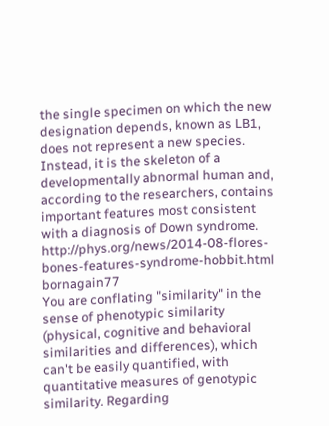the single specimen on which the new designation depends, known as LB1, does not represent a new species. Instead, it is the skeleton of a developmentally abnormal human and, according to the researchers, contains important features most consistent with a diagnosis of Down syndrome. http://phys.org/news/2014-08-flores-bones-features-syndrome-hobbit.html bornagain77
You are conflating "similarity" in the sense of phenotypic similarity (physical, cognitive and behavioral similarities and differences), which can't be easily quantified, with quantitative measures of genotypic similarity. Regarding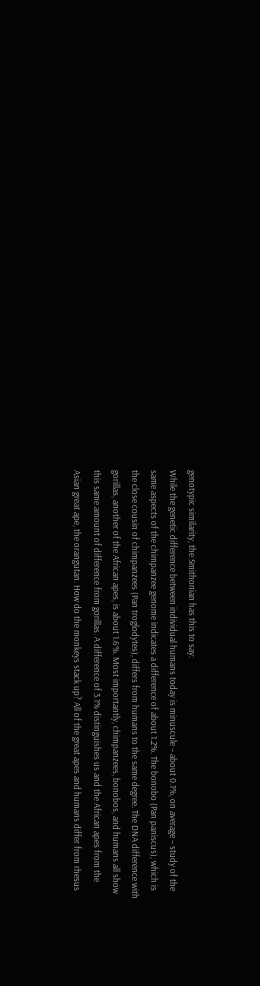genotypic similarity, the Smithonian has this to say:
While the genetic difference between individual humans today is minuscule – about 0.1%, on average – study of the same aspects of the chimpanzee genome indicates a difference of about 1.2%. The bonobo (Pan paniscus), which is the close cousin of chimpanzees (Pan troglodytes), differs from humans to the same degree. The DNA difference with gorillas, another of the African apes, is about 1.6%. Most importantly, chimpanzees, bonobos, and humans all show this same amount of difference from gorillas. A difference of 3.1% distinguishes us and the African apes from the Asian great ape, the orangutan. How do the monkeys stack up? All of the great apes and humans differ from rhesus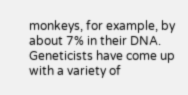monkeys, for example, by about 7% in their DNA. Geneticists have come up with a variety of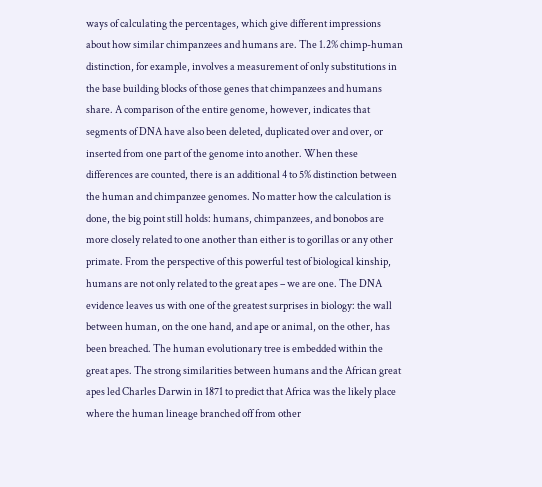ways of calculating the percentages, which give different impressions about how similar chimpanzees and humans are. The 1.2% chimp-human distinction, for example, involves a measurement of only substitutions in the base building blocks of those genes that chimpanzees and humans share. A comparison of the entire genome, however, indicates that segments of DNA have also been deleted, duplicated over and over, or inserted from one part of the genome into another. When these differences are counted, there is an additional 4 to 5% distinction between the human and chimpanzee genomes. No matter how the calculation is done, the big point still holds: humans, chimpanzees, and bonobos are more closely related to one another than either is to gorillas or any other primate. From the perspective of this powerful test of biological kinship, humans are not only related to the great apes – we are one. The DNA evidence leaves us with one of the greatest surprises in biology: the wall between human, on the one hand, and ape or animal, on the other, has been breached. The human evolutionary tree is embedded within the great apes. The strong similarities between humans and the African great apes led Charles Darwin in 1871 to predict that Africa was the likely place where the human lineage branched off from other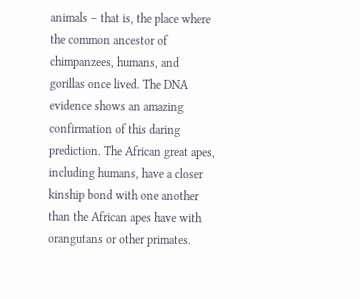animals – that is, the place where the common ancestor of chimpanzees, humans, and gorillas once lived. The DNA evidence shows an amazing confirmation of this daring prediction. The African great apes, including humans, have a closer kinship bond with one another than the African apes have with orangutans or other primates.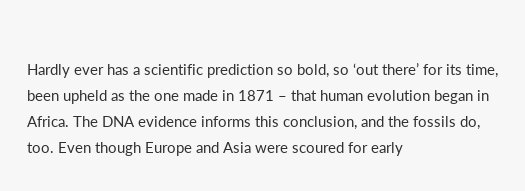Hardly ever has a scientific prediction so bold, so ‘out there’ for its time, been upheld as the one made in 1871 – that human evolution began in Africa. The DNA evidence informs this conclusion, and the fossils do, too. Even though Europe and Asia were scoured for early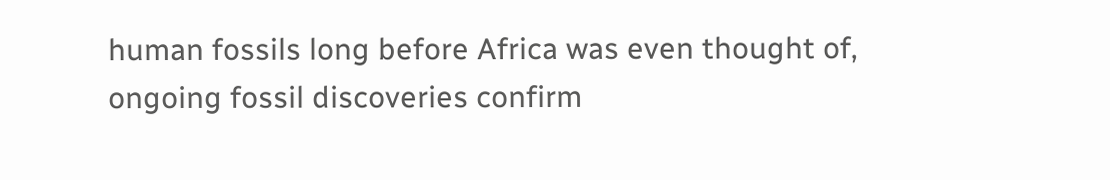human fossils long before Africa was even thought of, ongoing fossil discoveries confirm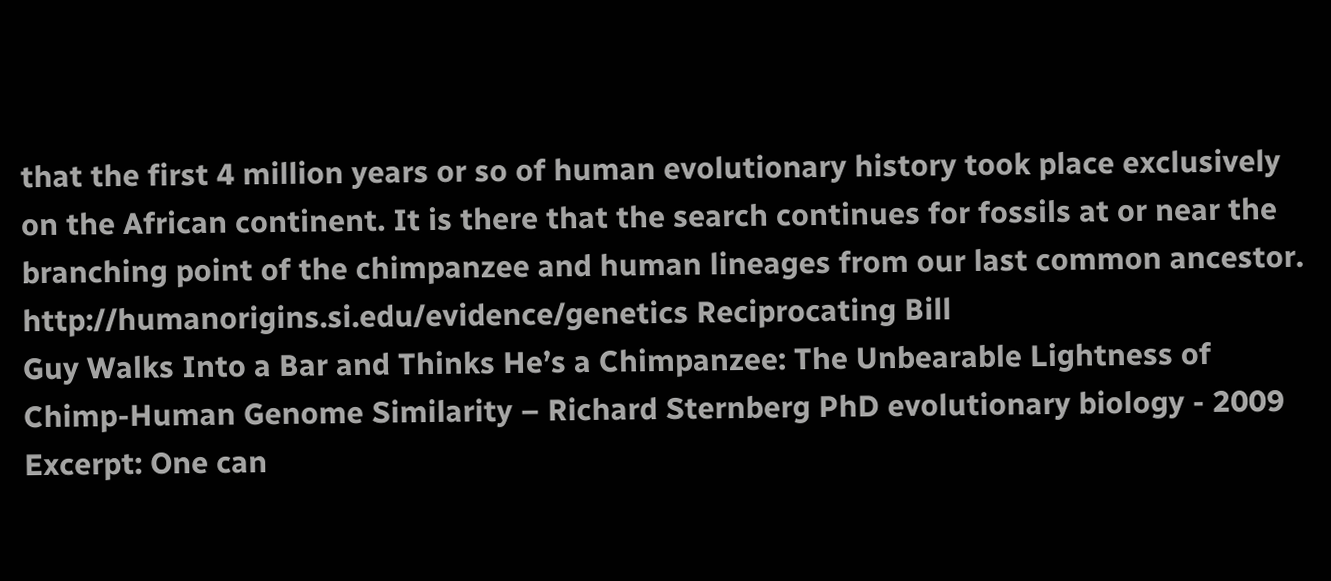that the first 4 million years or so of human evolutionary history took place exclusively on the African continent. It is there that the search continues for fossils at or near the branching point of the chimpanzee and human lineages from our last common ancestor.
http://humanorigins.si.edu/evidence/genetics Reciprocating Bill
Guy Walks Into a Bar and Thinks He’s a Chimpanzee: The Unbearable Lightness of Chimp-Human Genome Similarity – Richard Sternberg PhD evolutionary biology - 2009 Excerpt: One can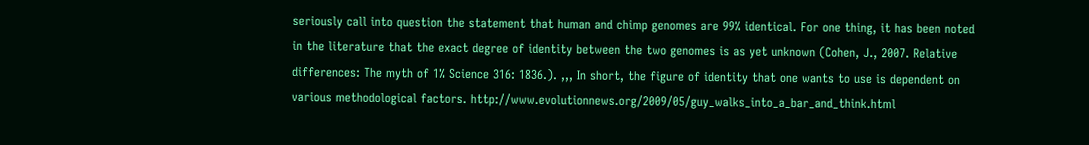seriously call into question the statement that human and chimp genomes are 99% identical. For one thing, it has been noted in the literature that the exact degree of identity between the two genomes is as yet unknown (Cohen, J., 2007. Relative differences: The myth of 1% Science 316: 1836.). ,,, In short, the figure of identity that one wants to use is dependent on various methodological factors. http://www.evolutionnews.org/2009/05/guy_walks_into_a_bar_and_think.html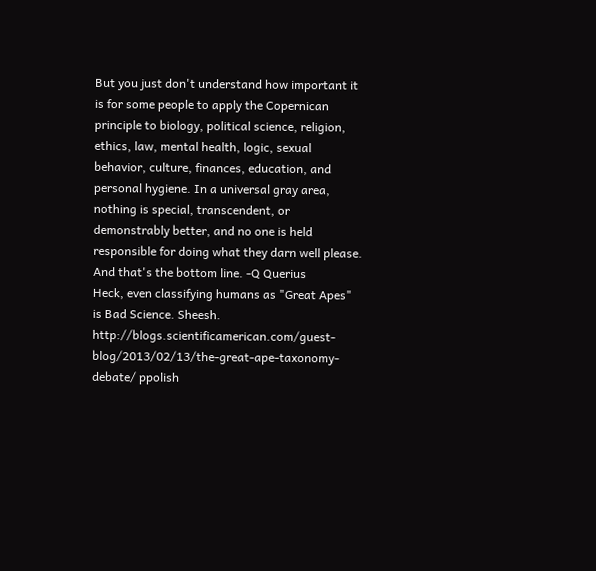But you just don't understand how important it is for some people to apply the Copernican principle to biology, political science, religion, ethics, law, mental health, logic, sexual behavior, culture, finances, education, and personal hygiene. In a universal gray area, nothing is special, transcendent, or demonstrably better, and no one is held responsible for doing what they darn well please. And that's the bottom line. -Q Querius
Heck, even classifying humans as "Great Apes" is Bad Science. Sheesh. http://blogs.scientificamerican.com/guest-blog/2013/02/13/the-great-ape-taxonomy-debate/ ppolish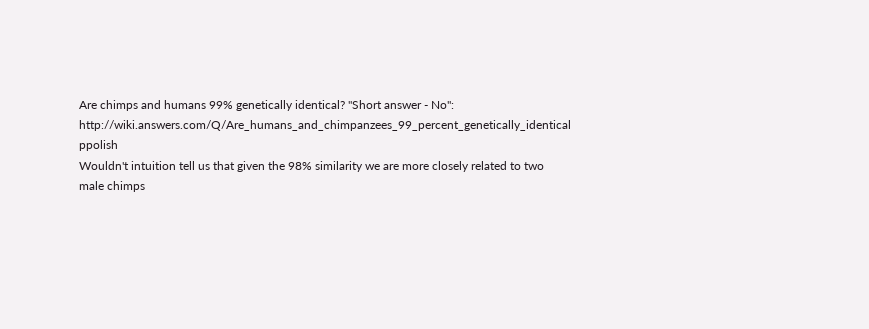Are chimps and humans 99% genetically identical? "Short answer - No": http://wiki.answers.com/Q/Are_humans_and_chimpanzees_99_percent_genetically_identical ppolish
Wouldn't intuition tell us that given the 98% similarity we are more closely related to two male chimps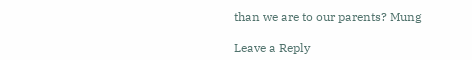than we are to our parents? Mung

Leave a Reply